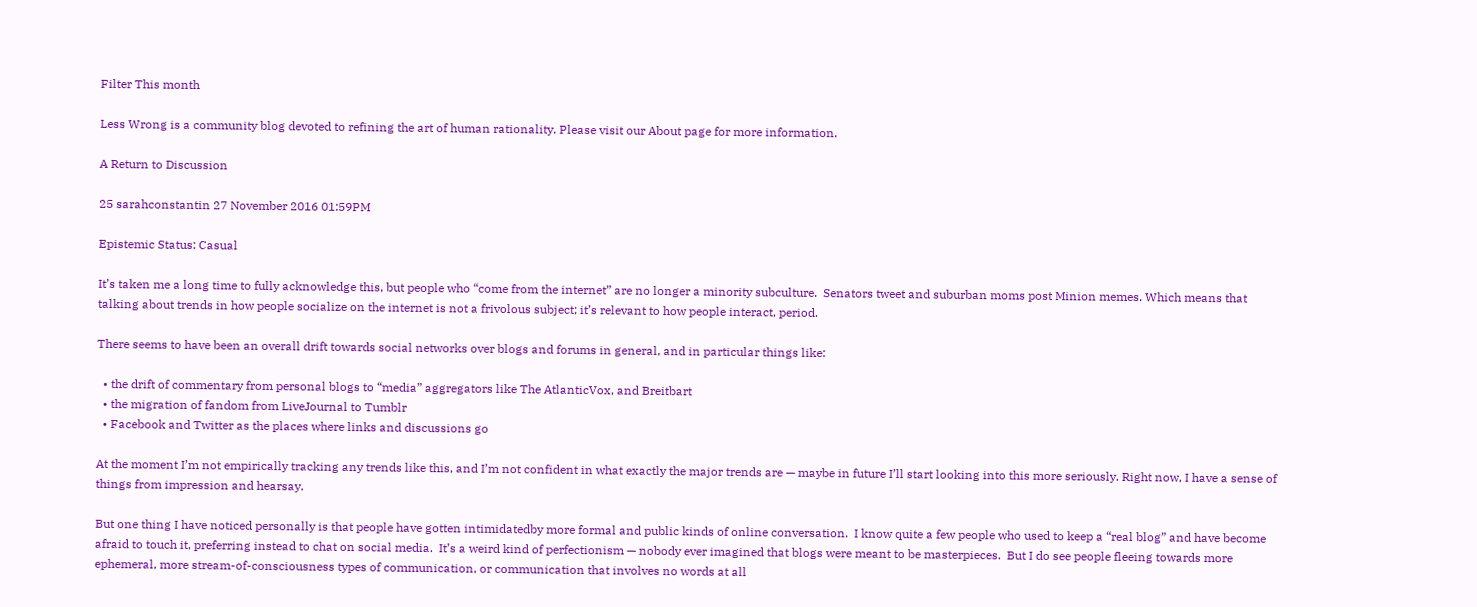Filter This month

Less Wrong is a community blog devoted to refining the art of human rationality. Please visit our About page for more information.

A Return to Discussion

25 sarahconstantin 27 November 2016 01:59PM

Epistemic Status: Casual

It’s taken me a long time to fully acknowledge this, but people who “come from the internet” are no longer a minority subculture.  Senators tweet and suburban moms post Minion memes. Which means that talking about trends in how people socialize on the internet is not a frivolous subject; it’s relevant to how people interact, period.

There seems to have been an overall drift towards social networks over blogs and forums in general, and in particular things like:

  • the drift of commentary from personal blogs to “media” aggregators like The AtlanticVox, and Breitbart
  • the migration of fandom from LiveJournal to Tumblr
  • Facebook and Twitter as the places where links and discussions go

At the moment I’m not empirically tracking any trends like this, and I’m not confident in what exactly the major trends are — maybe in future I’ll start looking into this more seriously. Right now, I have a sense of things from impression and hearsay.

But one thing I have noticed personally is that people have gotten intimidatedby more formal and public kinds of online conversation.  I know quite a few people who used to keep a “real blog” and have become afraid to touch it, preferring instead to chat on social media.  It’s a weird kind of perfectionism — nobody ever imagined that blogs were meant to be masterpieces.  But I do see people fleeing towards more ephemeral, more stream-of-consciousness types of communication, or communication that involves no words at all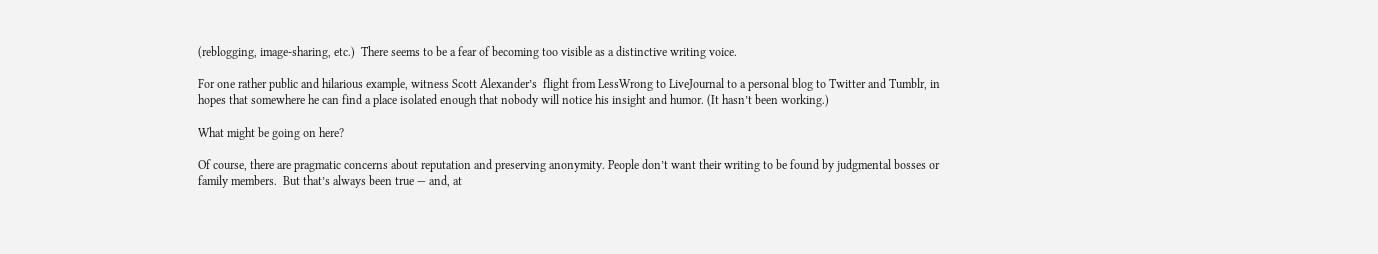(reblogging, image-sharing, etc.)  There seems to be a fear of becoming too visible as a distinctive writing voice.

For one rather public and hilarious example, witness Scott Alexander’s  flight from LessWrong to LiveJournal to a personal blog to Twitter and Tumblr, in hopes that somewhere he can find a place isolated enough that nobody will notice his insight and humor. (It hasn’t been working.)

What might be going on here?

Of course, there are pragmatic concerns about reputation and preserving anonymity. People don’t want their writing to be found by judgmental bosses or family members.  But that’s always been true — and, at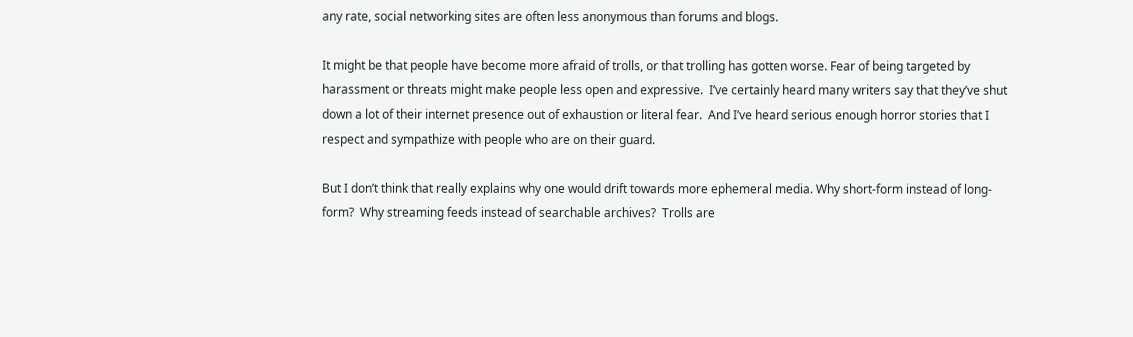any rate, social networking sites are often less anonymous than forums and blogs.

It might be that people have become more afraid of trolls, or that trolling has gotten worse. Fear of being targeted by harassment or threats might make people less open and expressive.  I’ve certainly heard many writers say that they’ve shut down a lot of their internet presence out of exhaustion or literal fear.  And I’ve heard serious enough horror stories that I respect and sympathize with people who are on their guard.

But I don’t think that really explains why one would drift towards more ephemeral media. Why short-form instead of long-form?  Why streaming feeds instead of searchable archives?  Trolls are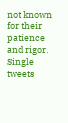not known for their patience and rigor.  Single tweets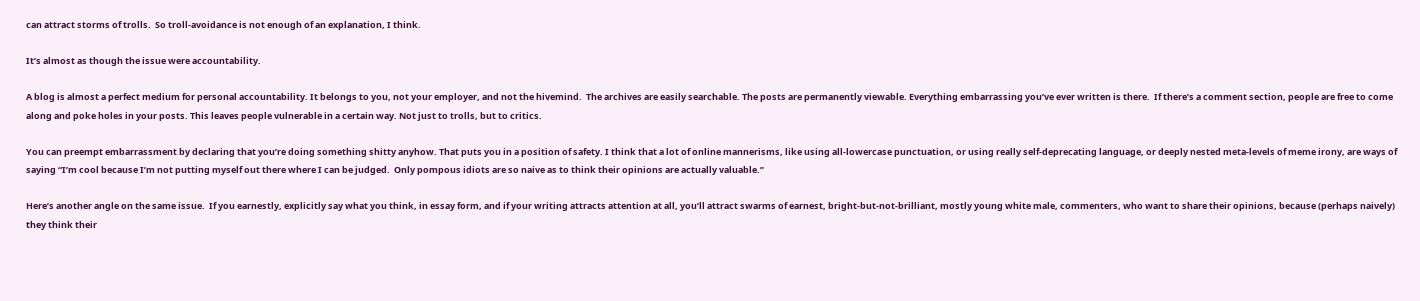can attract storms of trolls.  So troll-avoidance is not enough of an explanation, I think.

It’s almost as though the issue were accountability.

A blog is almost a perfect medium for personal accountability. It belongs to you, not your employer, and not the hivemind.  The archives are easily searchable. The posts are permanently viewable. Everything embarrassing you’ve ever written is there.  If there’s a comment section, people are free to come along and poke holes in your posts. This leaves people vulnerable in a certain way. Not just to trolls, but to critics.

You can preempt embarrassment by declaring that you’re doing something shitty anyhow. That puts you in a position of safety. I think that a lot of online mannerisms, like using all-lowercase punctuation, or using really self-deprecating language, or deeply nested meta-levels of meme irony, are ways of saying “I’m cool because I’m not putting myself out there where I can be judged.  Only pompous idiots are so naive as to think their opinions are actually valuable.”

Here’s another angle on the same issue.  If you earnestly, explicitly say what you think, in essay form, and if your writing attracts attention at all, you’ll attract swarms of earnest, bright-but-not-brilliant, mostly young white male, commenters, who want to share their opinions, because (perhaps naively) they think their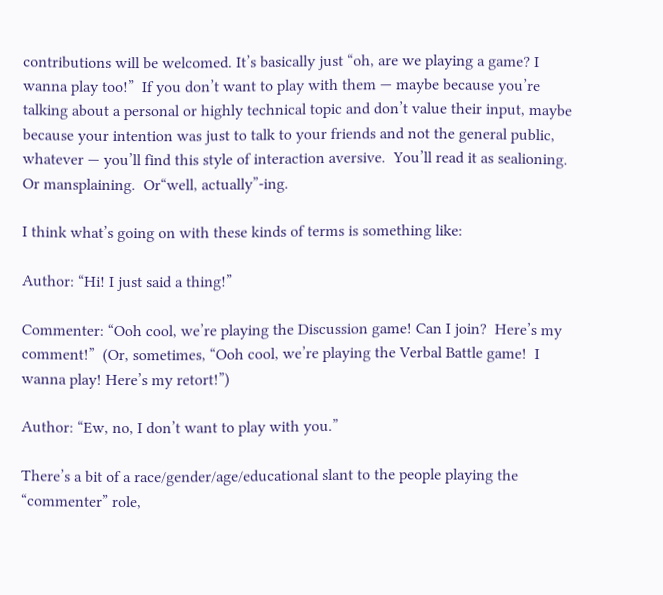contributions will be welcomed. It’s basically just “oh, are we playing a game? I wanna play too!”  If you don’t want to play with them — maybe because you’re talking about a personal or highly technical topic and don’t value their input, maybe because your intention was just to talk to your friends and not the general public, whatever — you’ll find this style of interaction aversive.  You’ll read it as sealioning. Or mansplaining.  Or“well, actually”-ing.

I think what’s going on with these kinds of terms is something like:

Author: “Hi! I just said a thing!”

Commenter: “Ooh cool, we’re playing the Discussion game! Can I join?  Here’s my comment!”  (Or, sometimes, “Ooh cool, we’re playing the Verbal Battle game!  I wanna play! Here’s my retort!”)

Author: “Ew, no, I don’t want to play with you.”

There’s a bit of a race/gender/age/educational slant to the people playing the “commenter” role,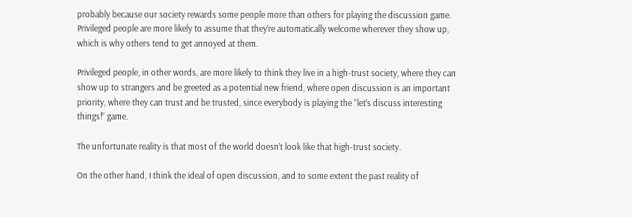probably because our society rewards some people more than others for playing the discussion game.  Privileged people are more likely to assume that they’re automatically welcome wherever they show up, which is why others tend to get annoyed at them.

Privileged people, in other words, are more likely to think they live in a high-trust society, where they can show up to strangers and be greeted as a potential new friend, where open discussion is an important priority, where they can trust and be trusted, since everybody is playing the “let’s discuss interesting things!” game.

The unfortunate reality is that most of the world doesn’t look like that high-trust society.

On the other hand, I think the ideal of open discussion, and to some extent the past reality of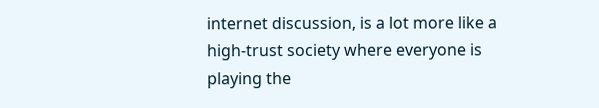internet discussion, is a lot more like a high-trust society where everyone is playing the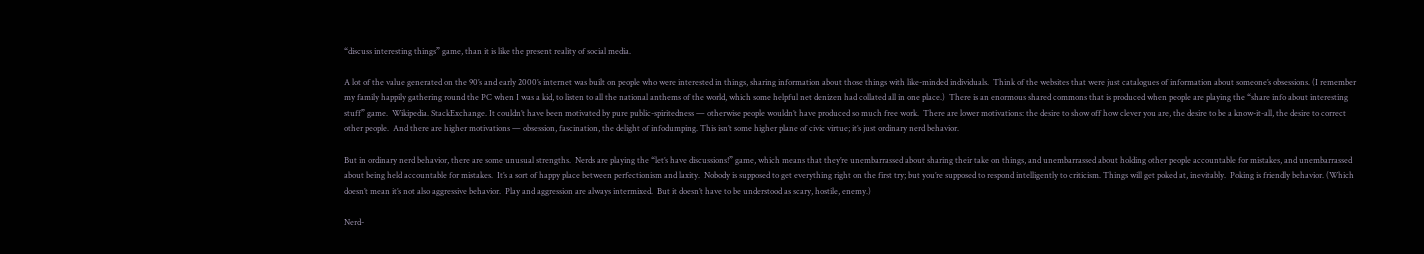“discuss interesting things” game, than it is like the present reality of social media.

A lot of the value generated on the 90’s and early 2000’s internet was built on people who were interested in things, sharing information about those things with like-minded individuals.  Think of the websites that were just catalogues of information about someone’s obsessions. (I remember my family happily gathering round the PC when I was a kid, to listen to all the national anthems of the world, which some helpful net denizen had collated all in one place.)  There is an enormous shared commons that is produced when people are playing the “share info about interesting stuff” game.  Wikipedia. StackExchange. It couldn’t have been motivated by pure public-spiritedness — otherwise people wouldn’t have produced so much free work.  There are lower motivations: the desire to show off how clever you are, the desire to be a know-it-all, the desire to correct other people.  And there are higher motivations — obsession, fascination, the delight of infodumping. This isn’t some higher plane of civic virtue; it’s just ordinary nerd behavior.

But in ordinary nerd behavior, there are some unusual strengths.  Nerds are playing the “let’s have discussions!” game, which means that they’re unembarrassed about sharing their take on things, and unembarrassed about holding other people accountable for mistakes, and unembarrassed about being held accountable for mistakes.  It’s a sort of happy place between perfectionism and laxity.  Nobody is supposed to get everything right on the first try; but you’re supposed to respond intelligently to criticism. Things will get poked at, inevitably.  Poking is friendly behavior. (Which doesn’t mean it’s not also aggressive behavior.  Play and aggression are always intermixed.  But it doesn’t have to be understood as scary, hostile, enemy.)

Nerd-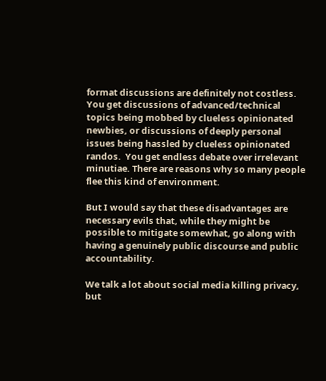format discussions are definitely not costless. You get discussions of advanced/technical topics being mobbed by clueless opinionated newbies, or discussions of deeply personal issues being hassled by clueless opinionated randos.  You get endless debate over irrelevant minutiae. There are reasons why so many people flee this kind of environment.

But I would say that these disadvantages are necessary evils that, while they might be possible to mitigate somewhat, go along with having a genuinely public discourse and public accountability.

We talk a lot about social media killing privacy, but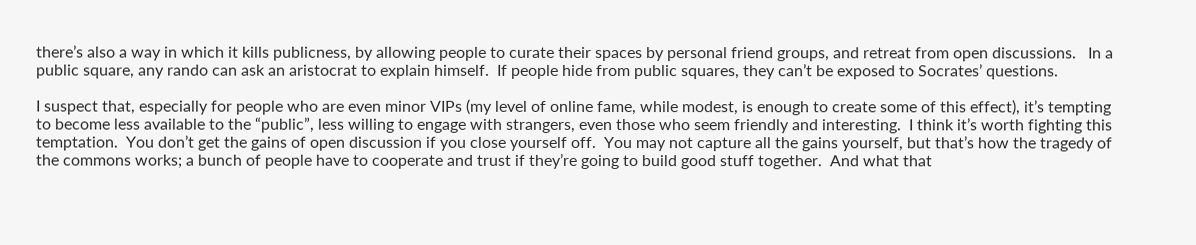there’s also a way in which it kills publicness, by allowing people to curate their spaces by personal friend groups, and retreat from open discussions.   In a public square, any rando can ask an aristocrat to explain himself.  If people hide from public squares, they can’t be exposed to Socrates’ questions.

I suspect that, especially for people who are even minor VIPs (my level of online fame, while modest, is enough to create some of this effect), it’s tempting to become less available to the “public”, less willing to engage with strangers, even those who seem friendly and interesting.  I think it’s worth fighting this temptation.  You don’t get the gains of open discussion if you close yourself off.  You may not capture all the gains yourself, but that’s how the tragedy of the commons works; a bunch of people have to cooperate and trust if they’re going to build good stuff together.  And what that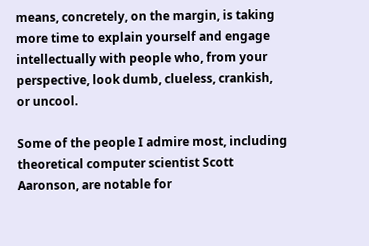means, concretely, on the margin, is taking more time to explain yourself and engage intellectually with people who, from your perspective, look dumb, clueless, crankish, or uncool.

Some of the people I admire most, including theoretical computer scientist Scott Aaronson, are notable for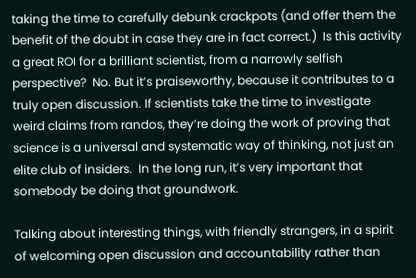taking the time to carefully debunk crackpots (and offer them the benefit of the doubt in case they are in fact correct.)  Is this activity a great ROI for a brilliant scientist, from a narrowly selfish perspective?  No. But it’s praiseworthy, because it contributes to a truly open discussion. If scientists take the time to investigate weird claims from randos, they’re doing the work of proving that science is a universal and systematic way of thinking, not just an elite club of insiders.  In the long run, it’s very important that somebody be doing that groundwork.

Talking about interesting things, with friendly strangers, in a spirit of welcoming open discussion and accountability rather than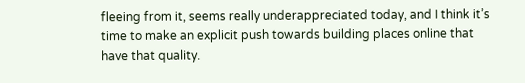fleeing from it, seems really underappreciated today, and I think it’s time to make an explicit push towards building places online that have that quality.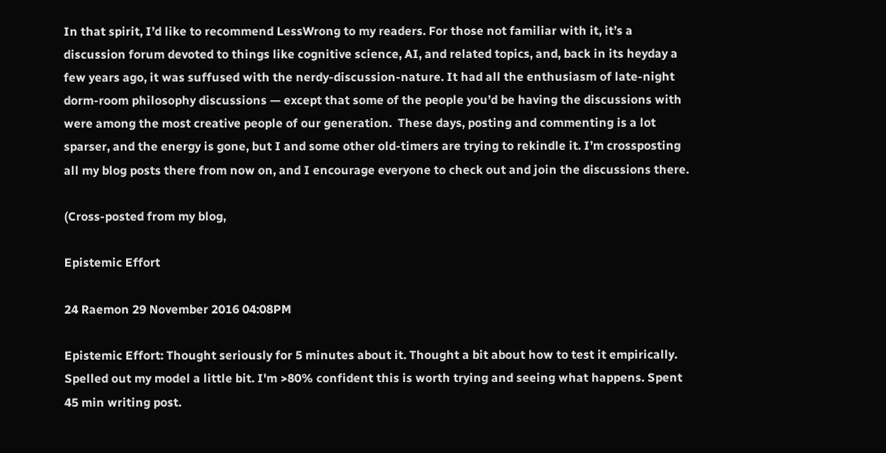In that spirit, I’d like to recommend LessWrong to my readers. For those not familiar with it, it’s a discussion forum devoted to things like cognitive science, AI, and related topics, and, back in its heyday a few years ago, it was suffused with the nerdy-discussion-nature. It had all the enthusiasm of late-night dorm-room philosophy discussions — except that some of the people you’d be having the discussions with were among the most creative people of our generation.  These days, posting and commenting is a lot sparser, and the energy is gone, but I and some other old-timers are trying to rekindle it. I’m crossposting all my blog posts there from now on, and I encourage everyone to check out and join the discussions there.

(Cross-posted from my blog,

Epistemic Effort

24 Raemon 29 November 2016 04:08PM

Epistemic Effort: Thought seriously for 5 minutes about it. Thought a bit about how to test it empirically. Spelled out my model a little bit. I'm >80% confident this is worth trying and seeing what happens. Spent 45 min writing post.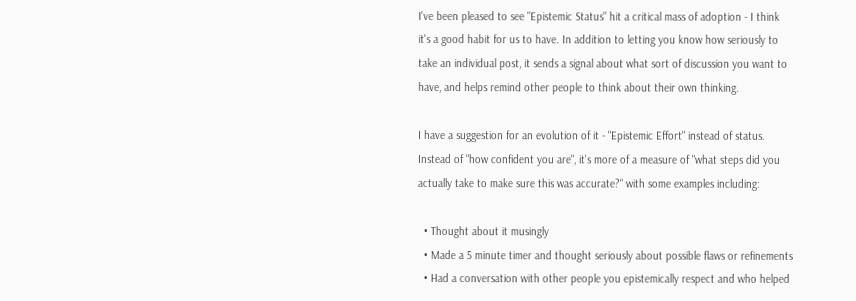I've been pleased to see "Epistemic Status" hit a critical mass of adoption - I think it's a good habit for us to have. In addition to letting you know how seriously to take an individual post, it sends a signal about what sort of discussion you want to have, and helps remind other people to think about their own thinking.

I have a suggestion for an evolution of it - "Epistemic Effort" instead of status. Instead of "how confident you are", it's more of a measure of "what steps did you actually take to make sure this was accurate?" with some examples including:

  • Thought about it musingly
  • Made a 5 minute timer and thought seriously about possible flaws or refinements
  • Had a conversation with other people you epistemically respect and who helped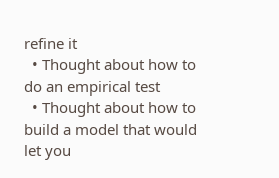refine it
  • Thought about how to do an empirical test
  • Thought about how to build a model that would let you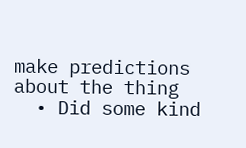make predictions about the thing
  • Did some kind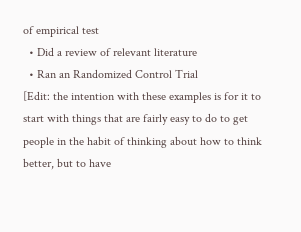of empirical test
  • Did a review of relevant literature
  • Ran an Randomized Control Trial
[Edit: the intention with these examples is for it to start with things that are fairly easy to do to get people in the habit of thinking about how to think better, but to have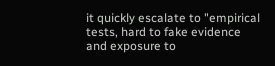it quickly escalate to "empirical tests, hard to fake evidence and exposure to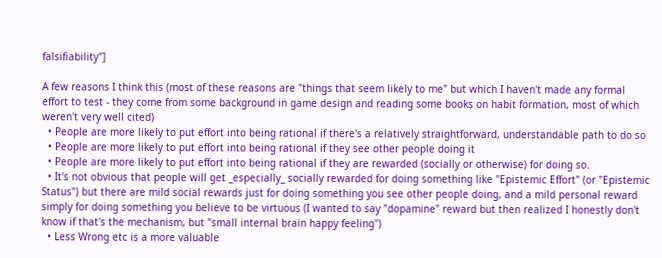falsifiability"]

A few reasons I think this (most of these reasons are "things that seem likely to me" but which I haven't made any formal effort to test - they come from some background in game design and reading some books on habit formation, most of which weren't very well cited)
  • People are more likely to put effort into being rational if there's a relatively straightforward, understandable path to do so
  • People are more likely to put effort into being rational if they see other people doing it
  • People are more likely to put effort into being rational if they are rewarded (socially or otherwise) for doing so.
  • It's not obvious that people will get _especially_ socially rewarded for doing something like "Epistemic Effort" (or "Epistemic Status") but there are mild social rewards just for doing something you see other people doing, and a mild personal reward simply for doing something you believe to be virtuous (I wanted to say "dopamine" reward but then realized I honestly don't know if that's the mechanism, but "small internal brain happy feeling")
  • Less Wrong etc is a more valuable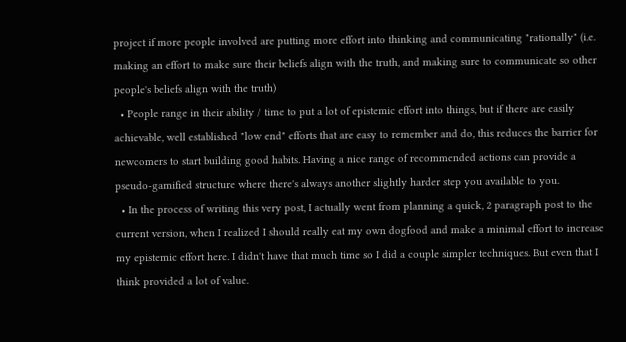project if more people involved are putting more effort into thinking and communicating "rationally" (i.e. making an effort to make sure their beliefs align with the truth, and making sure to communicate so other people's beliefs align with the truth)
  • People range in their ability / time to put a lot of epistemic effort into things, but if there are easily achievable, well established "low end" efforts that are easy to remember and do, this reduces the barrier for newcomers to start building good habits. Having a nice range of recommended actions can provide a pseudo-gamified structure where there's always another slightly harder step you available to you.
  • In the process of writing this very post, I actually went from planning a quick, 2 paragraph post to the current version, when I realized I should really eat my own dogfood and make a minimal effort to increase my epistemic effort here. I didn't have that much time so I did a couple simpler techniques. But even that I think provided a lot of value.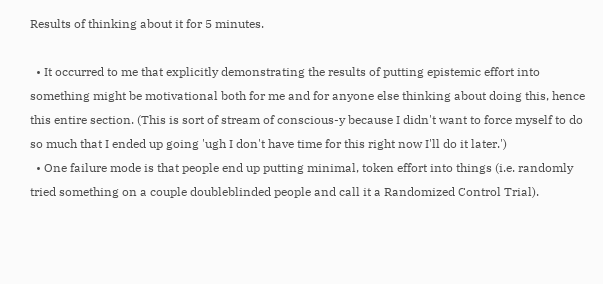Results of thinking about it for 5 minutes.

  • It occurred to me that explicitly demonstrating the results of putting epistemic effort into something might be motivational both for me and for anyone else thinking about doing this, hence this entire section. (This is sort of stream of conscious-y because I didn't want to force myself to do so much that I ended up going 'ugh I don't have time for this right now I'll do it later.')
  • One failure mode is that people end up putting minimal, token effort into things (i.e. randomly tried something on a couple doubleblinded people and call it a Randomized Control Trial).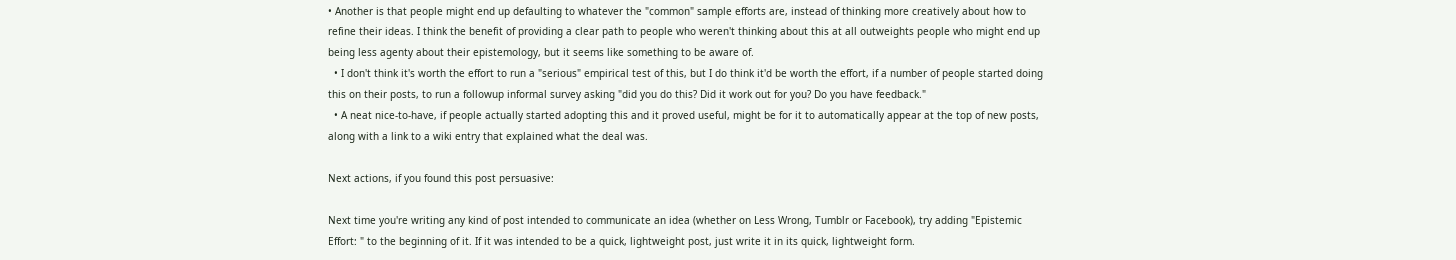• Another is that people might end up defaulting to whatever the "common" sample efforts are, instead of thinking more creatively about how to refine their ideas. I think the benefit of providing a clear path to people who weren't thinking about this at all outweights people who might end up being less agenty about their epistemology, but it seems like something to be aware of.
  • I don't think it's worth the effort to run a "serious" empirical test of this, but I do think it'd be worth the effort, if a number of people started doing this on their posts, to run a followup informal survey asking "did you do this? Did it work out for you? Do you have feedback."
  • A neat nice-to-have, if people actually started adopting this and it proved useful, might be for it to automatically appear at the top of new posts, along with a link to a wiki entry that explained what the deal was.

Next actions, if you found this post persuasive:

Next time you're writing any kind of post intended to communicate an idea (whether on Less Wrong, Tumblr or Facebook), try adding "Epistemic Effort: " to the beginning of it. If it was intended to be a quick, lightweight post, just write it in its quick, lightweight form.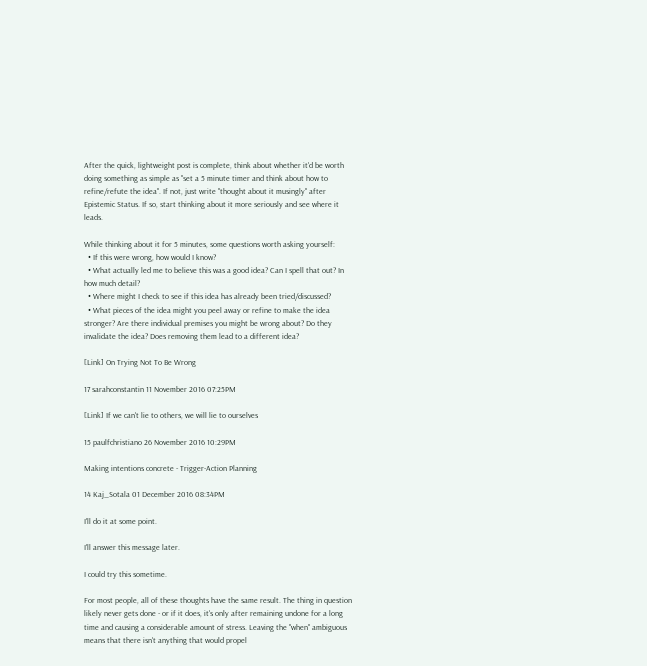After the quick, lightweight post is complete, think about whether it'd be worth doing something as simple as "set a 5 minute timer and think about how to refine/refute the idea". If not, just write "thought about it musingly" after Epistemic Status. If so, start thinking about it more seriously and see where it leads.

While thinking about it for 5 minutes, some questions worth asking yourself:
  • If this were wrong, how would I know?
  • What actually led me to believe this was a good idea? Can I spell that out? In how much detail?
  • Where might I check to see if this idea has already been tried/discussed?
  • What pieces of the idea might you peel away or refine to make the idea stronger? Are there individual premises you might be wrong about? Do they invalidate the idea? Does removing them lead to a different idea?

[Link] On Trying Not To Be Wrong

17 sarahconstantin 11 November 2016 07:25PM

[Link] If we can't lie to others, we will lie to ourselves

15 paulfchristiano 26 November 2016 10:29PM

Making intentions concrete - Trigger-Action Planning

14 Kaj_Sotala 01 December 2016 08:34PM

I'll do it at some point.

I'll answer this message later.

I could try this sometime.

For most people, all of these thoughts have the same result. The thing in question likely never gets done - or if it does, it's only after remaining undone for a long time and causing a considerable amount of stress. Leaving the "when" ambiguous means that there isn't anything that would propel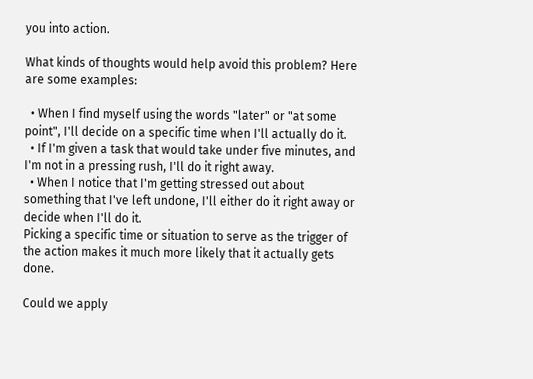you into action.

What kinds of thoughts would help avoid this problem? Here are some examples:

  • When I find myself using the words "later" or "at some point", I'll decide on a specific time when I'll actually do it.
  • If I'm given a task that would take under five minutes, and I'm not in a pressing rush, I'll do it right away.
  • When I notice that I'm getting stressed out about something that I've left undone, I'll either do it right away or decide when I'll do it.
Picking a specific time or situation to serve as the trigger of the action makes it much more likely that it actually gets done.

Could we apply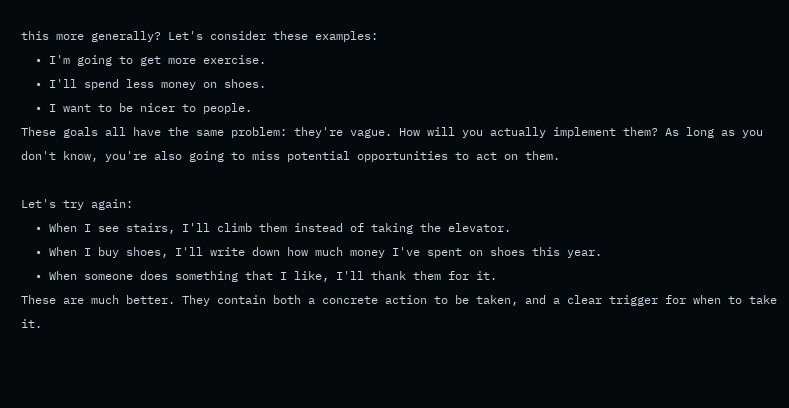this more generally? Let's consider these examples:
  • I'm going to get more exercise.
  • I'll spend less money on shoes.
  • I want to be nicer to people.
These goals all have the same problem: they're vague. How will you actually implement them? As long as you don't know, you're also going to miss potential opportunities to act on them.

Let's try again:
  • When I see stairs, I'll climb them instead of taking the elevator.
  • When I buy shoes, I'll write down how much money I've spent on shoes this year.
  • When someone does something that I like, I'll thank them for it.
These are much better. They contain both a concrete action to be taken, and a clear trigger for when to take it.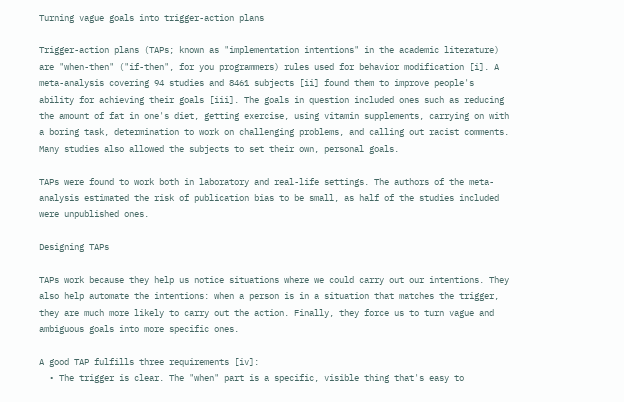Turning vague goals into trigger-action plans

Trigger-action plans (TAPs; known as "implementation intentions" in the academic literature) are "when-then" ("if-then", for you programmers) rules used for behavior modification [i]. A meta-analysis covering 94 studies and 8461 subjects [ii] found them to improve people's ability for achieving their goals [iii]. The goals in question included ones such as reducing the amount of fat in one's diet, getting exercise, using vitamin supplements, carrying on with a boring task, determination to work on challenging problems, and calling out racist comments. Many studies also allowed the subjects to set their own, personal goals.

TAPs were found to work both in laboratory and real-life settings. The authors of the meta-analysis estimated the risk of publication bias to be small, as half of the studies included were unpublished ones.

Designing TAPs

TAPs work because they help us notice situations where we could carry out our intentions. They also help automate the intentions: when a person is in a situation that matches the trigger, they are much more likely to carry out the action. Finally, they force us to turn vague and ambiguous goals into more specific ones.

A good TAP fulfills three requirements [iv]:
  • The trigger is clear. The "when" part is a specific, visible thing that's easy to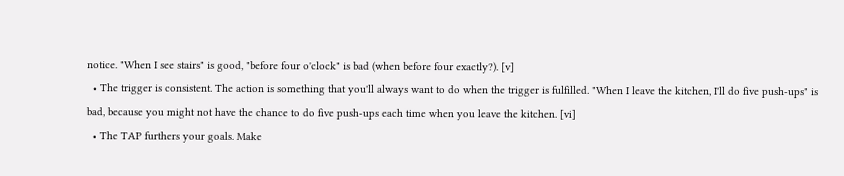notice. "When I see stairs" is good, "before four o'clock" is bad (when before four exactly?). [v]
  • The trigger is consistent. The action is something that you'll always want to do when the trigger is fulfilled. "When I leave the kitchen, I'll do five push-ups" is bad, because you might not have the chance to do five push-ups each time when you leave the kitchen. [vi]
  • The TAP furthers your goals. Make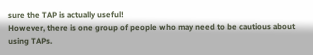sure the TAP is actually useful!
However, there is one group of people who may need to be cautious about using TAPs.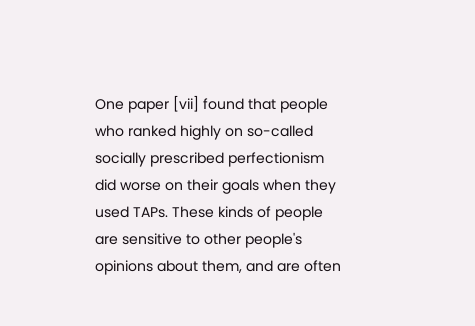One paper [vii] found that people who ranked highly on so-called socially prescribed perfectionism did worse on their goals when they used TAPs. These kinds of people are sensitive to other people's opinions about them, and are often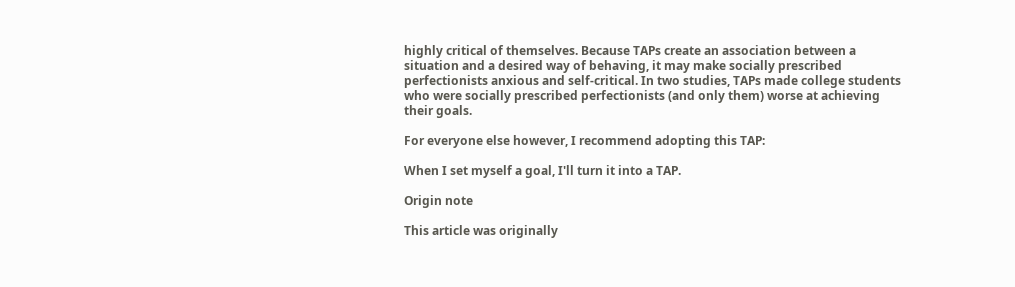highly critical of themselves. Because TAPs create an association between a situation and a desired way of behaving, it may make socially prescribed perfectionists anxious and self-critical. In two studies, TAPs made college students who were socially prescribed perfectionists (and only them) worse at achieving their goals.

For everyone else however, I recommend adopting this TAP:

When I set myself a goal, I'll turn it into a TAP.

Origin note

This article was originally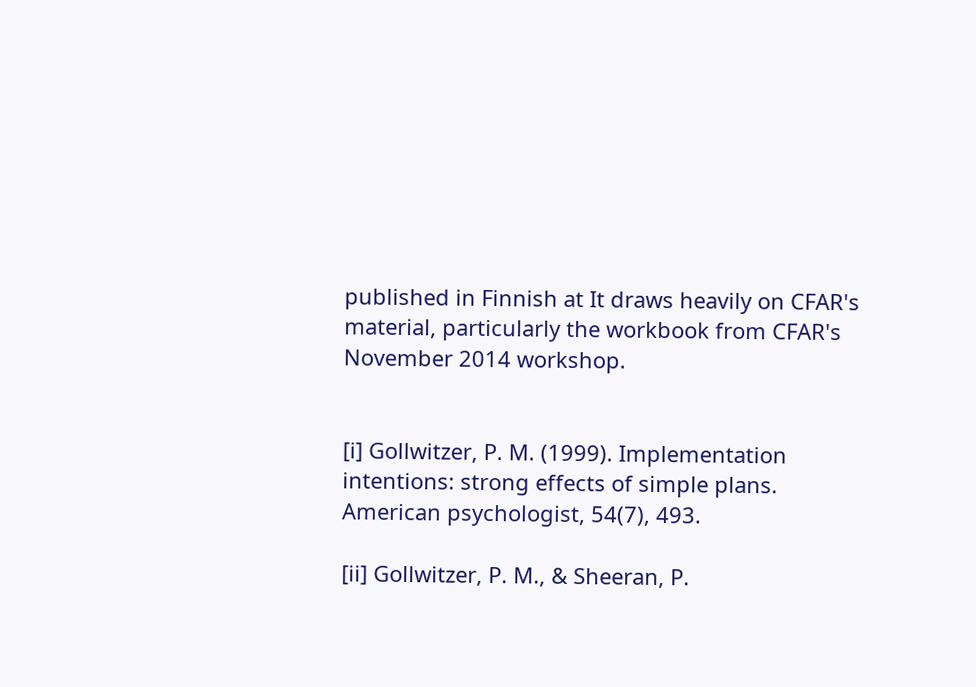published in Finnish at It draws heavily on CFAR's material, particularly the workbook from CFAR's November 2014 workshop.


[i] Gollwitzer, P. M. (1999). Implementation intentions: strong effects of simple plans. American psychologist, 54(7), 493.

[ii] Gollwitzer, P. M., & Sheeran, P.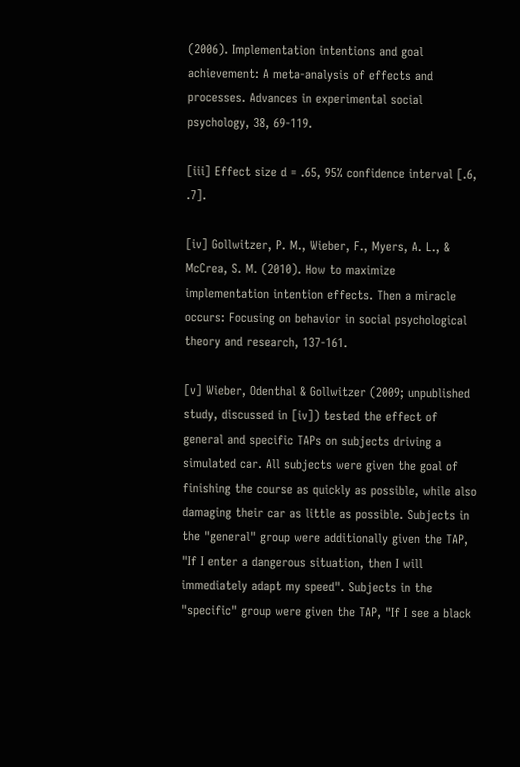(2006). Implementation intentions and goal achievement: A meta‐analysis of effects and processes. Advances in experimental social psychology, 38, 69-119.

[iii] Effect size d = .65, 95% confidence interval [.6, .7].

[iv] Gollwitzer, P. M., Wieber, F., Myers, A. L., & McCrea, S. M. (2010). How to maximize implementation intention effects. Then a miracle occurs: Focusing on behavior in social psychological theory and research, 137-161.

[v] Wieber, Odenthal & Gollwitzer (2009; unpublished study, discussed in [iv]) tested the effect of general and specific TAPs on subjects driving a simulated car. All subjects were given the goal of finishing the course as quickly as possible, while also damaging their car as little as possible. Subjects in the "general" group were additionally given the TAP, "If I enter a dangerous situation, then I will immediately adapt my speed". Subjects in the "specific" group were given the TAP, "If I see a black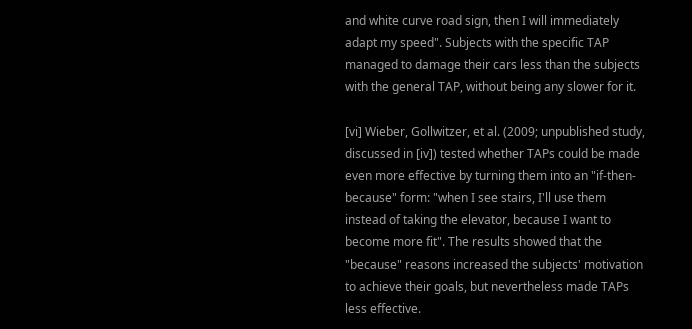and white curve road sign, then I will immediately adapt my speed". Subjects with the specific TAP managed to damage their cars less than the subjects with the general TAP, without being any slower for it.

[vi] Wieber, Gollwitzer, et al. (2009; unpublished study, discussed in [iv]) tested whether TAPs could be made even more effective by turning them into an "if-then-because" form: "when I see stairs, I'll use them instead of taking the elevator, because I want to become more fit". The results showed that the "because" reasons increased the subjects' motivation to achieve their goals, but nevertheless made TAPs less effective.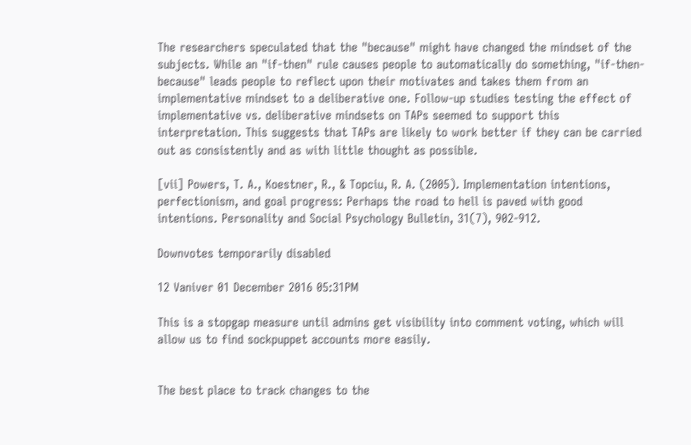The researchers speculated that the "because" might have changed the mindset of the subjects. While an "if-then" rule causes people to automatically do something, "if-then-because" leads people to reflect upon their motivates and takes them from an implementative mindset to a deliberative one. Follow-up studies testing the effect of implementative vs. deliberative mindsets on TAPs seemed to support this interpretation. This suggests that TAPs are likely to work better if they can be carried out as consistently and as with little thought as possible.

[vii] Powers, T. A., Koestner, R., & Topciu, R. A. (2005). Implementation intentions, perfectionism, and goal progress: Perhaps the road to hell is paved with good intentions. Personality and Social Psychology Bulletin, 31(7), 902-912.

Downvotes temporarily disabled

12 Vaniver 01 December 2016 05:31PM

This is a stopgap measure until admins get visibility into comment voting, which will allow us to find sockpuppet accounts more easily.


The best place to track changes to the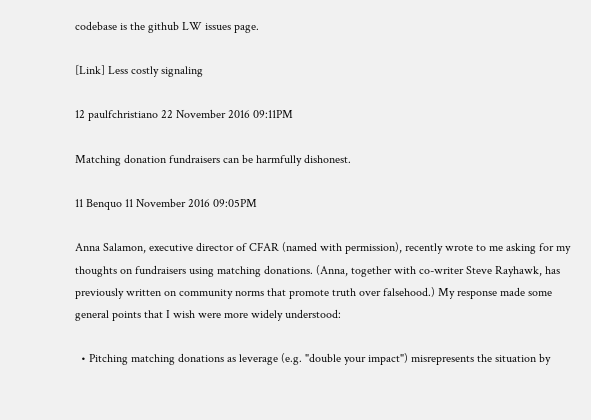codebase is the github LW issues page.

[Link] Less costly signaling

12 paulfchristiano 22 November 2016 09:11PM

Matching donation fundraisers can be harmfully dishonest.

11 Benquo 11 November 2016 09:05PM

Anna Salamon, executive director of CFAR (named with permission), recently wrote to me asking for my thoughts on fundraisers using matching donations. (Anna, together with co-writer Steve Rayhawk, has previously written on community norms that promote truth over falsehood.) My response made some general points that I wish were more widely understood:

  • Pitching matching donations as leverage (e.g. "double your impact") misrepresents the situation by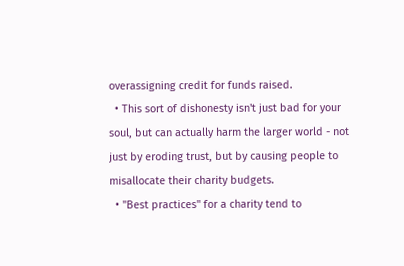overassigning credit for funds raised.
  • This sort of dishonesty isn't just bad for your soul, but can actually harm the larger world - not just by eroding trust, but by causing people to misallocate their charity budgets.
  • "Best practices" for a charity tend to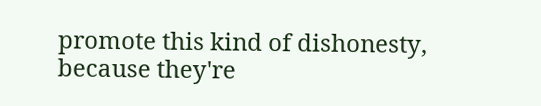promote this kind of dishonesty, because they're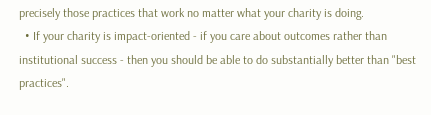precisely those practices that work no matter what your charity is doing.
  • If your charity is impact-oriented - if you care about outcomes rather than institutional success - then you should be able to do substantially better than "best practices".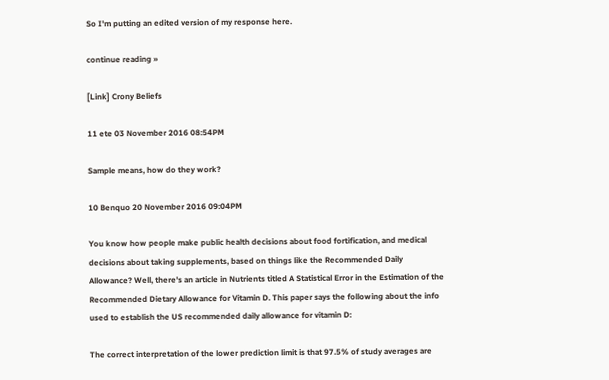So I'm putting an edited version of my response here.

continue reading »

[Link] Crony Beliefs

11 ete 03 November 2016 08:54PM

Sample means, how do they work?

10 Benquo 20 November 2016 09:04PM

You know how people make public health decisions about food fortification, and medical decisions about taking supplements, based on things like the Recommended Daily Allowance? Well, there's an article in Nutrients titled A Statistical Error in the Estimation of the Recommended Dietary Allowance for Vitamin D. This paper says the following about the info used to establish the US recommended daily allowance for vitamin D:

The correct interpretation of the lower prediction limit is that 97.5% of study averages are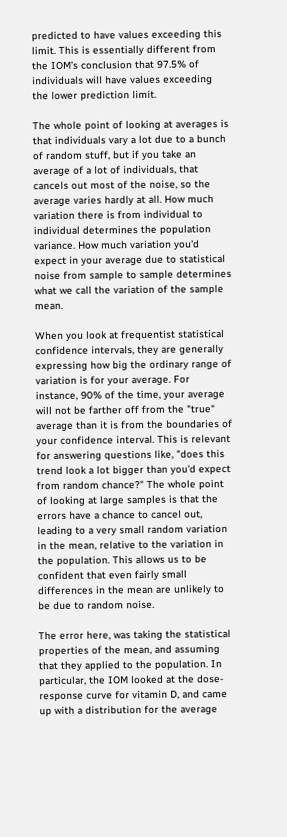predicted to have values exceeding this limit. This is essentially different from the IOM’s conclusion that 97.5% of individuals will have values exceeding the lower prediction limit.

The whole point of looking at averages is that individuals vary a lot due to a bunch of random stuff, but if you take an average of a lot of individuals, that cancels out most of the noise, so the average varies hardly at all. How much variation there is from individual to individual determines the population variance. How much variation you'd expect in your average due to statistical noise from sample to sample determines what we call the variation of the sample mean.

When you look at frequentist statistical confidence intervals, they are generally expressing how big the ordinary range of variation is for your average. For instance, 90% of the time, your average will not be farther off from the "true" average than it is from the boundaries of your confidence interval. This is relevant for answering questions like, "does this trend look a lot bigger than you'd expect from random chance?" The whole point of looking at large samples is that the errors have a chance to cancel out, leading to a very small random variation in the mean, relative to the variation in the population. This allows us to be confident that even fairly small differences in the mean are unlikely to be due to random noise.

The error here, was taking the statistical properties of the mean, and assuming that they applied to the population. In particular, the IOM looked at the dose-response curve for vitamin D, and came up with a distribution for the average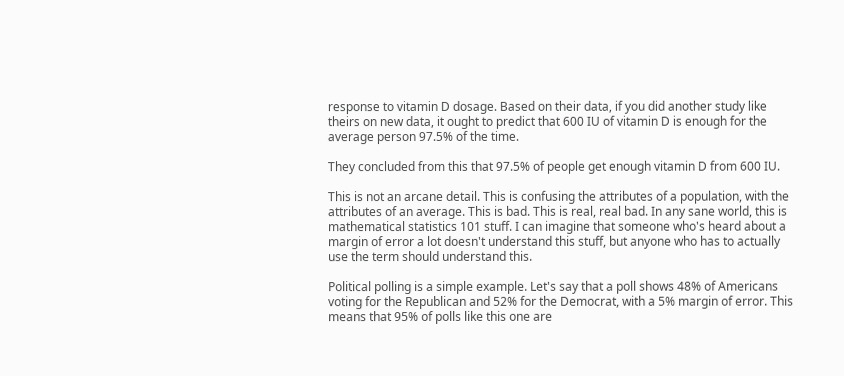response to vitamin D dosage. Based on their data, if you did another study like theirs on new data, it ought to predict that 600 IU of vitamin D is enough for the average person 97.5% of the time.

They concluded from this that 97.5% of people get enough vitamin D from 600 IU.

This is not an arcane detail. This is confusing the attributes of a population, with the attributes of an average. This is bad. This is real, real bad. In any sane world, this is mathematical statistics 101 stuff. I can imagine that someone who's heard about a margin of error a lot doesn't understand this stuff, but anyone who has to actually use the term should understand this.

Political polling is a simple example. Let's say that a poll shows 48% of Americans voting for the Republican and 52% for the Democrat, with a 5% margin of error. This means that 95% of polls like this one are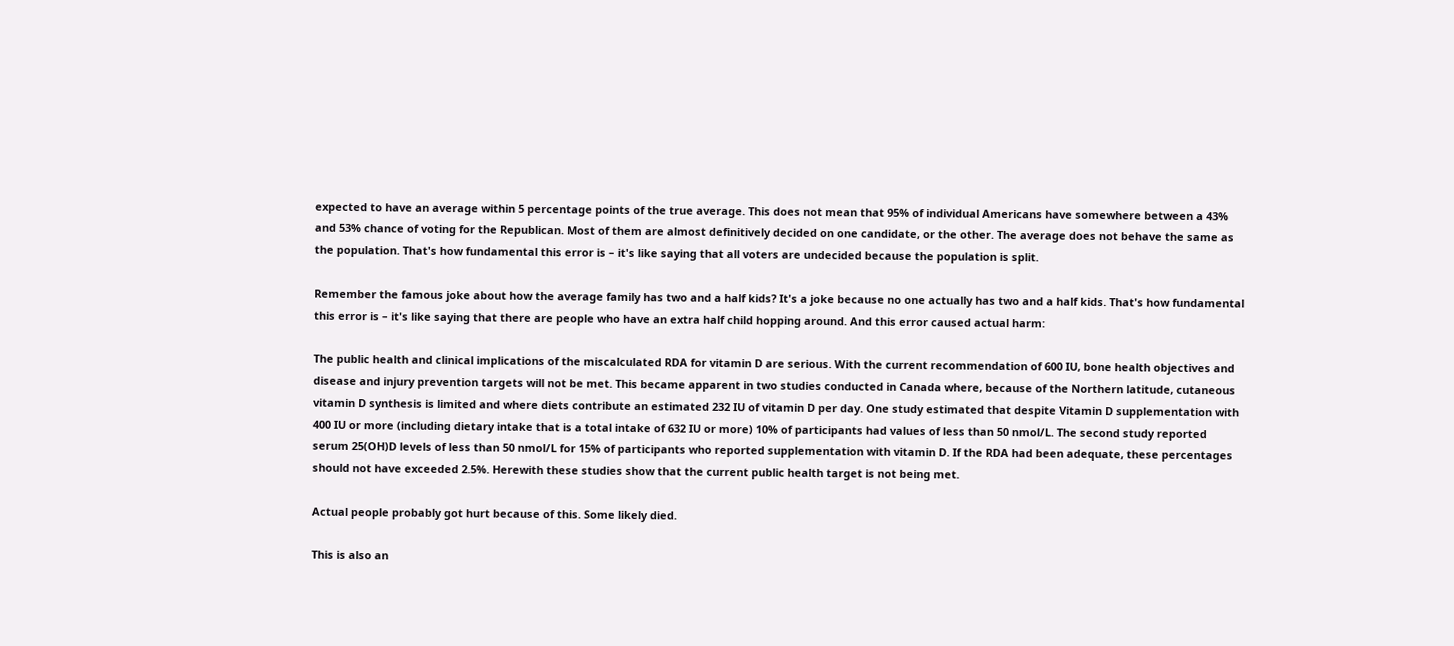expected to have an average within 5 percentage points of the true average. This does not mean that 95% of individual Americans have somewhere between a 43% and 53% chance of voting for the Republican. Most of them are almost definitively decided on one candidate, or the other. The average does not behave the same as the population. That's how fundamental this error is – it's like saying that all voters are undecided because the population is split.

Remember the famous joke about how the average family has two and a half kids? It's a joke because no one actually has two and a half kids. That's how fundamental this error is – it's like saying that there are people who have an extra half child hopping around. And this error caused actual harm:

The public health and clinical implications of the miscalculated RDA for vitamin D are serious. With the current recommendation of 600 IU, bone health objectives and disease and injury prevention targets will not be met. This became apparent in two studies conducted in Canada where, because of the Northern latitude, cutaneous vitamin D synthesis is limited and where diets contribute an estimated 232 IU of vitamin D per day. One study estimated that despite Vitamin D supplementation with 400 IU or more (including dietary intake that is a total intake of 632 IU or more) 10% of participants had values of less than 50 nmol/L. The second study reported serum 25(OH)D levels of less than 50 nmol/L for 15% of participants who reported supplementation with vitamin D. If the RDA had been adequate, these percentages should not have exceeded 2.5%. Herewith these studies show that the current public health target is not being met.

Actual people probably got hurt because of this. Some likely died.

This is also an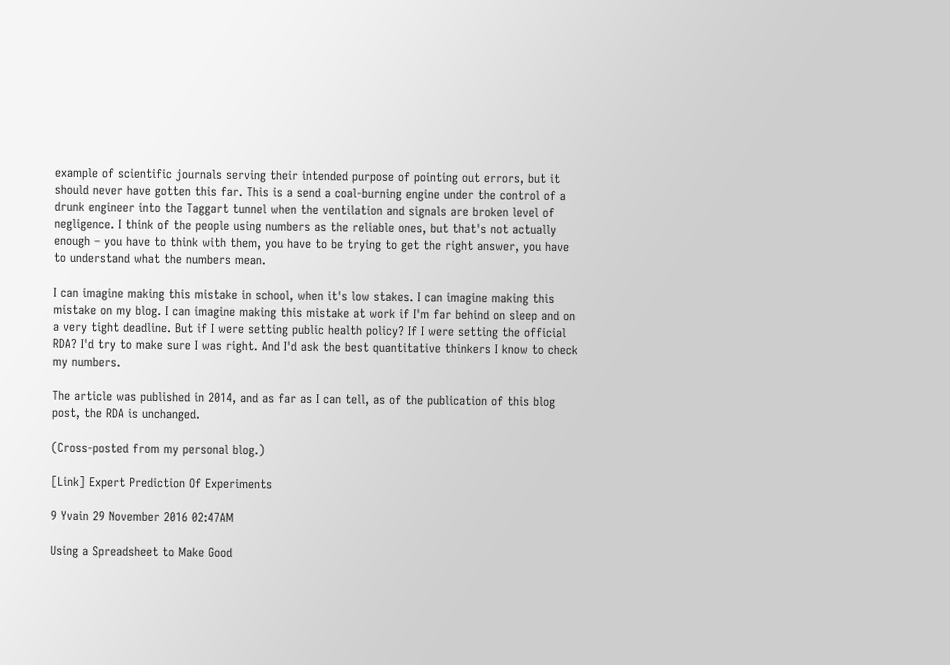example of scientific journals serving their intended purpose of pointing out errors, but it should never have gotten this far. This is a send a coal-burning engine under the control of a drunk engineer into the Taggart tunnel when the ventilation and signals are broken level of negligence. I think of the people using numbers as the reliable ones, but that's not actually enough – you have to think with them, you have to be trying to get the right answer, you have to understand what the numbers mean.

I can imagine making this mistake in school, when it's low stakes. I can imagine making this mistake on my blog. I can imagine making this mistake at work if I'm far behind on sleep and on a very tight deadline. But if I were setting public health policy? If I were setting the official RDA? I'd try to make sure I was right. And I'd ask the best quantitative thinkers I know to check my numbers.

The article was published in 2014, and as far as I can tell, as of the publication of this blog post, the RDA is unchanged.

(Cross-posted from my personal blog.)

[Link] Expert Prediction Of Experiments

9 Yvain 29 November 2016 02:47AM

Using a Spreadsheet to Make Good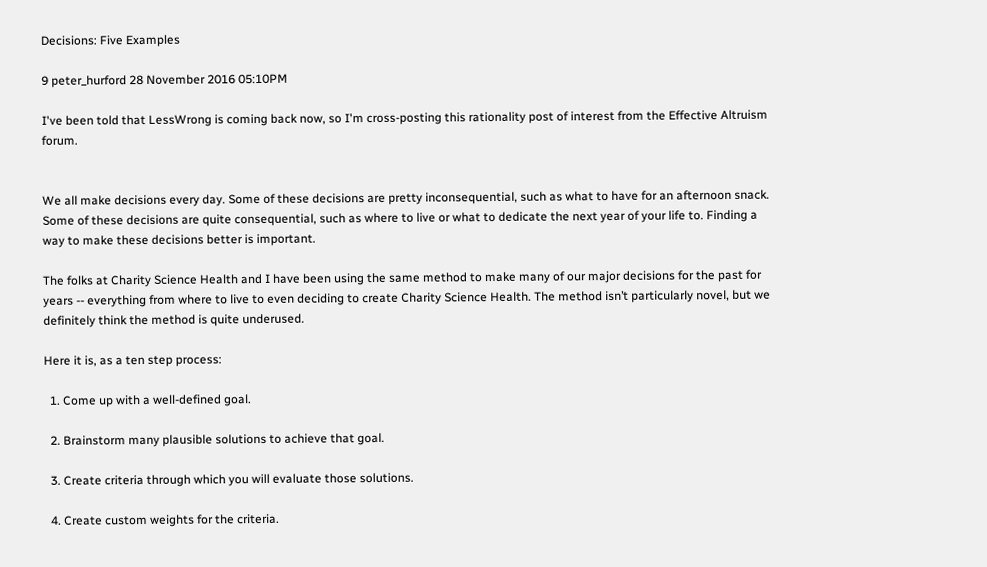Decisions: Five Examples

9 peter_hurford 28 November 2016 05:10PM

I've been told that LessWrong is coming back now, so I'm cross-posting this rationality post of interest from the Effective Altruism forum.


We all make decisions every day. Some of these decisions are pretty inconsequential, such as what to have for an afternoon snack. Some of these decisions are quite consequential, such as where to live or what to dedicate the next year of your life to. Finding a way to make these decisions better is important.

The folks at Charity Science Health and I have been using the same method to make many of our major decisions for the past for years -- everything from where to live to even deciding to create Charity Science Health. The method isn’t particularly novel, but we definitely think the method is quite underused.

Here it is, as a ten step process:

  1. Come up with a well-defined goal.

  2. Brainstorm many plausible solutions to achieve that goal.

  3. Create criteria through which you will evaluate those solutions.

  4. Create custom weights for the criteria.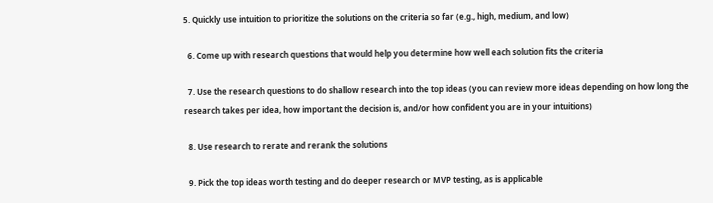5. Quickly use intuition to prioritize the solutions on the criteria so far (e.g., high, medium, and low)

  6. Come up with research questions that would help you determine how well each solution fits the criteria

  7. Use the research questions to do shallow research into the top ideas (you can review more ideas depending on how long the research takes per idea, how important the decision is, and/or how confident you are in your intuitions)

  8. Use research to rerate and rerank the solutions

  9. Pick the top ideas worth testing and do deeper research or MVP testing, as is applicable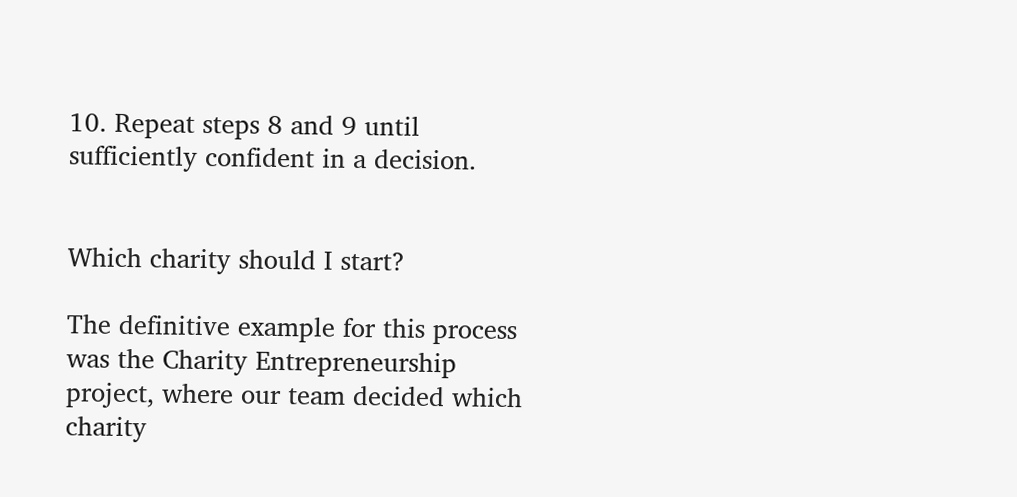10. Repeat steps 8 and 9 until sufficiently confident in a decision.


Which charity should I start?

The definitive example for this process was the Charity Entrepreneurship project, where our team decided which charity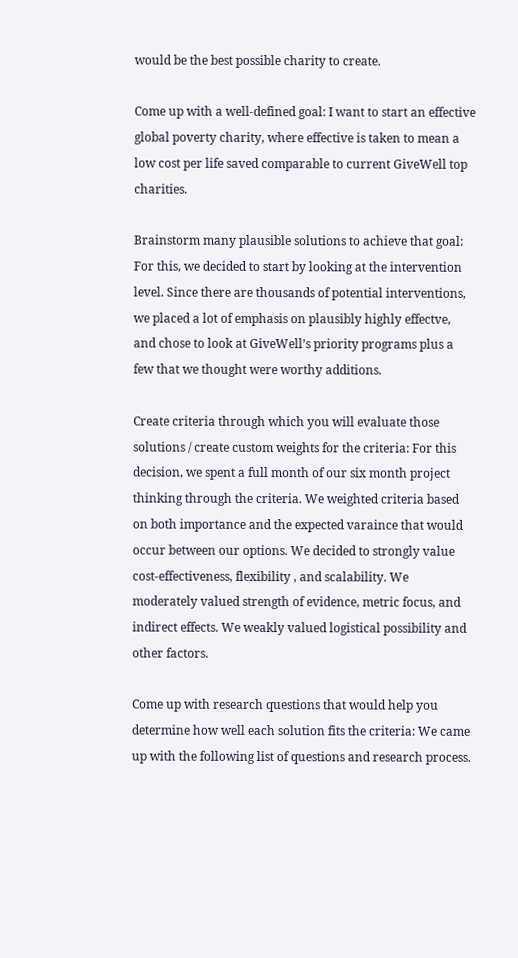would be the best possible charity to create.

Come up with a well-defined goal: I want to start an effective global poverty charity, where effective is taken to mean a low cost per life saved comparable to current GiveWell top charities.

Brainstorm many plausible solutions to achieve that goal: For this, we decided to start by looking at the intervention level. Since there are thousands of potential interventions, we placed a lot of emphasis on plausibly highly effectve, and chose to look at GiveWell’s priority programs plus a few that we thought were worthy additions.

Create criteria through which you will evaluate those solutions / create custom weights for the criteria: For this decision, we spent a full month of our six month project thinking through the criteria. We weighted criteria based on both importance and the expected varaince that would occur between our options. We decided to strongly value cost-effectiveness, flexibility , and scalability. We moderately valued strength of evidence, metric focus, and indirect effects. We weakly valued logistical possibility and other factors.

Come up with research questions that would help you determine how well each solution fits the criteria: We came up with the following list of questions and research process.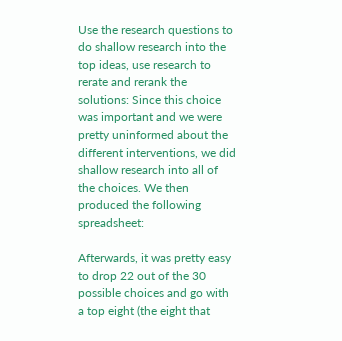Use the research questions to do shallow research into the top ideas, use research to rerate and rerank the solutions: Since this choice was important and we were pretty uninformed about the different interventions, we did shallow research into all of the choices. We then produced the following spreadsheet:

Afterwards, it was pretty easy to drop 22 out of the 30 possible choices and go with a top eight (the eight that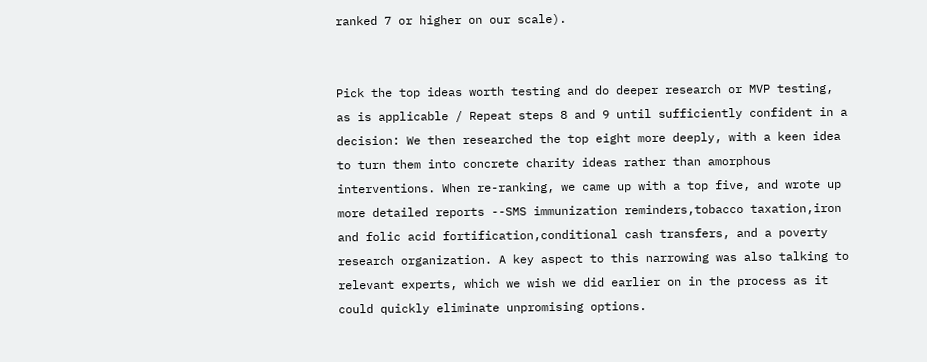ranked 7 or higher on our scale).


Pick the top ideas worth testing and do deeper research or MVP testing, as is applicable / Repeat steps 8 and 9 until sufficiently confident in a decision: We then researched the top eight more deeply, with a keen idea to turn them into concrete charity ideas rather than amorphous interventions. When re-ranking, we came up with a top five, and wrote up more detailed reports --SMS immunization reminders,tobacco taxation,iron and folic acid fortification,conditional cash transfers, and a poverty research organization. A key aspect to this narrowing was also talking to relevant experts, which we wish we did earlier on in the process as it could quickly eliminate unpromising options.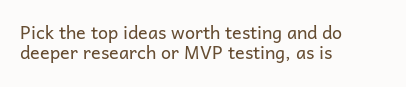Pick the top ideas worth testing and do deeper research or MVP testing, as is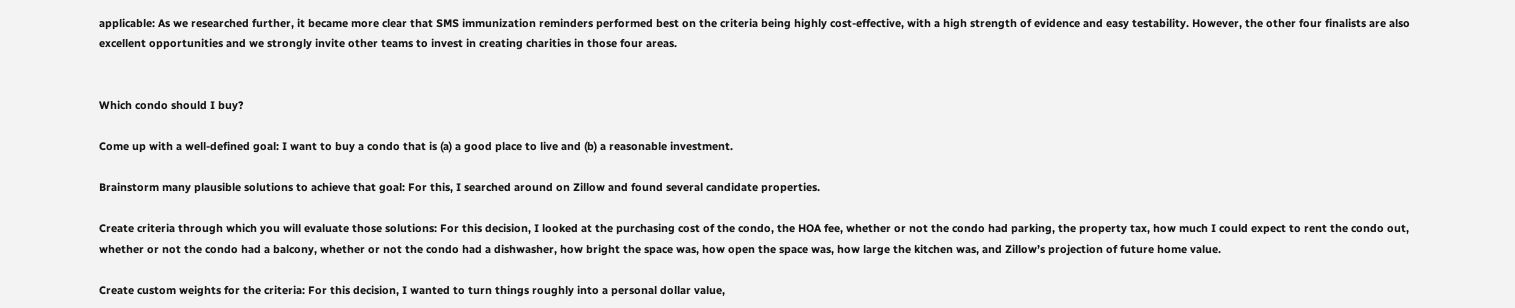applicable: As we researched further, it became more clear that SMS immunization reminders performed best on the criteria being highly cost-effective, with a high strength of evidence and easy testability. However, the other four finalists are also excellent opportunities and we strongly invite other teams to invest in creating charities in those four areas.


Which condo should I buy?

Come up with a well-defined goal: I want to buy a condo that is (a) a good place to live and (b) a reasonable investment.

Brainstorm many plausible solutions to achieve that goal: For this, I searched around on Zillow and found several candidate properties.

Create criteria through which you will evaluate those solutions: For this decision, I looked at the purchasing cost of the condo, the HOA fee, whether or not the condo had parking, the property tax, how much I could expect to rent the condo out, whether or not the condo had a balcony, whether or not the condo had a dishwasher, how bright the space was, how open the space was, how large the kitchen was, and Zillow’s projection of future home value.

Create custom weights for the criteria: For this decision, I wanted to turn things roughly into a personal dollar value,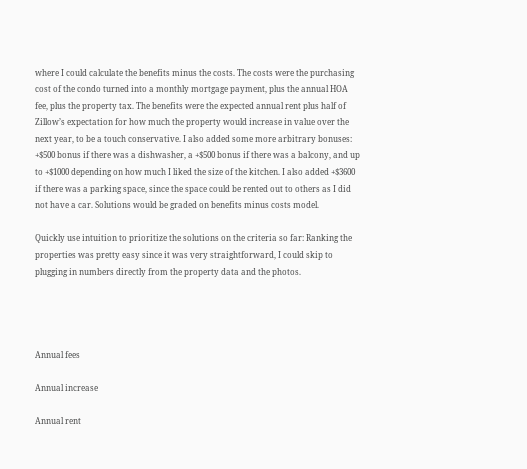where I could calculate the benefits minus the costs. The costs were the purchasing cost of the condo turned into a monthly mortgage payment, plus the annual HOA fee, plus the property tax. The benefits were the expected annual rent plus half of Zillow’s expectation for how much the property would increase in value over the next year, to be a touch conservative. I also added some more arbitrary bonuses: +$500 bonus if there was a dishwasher, a +$500 bonus if there was a balcony, and up to +$1000 depending on how much I liked the size of the kitchen. I also added +$3600 if there was a parking space, since the space could be rented out to others as I did not have a car. Solutions would be graded on benefits minus costs model.

Quickly use intuition to prioritize the solutions on the criteria so far: Ranking the properties was pretty easy since it was very straightforward, I could skip to plugging in numbers directly from the property data and the photos.




Annual fees

Annual increase

Annual rent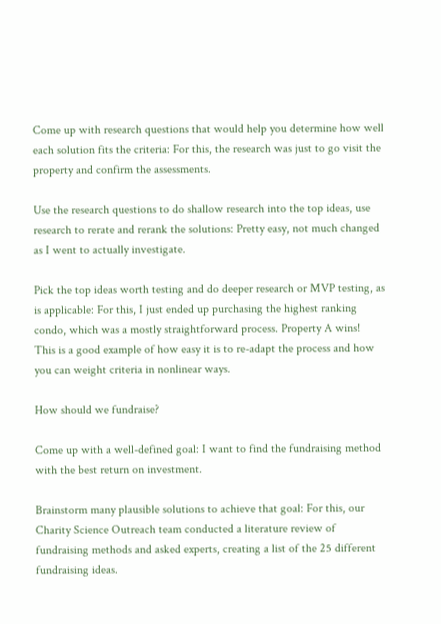Come up with research questions that would help you determine how well each solution fits the criteria: For this, the research was just to go visit the property and confirm the assessments.

Use the research questions to do shallow research into the top ideas, use research to rerate and rerank the solutions: Pretty easy, not much changed as I went to actually investigate.

Pick the top ideas worth testing and do deeper research or MVP testing, as is applicable: For this, I just ended up purchasing the highest ranking condo, which was a mostly straightforward process. Property A wins!
This is a good example of how easy it is to re-adapt the process and how you can weight criteria in nonlinear ways.

How should we fundraise?

Come up with a well-defined goal: I want to find the fundraising method with the best return on investment.

Brainstorm many plausible solutions to achieve that goal: For this, our Charity Science Outreach team conducted a literature review of fundraising methods and asked experts, creating a list of the 25 different fundraising ideas.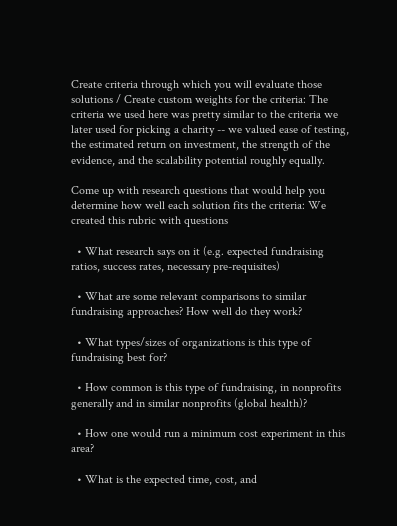Create criteria through which you will evaluate those solutions / Create custom weights for the criteria: The criteria we used here was pretty similar to the criteria we later used for picking a charity -- we valued ease of testing, the estimated return on investment, the strength of the evidence, and the scalability potential roughly equally.

Come up with research questions that would help you determine how well each solution fits the criteria: We created this rubric with questions

  • What research says on it (e.g. expected fundraising ratios, success rates, necessary pre-requisites)

  • What are some relevant comparisons to similar fundraising approaches? How well do they work?

  • What types/sizes of organizations is this type of fundraising best for?

  • How common is this type of fundraising, in nonprofits generally and in similar nonprofits (global health)?

  • How one would run a minimum cost experiment in this area?

  • What is the expected time, cost, and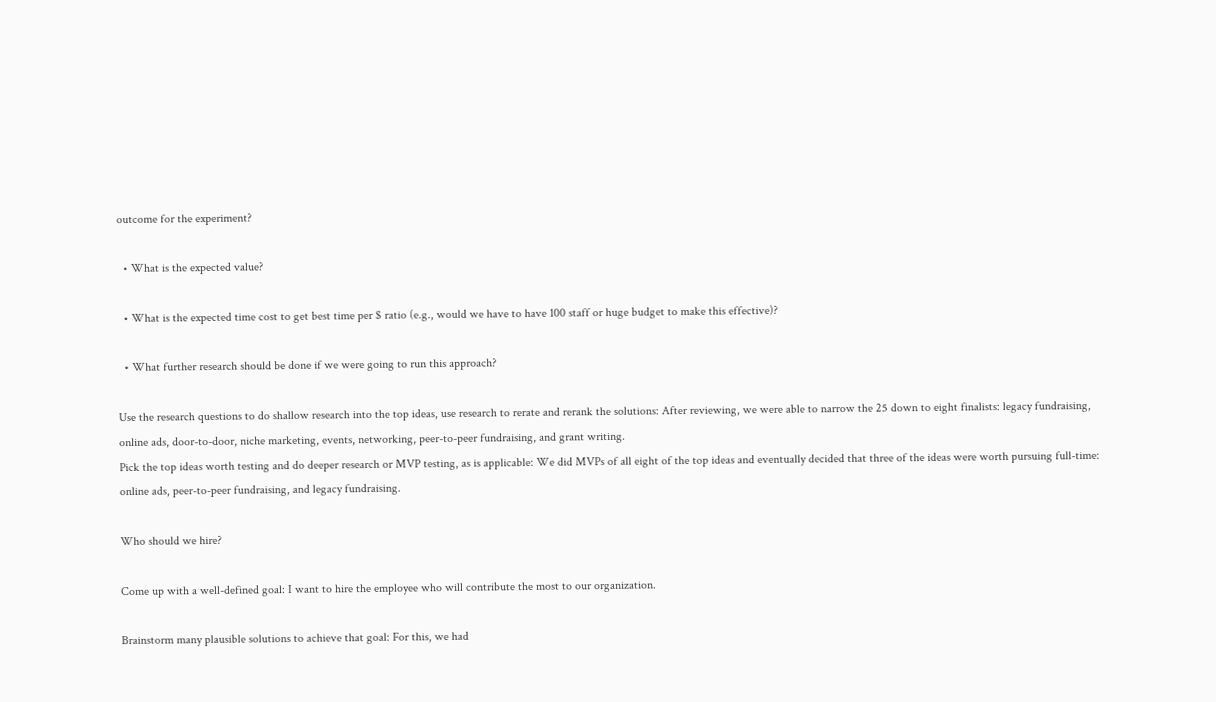outcome for the experiment?

  • What is the expected value?

  • What is the expected time cost to get best time per $ ratio (e.g., would we have to have 100 staff or huge budget to make this effective)?

  • What further research should be done if we were going to run this approach?

Use the research questions to do shallow research into the top ideas, use research to rerate and rerank the solutions: After reviewing, we were able to narrow the 25 down to eight finalists: legacy fundraising, online ads, door-to-door, niche marketing, events, networking, peer-to-peer fundraising, and grant writing.
Pick the top ideas worth testing and do deeper research or MVP testing, as is applicable: We did MVPs of all eight of the top ideas and eventually decided that three of the ideas were worth pursuing full-time: online ads, peer-to-peer fundraising, and legacy fundraising.

Who should we hire?

Come up with a well-defined goal: I want to hire the employee who will contribute the most to our organization.

Brainstorm many plausible solutions to achieve that goal: For this, we had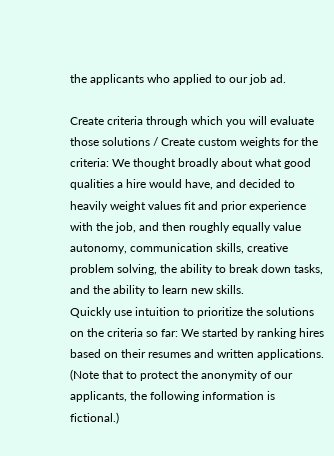the applicants who applied to our job ad.

Create criteria through which you will evaluate those solutions / Create custom weights for the criteria: We thought broadly about what good qualities a hire would have, and decided to heavily weight values fit and prior experience with the job, and then roughly equally value autonomy, communication skills, creative problem solving, the ability to break down tasks, and the ability to learn new skills.
Quickly use intuition to prioritize the solutions on the criteria so far: We started by ranking hires based on their resumes and written applications. (Note that to protect the anonymity of our applicants, the following information is fictional.)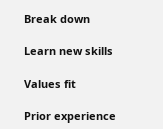Break down

Learn new skills

Values fit

Prior experience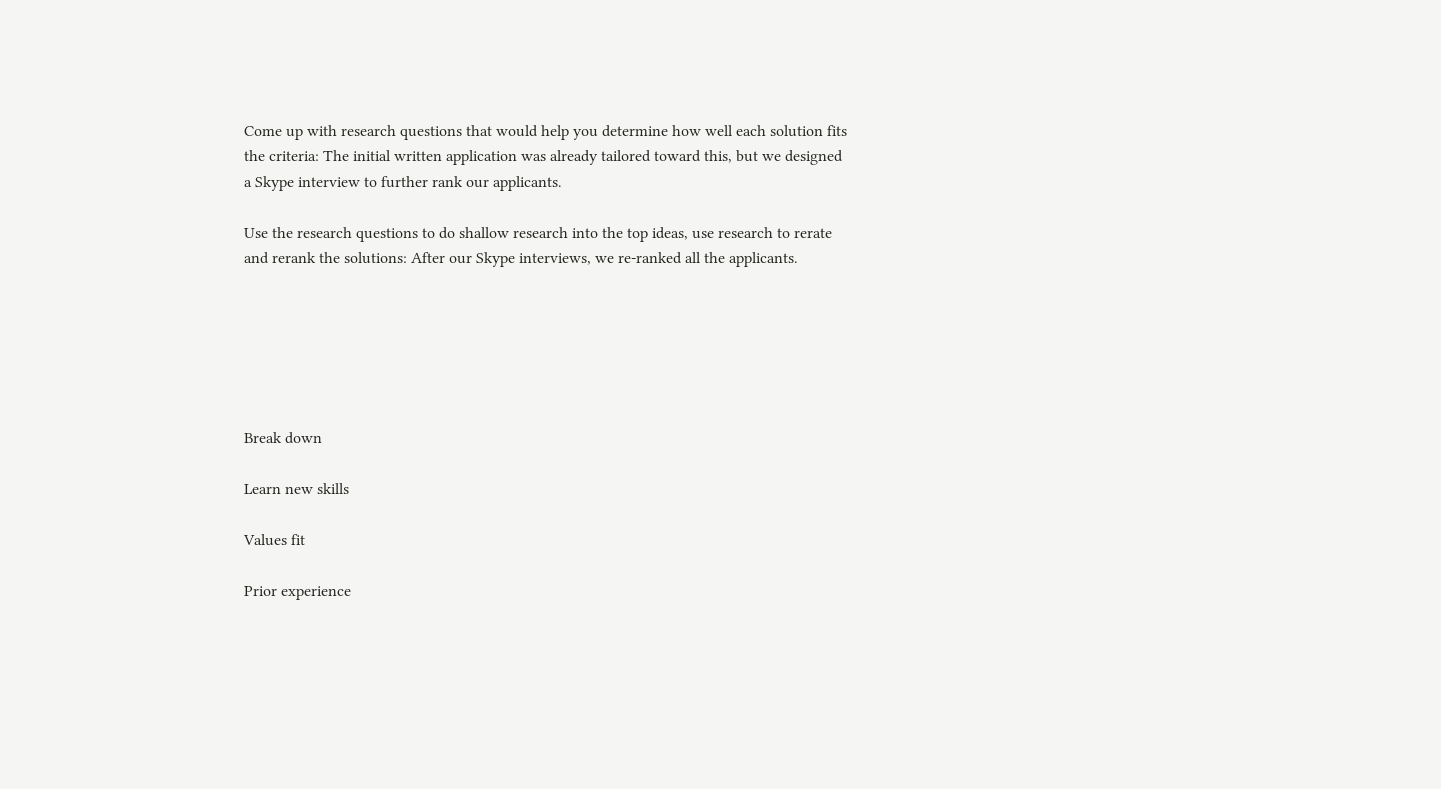Come up with research questions that would help you determine how well each solution fits the criteria: The initial written application was already tailored toward this, but we designed a Skype interview to further rank our applicants.

Use the research questions to do shallow research into the top ideas, use research to rerate and rerank the solutions: After our Skype interviews, we re-ranked all the applicants.






Break down

Learn new skills

Values fit

Prior experience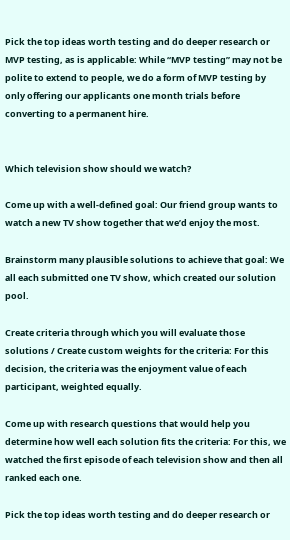Pick the top ideas worth testing and do deeper research or MVP testing, as is applicable: While “MVP testing” may not be polite to extend to people, we do a form of MVP testing by only offering our applicants one month trials before converting to a permanent hire.


Which television show should we watch?

Come up with a well-defined goal: Our friend group wants to watch a new TV show together that we’d enjoy the most.

Brainstorm many plausible solutions to achieve that goal: We all each submitted one TV show, which created our solution pool.

Create criteria through which you will evaluate those solutions / Create custom weights for the criteria: For this decision, the criteria was the enjoyment value of each participant, weighted equally.

Come up with research questions that would help you determine how well each solution fits the criteria: For this, we watched the first episode of each television show and then all ranked each one.

Pick the top ideas worth testing and do deeper research or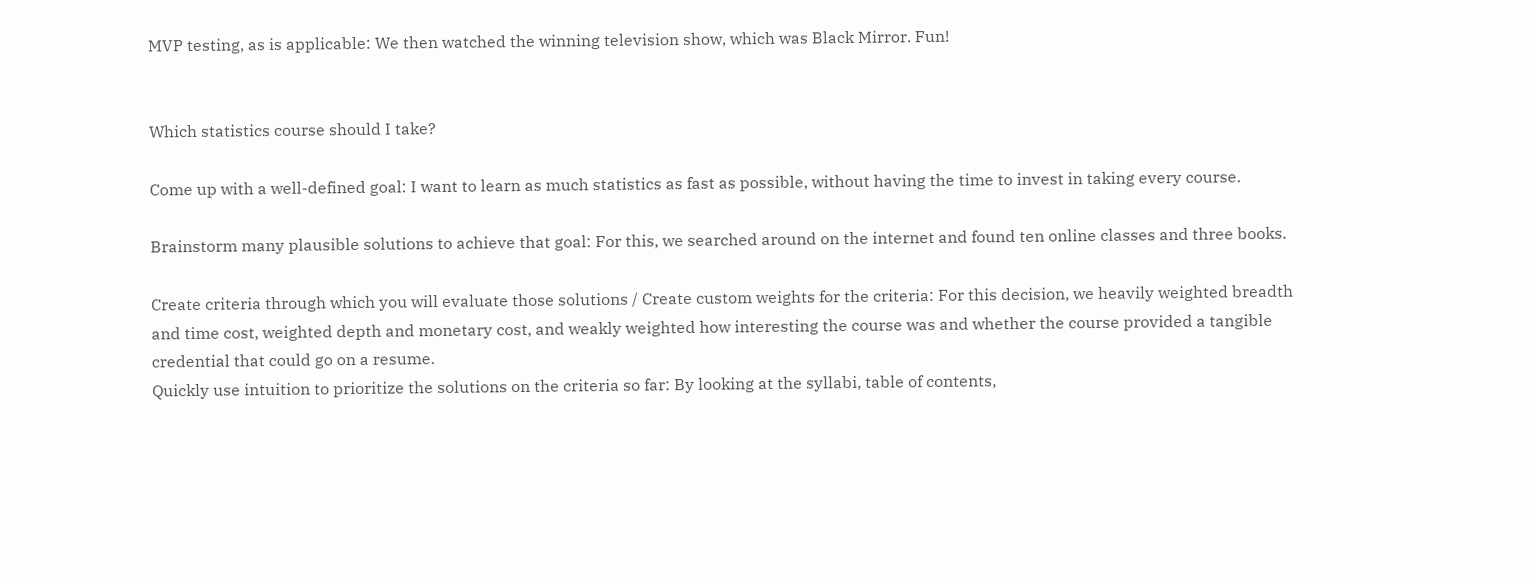MVP testing, as is applicable: We then watched the winning television show, which was Black Mirror. Fun!


Which statistics course should I take?

Come up with a well-defined goal: I want to learn as much statistics as fast as possible, without having the time to invest in taking every course.

Brainstorm many plausible solutions to achieve that goal: For this, we searched around on the internet and found ten online classes and three books.

Create criteria through which you will evaluate those solutions / Create custom weights for the criteria: For this decision, we heavily weighted breadth and time cost, weighted depth and monetary cost, and weakly weighted how interesting the course was and whether the course provided a tangible credential that could go on a resume.
Quickly use intuition to prioritize the solutions on the criteria so far: By looking at the syllabi, table of contents,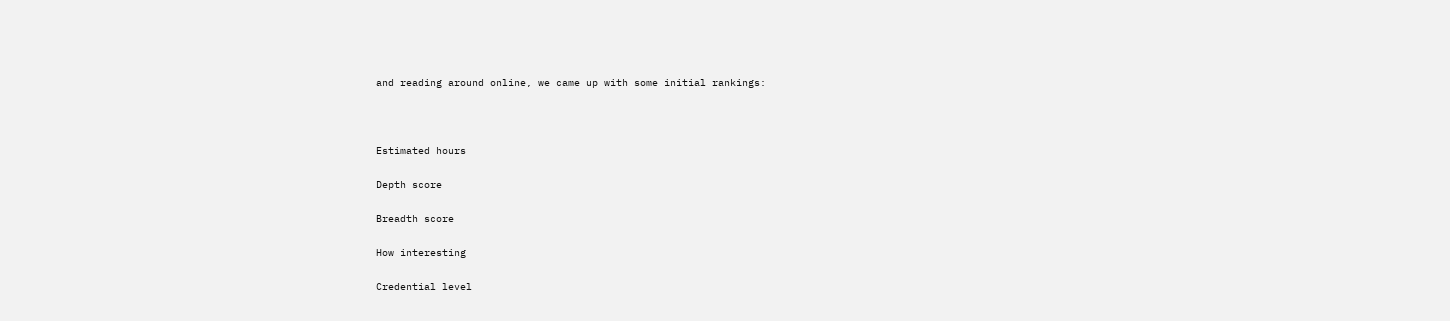and reading around online, we came up with some initial rankings:



Estimated hours

Depth score

Breadth score

How interesting

Credential level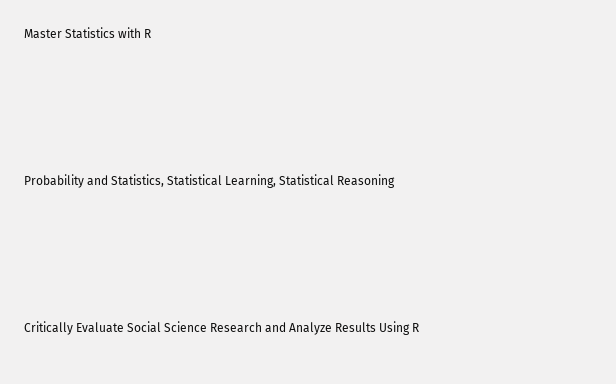Master Statistics with R







Probability and Statistics, Statistical Learning, Statistical Reasoning







Critically Evaluate Social Science Research and Analyze Results Using R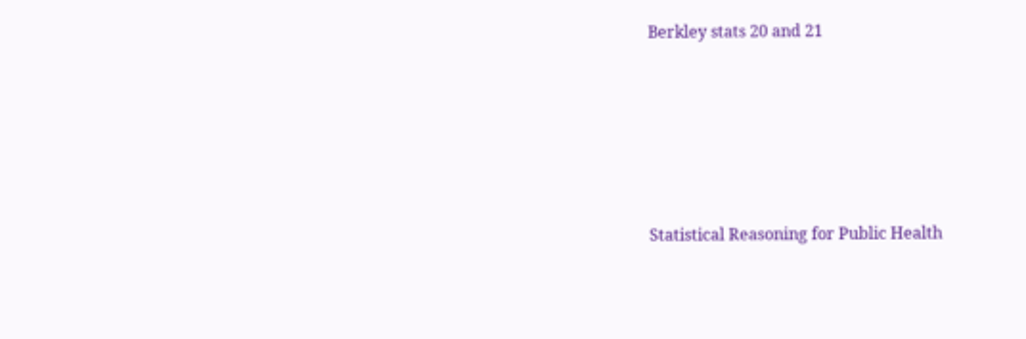Berkley stats 20 and 21







Statistical Reasoning for Public Health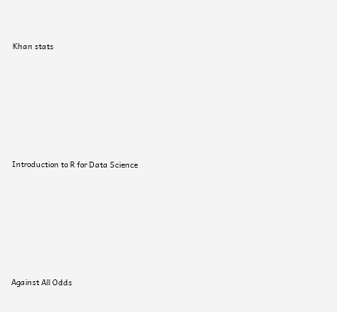Khan stats







Introduction to R for Data Science







Against All Odds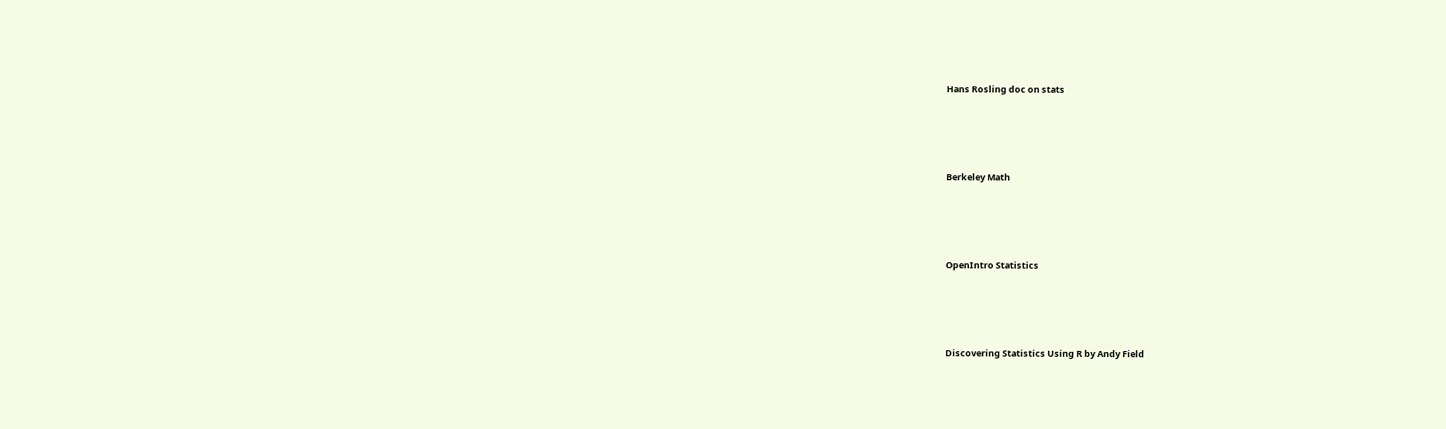Hans Rosling doc on stats







Berkeley Math







OpenIntro Statistics







Discovering Statistics Using R by Andy Field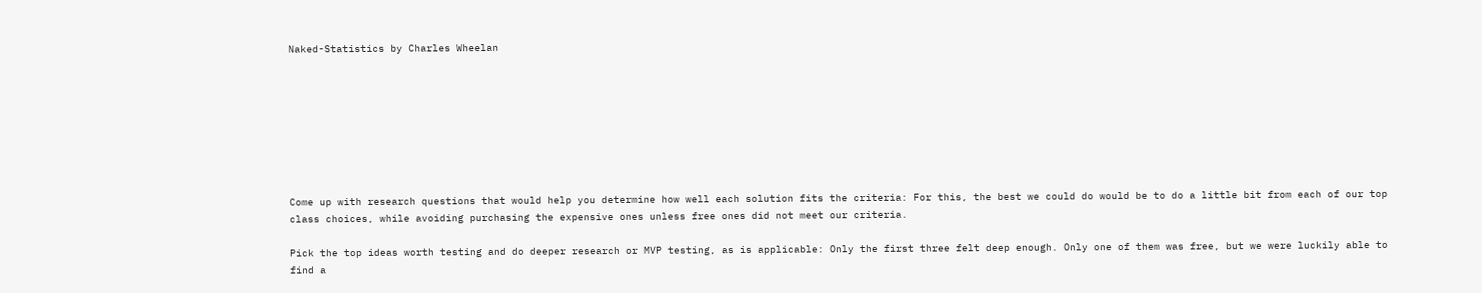Naked-Statistics by Charles Wheelan








Come up with research questions that would help you determine how well each solution fits the criteria: For this, the best we could do would be to do a little bit from each of our top class choices, while avoiding purchasing the expensive ones unless free ones did not meet our criteria.

Pick the top ideas worth testing and do deeper research or MVP testing, as is applicable: Only the first three felt deep enough. Only one of them was free, but we were luckily able to find a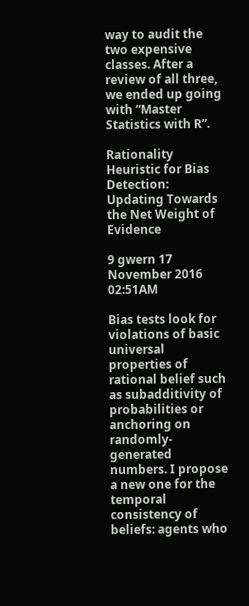way to audit the two expensive classes. After a review of all three, we ended up going with “Master Statistics with R”.

Rationality Heuristic for Bias Detection: Updating Towards the Net Weight of Evidence

9 gwern 17 November 2016 02:51AM

Bias tests look for violations of basic universal properties of rational belief such as subadditivity of probabilities or anchoring on randomly-generated numbers. I propose a new one for the temporal consistency of beliefs: agents who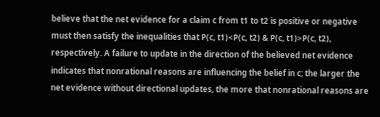believe that the net evidence for a claim c from t1 to t2 is positive or negative must then satisfy the inequalities that P(c, t1)<P(c, t2) & P(c, t1)>P(c, t2), respectively. A failure to update in the direction of the believed net evidence indicates that nonrational reasons are influencing the belief in c; the larger the net evidence without directional updates, the more that nonrational reasons are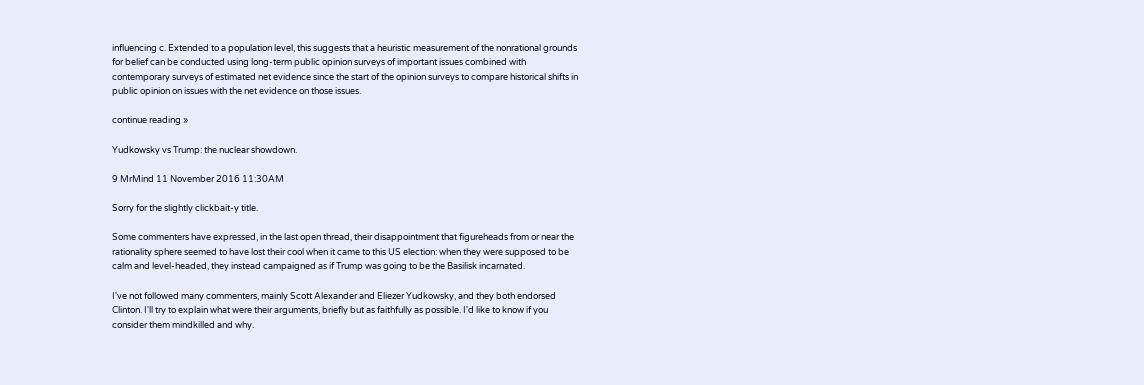influencing c. Extended to a population level, this suggests that a heuristic measurement of the nonrational grounds for belief can be conducted using long-term public opinion surveys of important issues combined with contemporary surveys of estimated net evidence since the start of the opinion surveys to compare historical shifts in public opinion on issues with the net evidence on those issues.

continue reading »

Yudkowsky vs Trump: the nuclear showdown.

9 MrMind 11 November 2016 11:30AM

Sorry for the slightly clickbait-y title.

Some commenters have expressed, in the last open thread, their disappointment that figureheads from or near the rationality sphere seemed to have lost their cool when it came to this US election: when they were supposed to be calm and level-headed, they instead campaigned as if Trump was going to be the Basilisk incarnated.

I've not followed many commenters, mainly Scott Alexander and Eliezer Yudkowsky, and they both endorsed Clinton. I'll try to explain what were their arguments, briefly but as faithfully as possible. I'd like to know if you consider them mindkilled and why.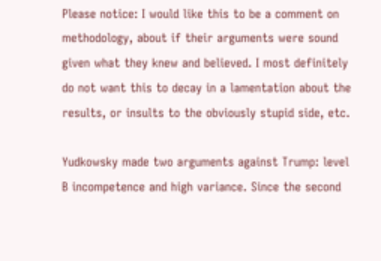Please notice: I would like this to be a comment on methodology, about if their arguments were sound given what they knew and believed. I most definitely do not want this to decay in a lamentation about the results, or insults to the obviously stupid side, etc.

Yudkowsky made two arguments against Trump: level B incompetence and high variance. Since the second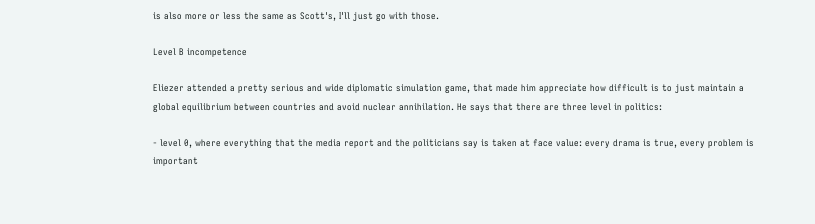is also more or less the same as Scott's, I'll just go with those.

Level B incompetence

Eliezer attended a pretty serious and wide diplomatic simulation game, that made him appreciate how difficult is to just maintain a global equilibrium between countries and avoid nuclear annihilation. He says that there are three level in politics:

- level 0, where everything that the media report and the politicians say is taken at face value: every drama is true, every problem is important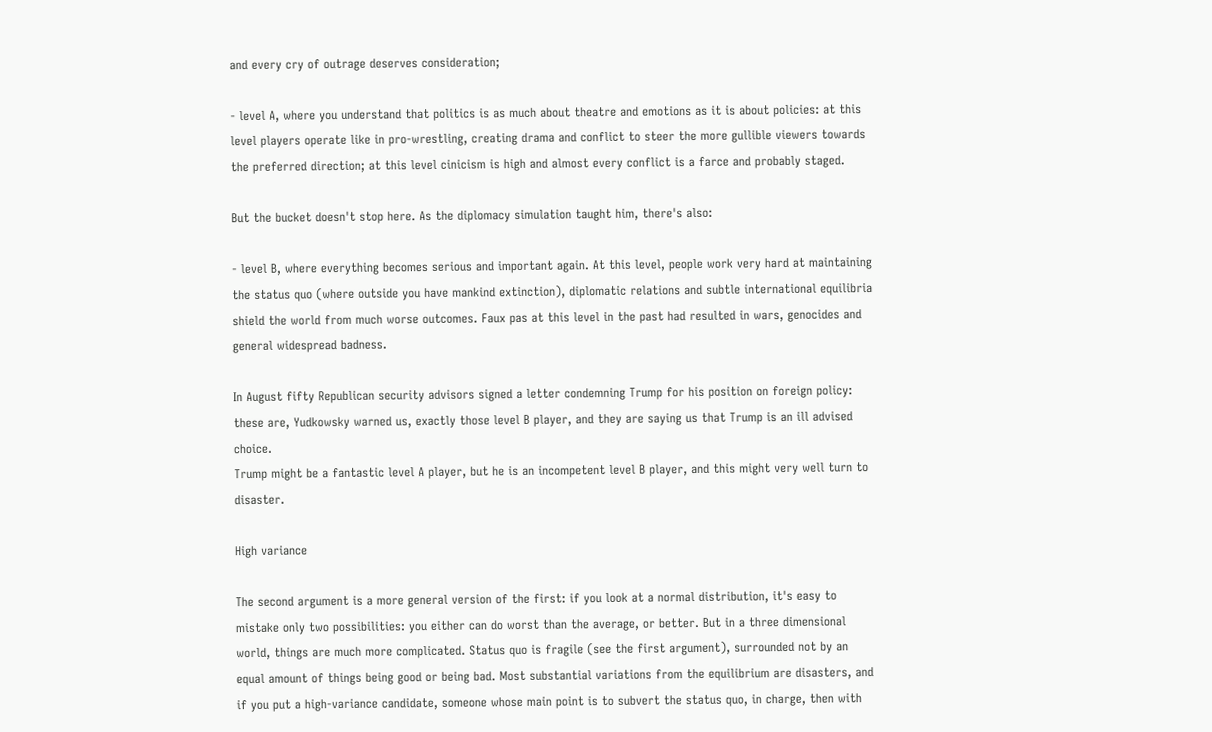and every cry of outrage deserves consideration;

- level A, where you understand that politics is as much about theatre and emotions as it is about policies: at this level players operate like in pro-wrestling, creating drama and conflict to steer the more gullible viewers towards the preferred direction; at this level cinicism is high and almost every conflict is a farce and probably staged.

But the bucket doesn't stop here. As the diplomacy simulation taught him, there's also:

- level B, where everything becomes serious and important again. At this level, people work very hard at maintaining the status quo (where outside you have mankind extinction), diplomatic relations and subtle international equilibria shield the world from much worse outcomes. Faux pas at this level in the past had resulted in wars, genocides and general widespread badness.

In August fifty Republican security advisors signed a letter condemning Trump for his position on foreign policy: these are, Yudkowsky warned us, exactly those level B player, and they are saying us that Trump is an ill advised choice.
Trump might be a fantastic level A player, but he is an incompetent level B player, and this might very well turn to disaster.

High variance

The second argument is a more general version of the first: if you look at a normal distribution, it's easy to mistake only two possibilities: you either can do worst than the average, or better. But in a three dimensional world, things are much more complicated. Status quo is fragile (see the first argument), surrounded not by an equal amount of things being good or being bad. Most substantial variations from the equilibrium are disasters, and if you put a high-variance candidate, someone whose main point is to subvert the status quo, in charge, then with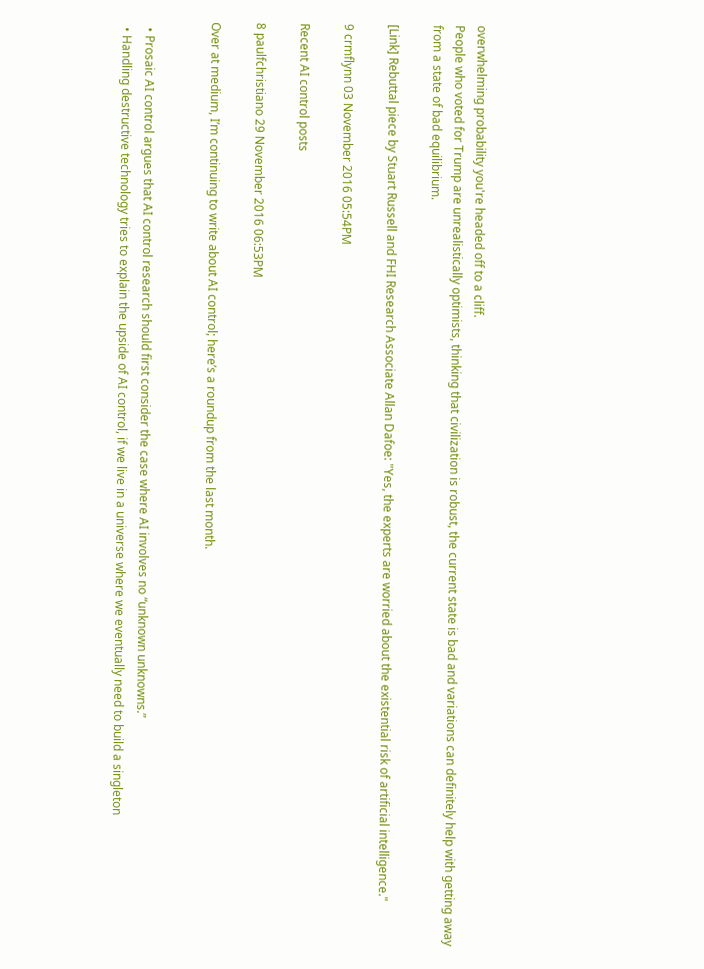overwhelming probability you're headed off to a cliff.
People who voted for Trump are unrealistically optimists, thinking that civilization is robust, the current state is bad and variations can definitely help with getting away from a state of bad equilibrium.

[Link] Rebuttal piece by Stuart Russell and FHI Research Associate Allan Dafoe: "Yes, the experts are worried about the existential risk of artificial intelligence."

9 crmflynn 03 November 2016 05:54PM

Recent AI control posts

8 paulfchristiano 29 November 2016 06:53PM

Over at medium, I’m continuing to write about AI control; here’s a roundup from the last month.


  • Prosaic AI control argues that AI control research should first consider the case where AI involves no “unknown unknowns.”
  • Handling destructive technology tries to explain the upside of AI control, if we live in a universe where we eventually need to build a singleton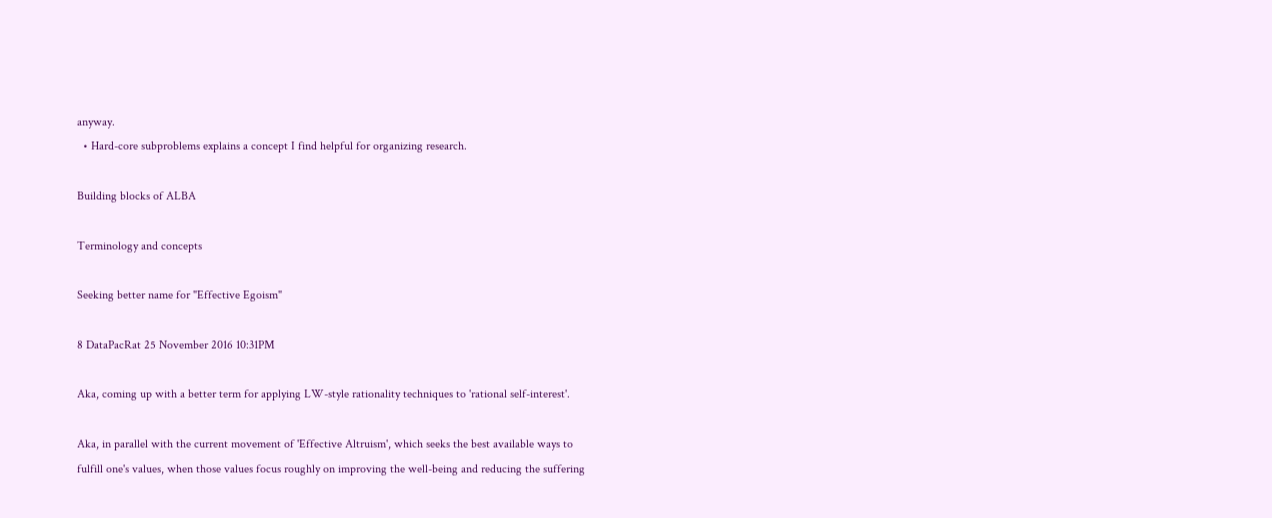anyway.
  • Hard-core subproblems explains a concept I find helpful for organizing research.

Building blocks of ALBA

Terminology and concepts

Seeking better name for "Effective Egoism"

8 DataPacRat 25 November 2016 10:31PM

Aka, coming up with a better term for applying LW-style rationality techniques to 'rational self-interest'.

Aka, in parallel with the current movement of 'Effective Altruism', which seeks the best available ways to fulfill one's values, when those values focus roughly on improving the well-being and reducing the suffering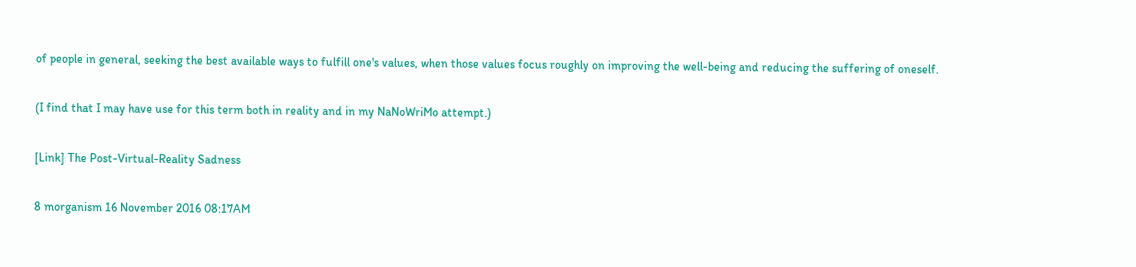of people in general, seeking the best available ways to fulfill one's values, when those values focus roughly on improving the well-being and reducing the suffering of oneself.

(I find that I may have use for this term both in reality and in my NaNoWriMo attempt.)

[Link] The Post-Virtual-Reality Sadness

8 morganism 16 November 2016 08:17AM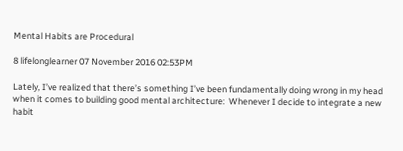Mental Habits are Procedural

8 lifelonglearner 07 November 2016 02:53PM

Lately, I’ve realized that there’s something I’ve been fundamentally doing wrong in my head when it comes to building good mental architecture:  Whenever I decide to integrate a new habit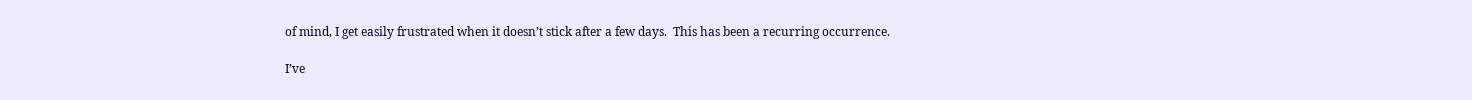of mind, I get easily frustrated when it doesn’t stick after a few days.  This has been a recurring occurrence.

I’ve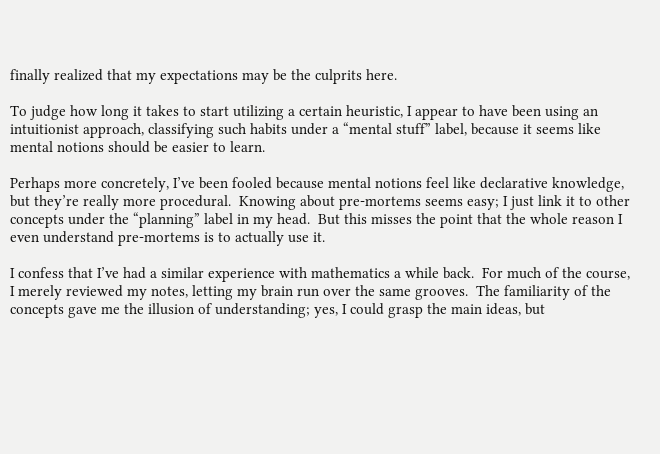finally realized that my expectations may be the culprits here.

To judge how long it takes to start utilizing a certain heuristic, I appear to have been using an intuitionist approach, classifying such habits under a “mental stuff” label, because it seems like mental notions should be easier to learn.

Perhaps more concretely, I’ve been fooled because mental notions feel like declarative knowledge, but they’re really more procedural.  Knowing about pre-mortems seems easy; I just link it to other concepts under the “planning” label in my head.  But this misses the point that the whole reason I even understand pre-mortems is to actually use it.

I confess that I’ve had a similar experience with mathematics a while back.  For much of the course, I merely reviewed my notes, letting my brain run over the same grooves.  The familiarity of the concepts gave me the illusion of understanding; yes, I could grasp the main ideas, but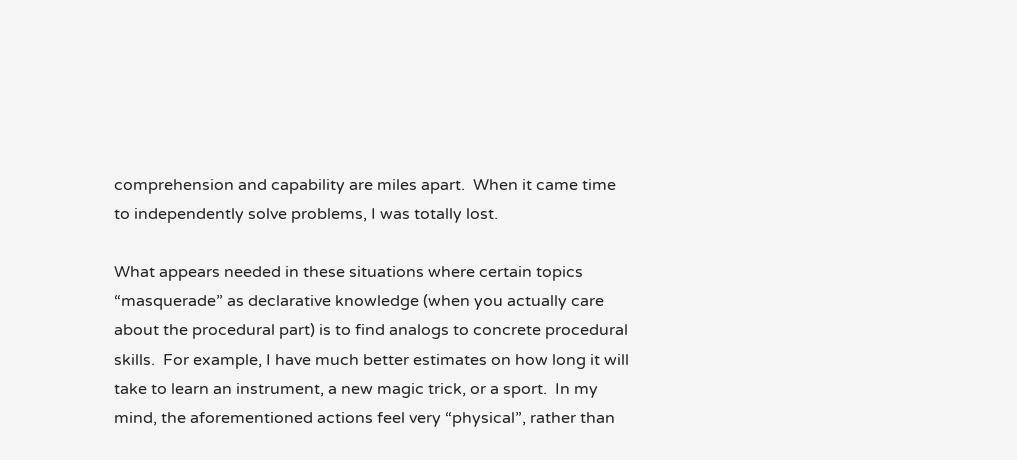comprehension and capability are miles apart.  When it came time to independently solve problems, I was totally lost.

What appears needed in these situations where certain topics “masquerade” as declarative knowledge (when you actually care about the procedural part) is to find analogs to concrete procedural skills.  For example, I have much better estimates on how long it will take to learn an instrument, a new magic trick, or a sport.  In my mind, the aforementioned actions feel very “physical”, rather than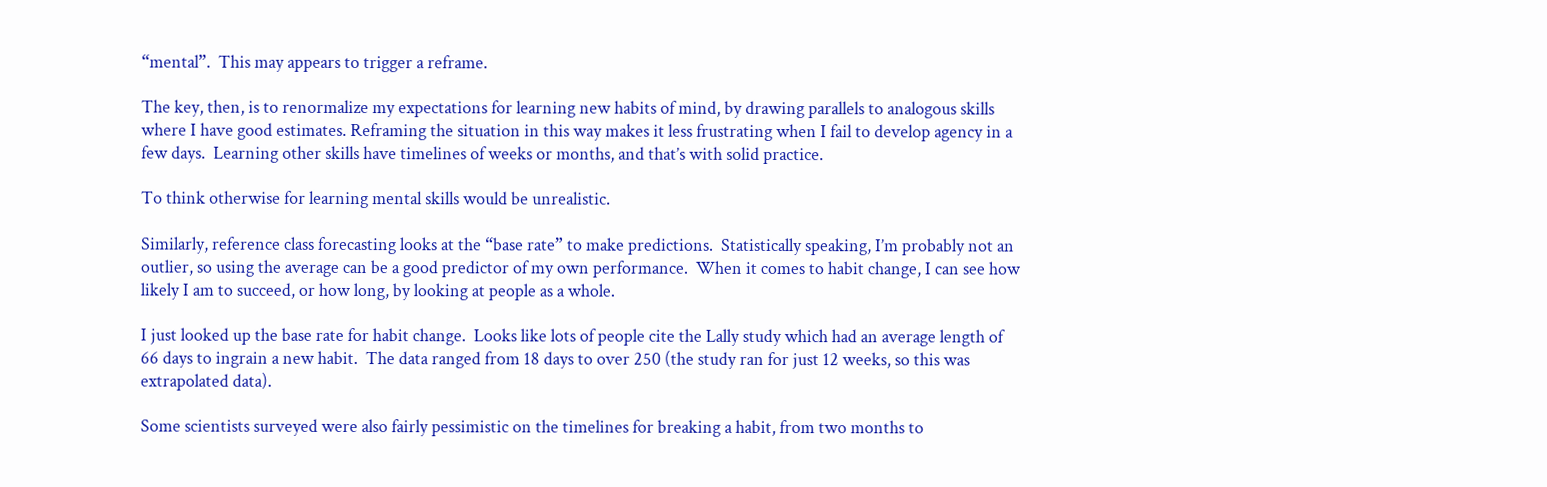“mental”.  This may appears to trigger a reframe.

The key, then, is to renormalize my expectations for learning new habits of mind, by drawing parallels to analogous skills where I have good estimates. Reframing the situation in this way makes it less frustrating when I fail to develop agency in a few days.  Learning other skills have timelines of weeks or months, and that’s with solid practice.

To think otherwise for learning mental skills would be unrealistic.

Similarly, reference class forecasting looks at the “base rate” to make predictions.  Statistically speaking, I’m probably not an outlier, so using the average can be a good predictor of my own performance.  When it comes to habit change, I can see how likely I am to succeed, or how long, by looking at people as a whole.

I just looked up the base rate for habit change.  Looks like lots of people cite the Lally study which had an average length of 66 days to ingrain a new habit.  The data ranged from 18 days to over 250 (the study ran for just 12 weeks, so this was extrapolated data).

Some scientists surveyed were also fairly pessimistic on the timelines for breaking a habit, from two months to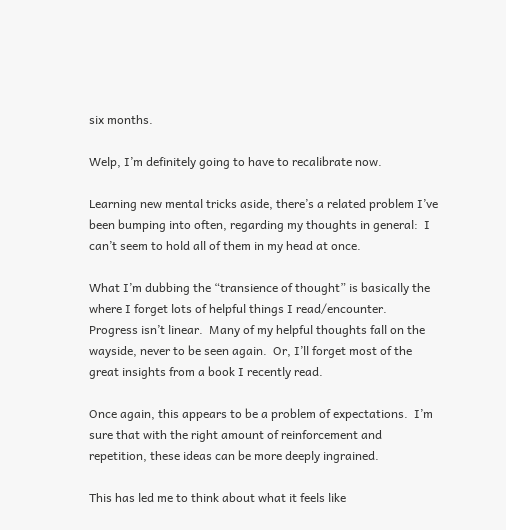six months.

Welp, I’m definitely going to have to recalibrate now.

Learning new mental tricks aside, there’s a related problem I’ve been bumping into often, regarding my thoughts in general:  I can’t seem to hold all of them in my head at once.

What I’m dubbing the “transience of thought” is basically the where I forget lots of helpful things I read/encounter.  Progress isn’t linear.  Many of my helpful thoughts fall on the wayside, never to be seen again.  Or, I’ll forget most of the great insights from a book I recently read.

Once again, this appears to be a problem of expectations.  I’m sure that with the right amount of reinforcement and repetition, these ideas can be more deeply ingrained.

This has led me to think about what it feels like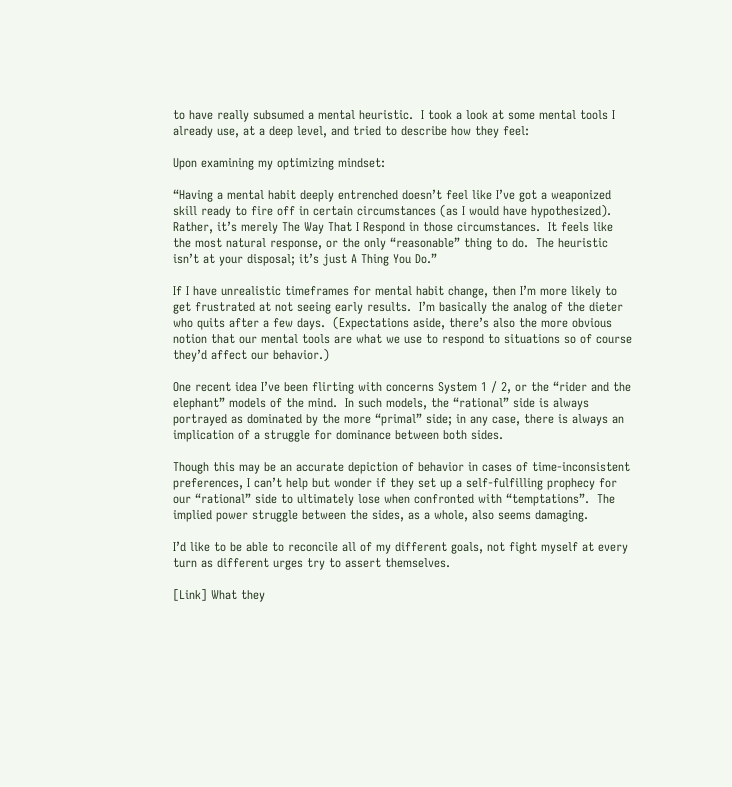to have really subsumed a mental heuristic.  I took a look at some mental tools I already use, at a deep level, and tried to describe how they feel:

Upon examining my optimizing mindset:

“Having a mental habit deeply entrenched doesn’t feel like I’ve got a weaponized skill ready to fire off in certain circumstances (as I would have hypothesized).  Rather, it’s merely The Way That I Respond in those circumstances.  It feels like the most natural response, or the only “reasonable” thing to do.  The heuristic isn’t at your disposal; it’s just A Thing You Do.”

If I have unrealistic timeframes for mental habit change, then I’m more likely to get frustrated at not seeing early results.  I’m basically the analog of the dieter who quits after a few days.  (Expectations aside, there’s also the more obvious notion that our mental tools are what we use to respond to situations so of course they’d affect our behavior.)

One recent idea I’ve been flirting with concerns System 1 / 2, or the “rider and the elephant” models of the mind.  In such models, the “rational” side is always portrayed as dominated by the more “primal” side; in any case, there is always an implication of a struggle for dominance between both sides.

Though this may be an accurate depiction of behavior in cases of time-inconsistent preferences, I can’t help but wonder if they set up a self-fulfilling prophecy for our “rational” side to ultimately lose when confronted with “temptations”.  The implied power struggle between the sides, as a whole, also seems damaging.

I’d like to be able to reconcile all of my different goals, not fight myself at every turn as different urges try to assert themselves.

[Link] What they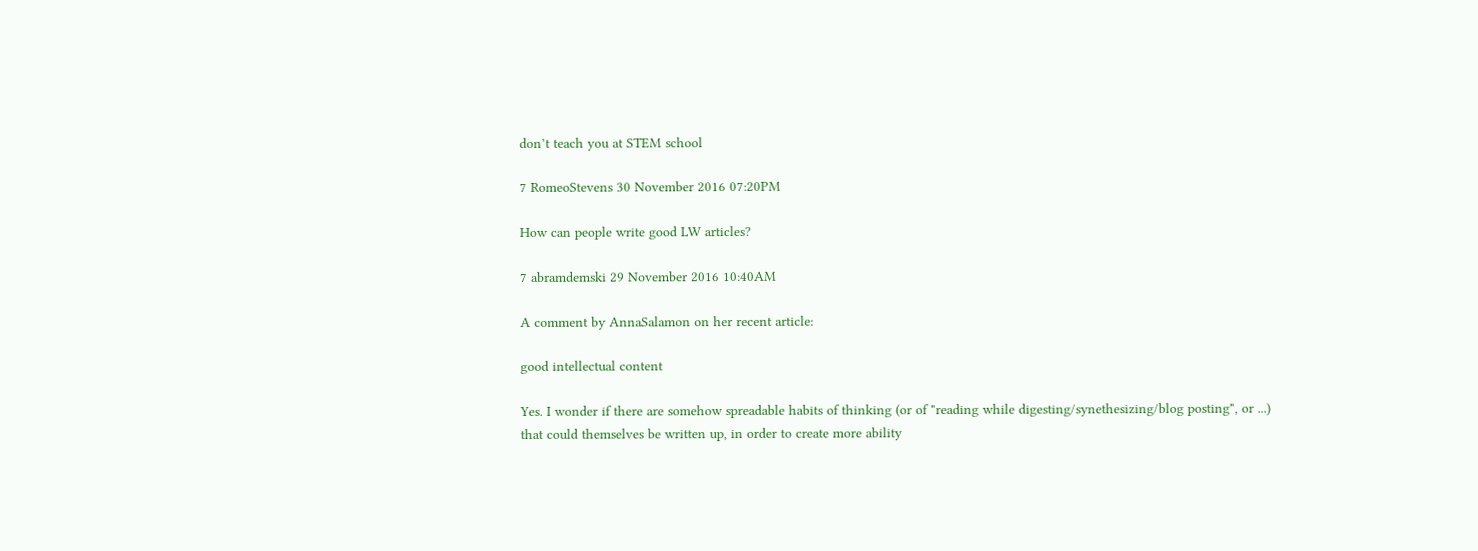don’t teach you at STEM school

7 RomeoStevens 30 November 2016 07:20PM

How can people write good LW articles?

7 abramdemski 29 November 2016 10:40AM

A comment by AnnaSalamon on her recent article:

good intellectual content

Yes. I wonder if there are somehow spreadable habits of thinking (or of "reading while digesting/synethesizing/blog posting", or ...) that could themselves be written up, in order to create more ability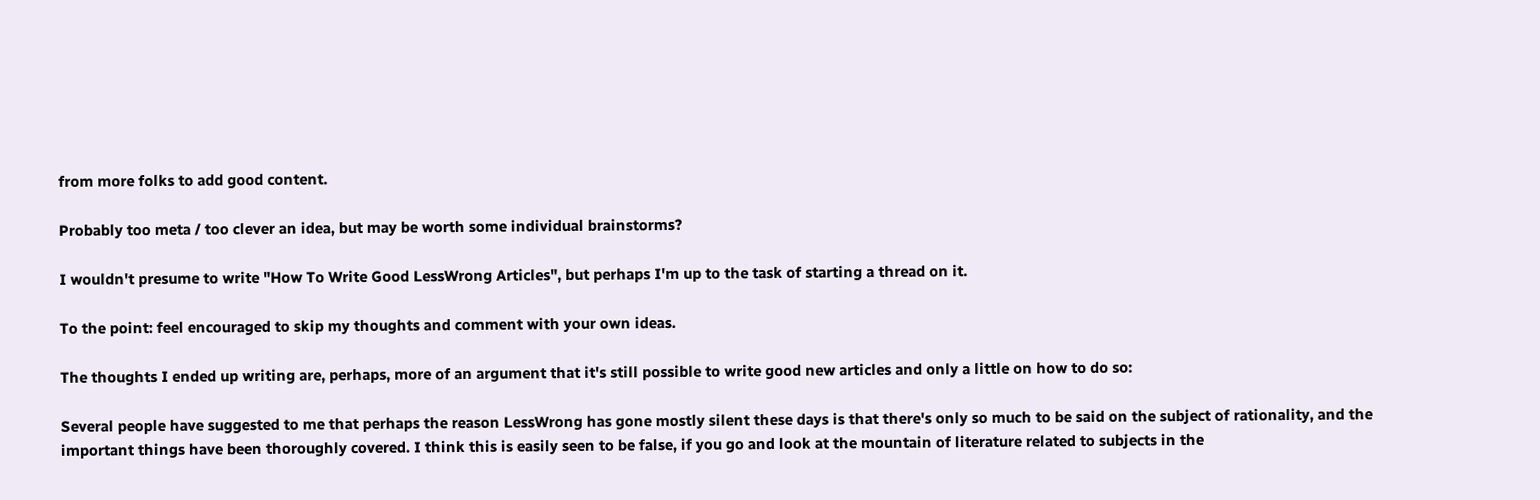from more folks to add good content.

Probably too meta / too clever an idea, but may be worth some individual brainstorms?

I wouldn't presume to write "How To Write Good LessWrong Articles", but perhaps I'm up to the task of starting a thread on it.

To the point: feel encouraged to skip my thoughts and comment with your own ideas.

The thoughts I ended up writing are, perhaps, more of an argument that it's still possible to write good new articles and only a little on how to do so:

Several people have suggested to me that perhaps the reason LessWrong has gone mostly silent these days is that there's only so much to be said on the subject of rationality, and the important things have been thoroughly covered. I think this is easily seen to be false, if you go and look at the mountain of literature related to subjects in the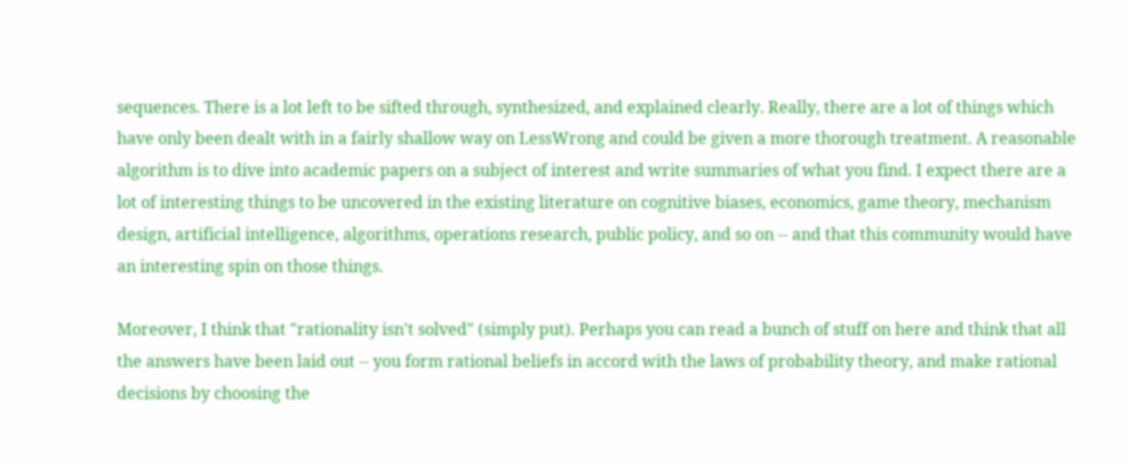sequences. There is a lot left to be sifted through, synthesized, and explained clearly. Really, there are a lot of things which have only been dealt with in a fairly shallow way on LessWrong and could be given a more thorough treatment. A reasonable algorithm is to dive into academic papers on a subject of interest and write summaries of what you find. I expect there are a lot of interesting things to be uncovered in the existing literature on cognitive biases, economics, game theory, mechanism design, artificial intelligence, algorithms, operations research, public policy, and so on -- and that this community would have an interesting spin on those things.

Moreover, I think that "rationality isn't solved" (simply put). Perhaps you can read a bunch of stuff on here and think that all the answers have been laid out -- you form rational beliefs in accord with the laws of probability theory, and make rational decisions by choosing the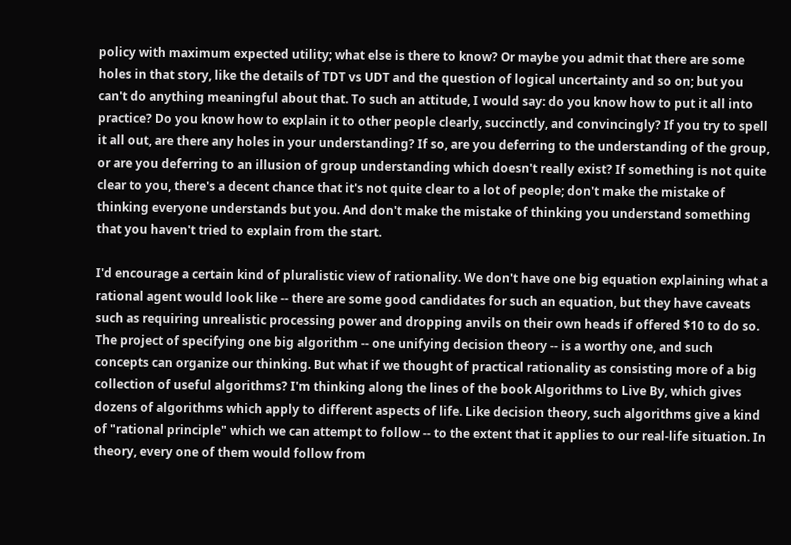policy with maximum expected utility; what else is there to know? Or maybe you admit that there are some holes in that story, like the details of TDT vs UDT and the question of logical uncertainty and so on; but you can't do anything meaningful about that. To such an attitude, I would say: do you know how to put it all into practice? Do you know how to explain it to other people clearly, succinctly, and convincingly? If you try to spell it all out, are there any holes in your understanding? If so, are you deferring to the understanding of the group, or are you deferring to an illusion of group understanding which doesn't really exist? If something is not quite clear to you, there's a decent chance that it's not quite clear to a lot of people; don't make the mistake of thinking everyone understands but you. And don't make the mistake of thinking you understand something that you haven't tried to explain from the start.

I'd encourage a certain kind of pluralistic view of rationality. We don't have one big equation explaining what a rational agent would look like -- there are some good candidates for such an equation, but they have caveats such as requiring unrealistic processing power and dropping anvils on their own heads if offered $10 to do so. The project of specifying one big algorithm -- one unifying decision theory -- is a worthy one, and such concepts can organize our thinking. But what if we thought of practical rationality as consisting more of a big collection of useful algorithms? I'm thinking along the lines of the book Algorithms to Live By, which gives dozens of algorithms which apply to different aspects of life. Like decision theory, such algorithms give a kind of "rational principle" which we can attempt to follow -- to the extent that it applies to our real-life situation. In theory, every one of them would follow from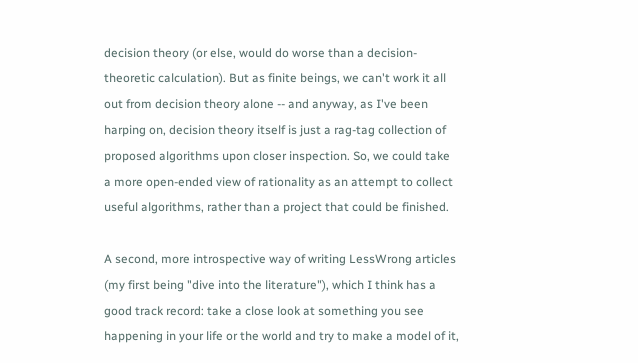decision theory (or else, would do worse than a decision-theoretic calculation). But as finite beings, we can't work it all out from decision theory alone -- and anyway, as I've been harping on, decision theory itself is just a rag-tag collection of proposed algorithms upon closer inspection. So, we could take a more open-ended view of rationality as an attempt to collect useful algorithms, rather than a project that could be finished.

A second, more introspective way of writing LessWrong articles (my first being "dive into the literature"), which I think has a good track record: take a close look at something you see happening in your life or the world and try to make a model of it,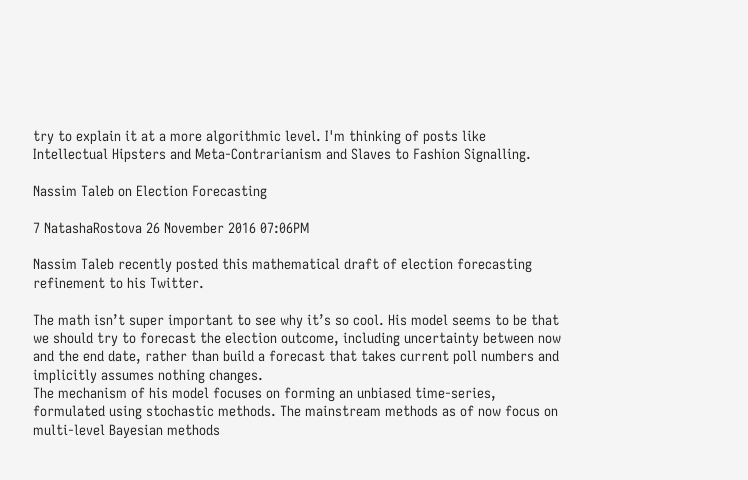try to explain it at a more algorithmic level. I'm thinking of posts like Intellectual Hipsters and Meta-Contrarianism and Slaves to Fashion Signalling.

Nassim Taleb on Election Forecasting

7 NatashaRostova 26 November 2016 07:06PM

Nassim Taleb recently posted this mathematical draft of election forecasting refinement to his Twitter.

The math isn’t super important to see why it’s so cool. His model seems to be that we should try to forecast the election outcome, including uncertainty between now and the end date, rather than build a forecast that takes current poll numbers and implicitly assumes nothing changes.
The mechanism of his model focuses on forming an unbiased time-series, formulated using stochastic methods. The mainstream methods as of now focus on multi-level Bayesian methods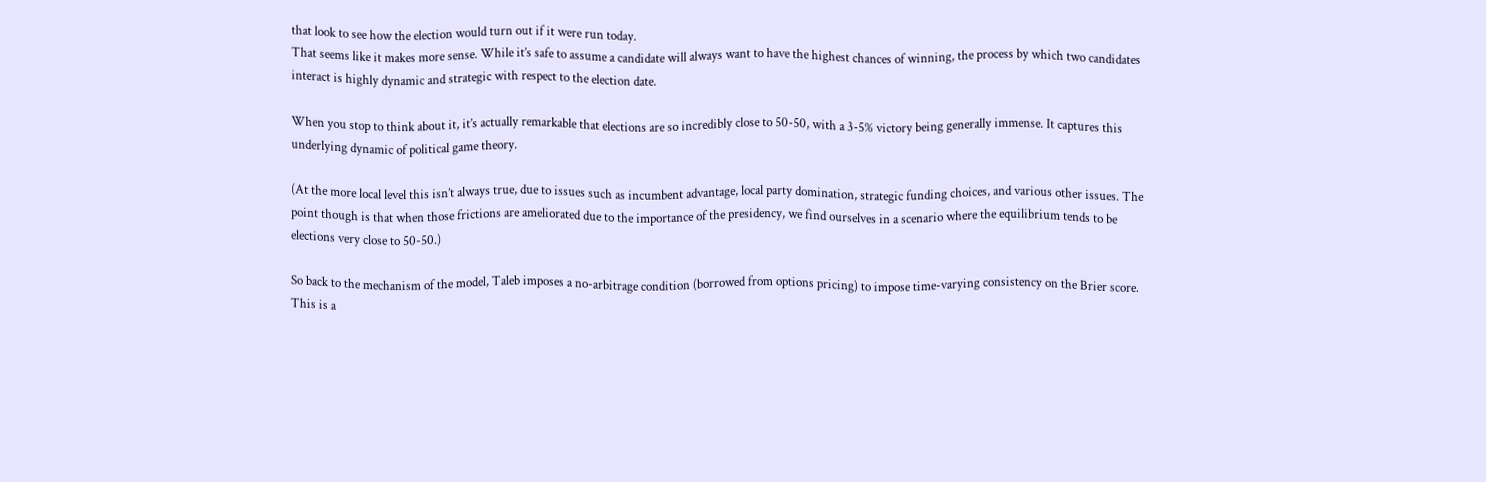that look to see how the election would turn out if it were run today.
That seems like it makes more sense. While it’s safe to assume a candidate will always want to have the highest chances of winning, the process by which two candidates interact is highly dynamic and strategic with respect to the election date.

When you stop to think about it, it’s actually remarkable that elections are so incredibly close to 50-50, with a 3-5% victory being generally immense. It captures this underlying dynamic of political game theory.

(At the more local level this isn’t always true, due to issues such as incumbent advantage, local party domination, strategic funding choices, and various other issues. The point though is that when those frictions are ameliorated due to the importance of the presidency, we find ourselves in a scenario where the equilibrium tends to be elections very close to 50-50.)

So back to the mechanism of the model, Taleb imposes a no-arbitrage condition (borrowed from options pricing) to impose time-varying consistency on the Brier score. This is a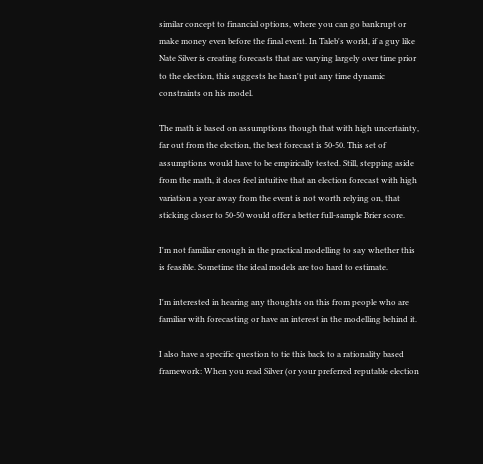similar concept to financial options, where you can go bankrupt or make money even before the final event. In Taleb's world, if a guy like Nate Silver is creating forecasts that are varying largely over time prior to the election, this suggests he hasn't put any time dynamic constraints on his model.

The math is based on assumptions though that with high uncertainty, far out from the election, the best forecast is 50-50. This set of assumptions would have to be empirically tested. Still, stepping aside from the math, it does feel intuitive that an election forecast with high variation a year away from the event is not worth relying on, that sticking closer to 50-50 would offer a better full-sample Brier score.

I'm not familiar enough in the practical modelling to say whether this is feasible. Sometime the ideal models are too hard to estimate.

I'm interested in hearing any thoughts on this from people who are familiar with forecasting or have an interest in the modelling behind it.

I also have a specific question to tie this back to a rationality based framework: When you read Silver (or your preferred reputable election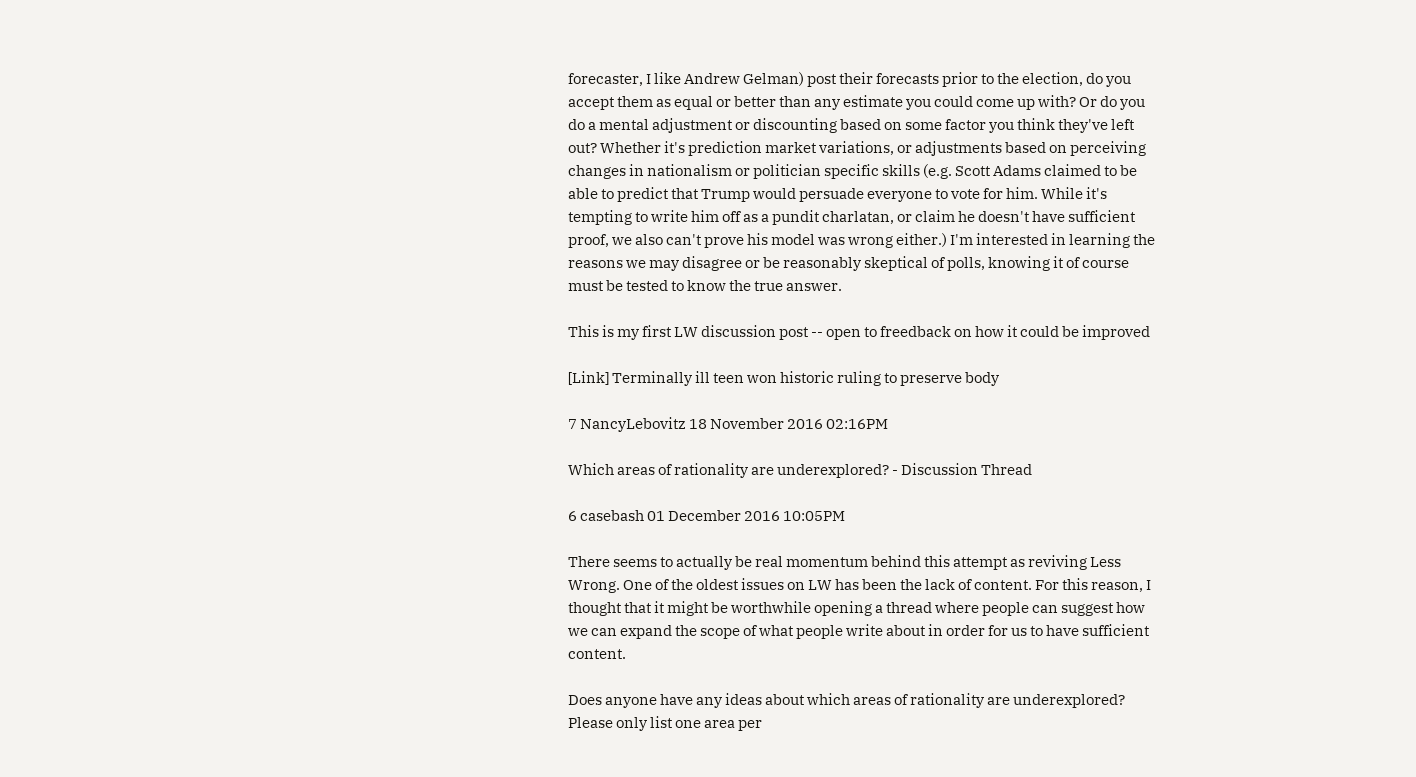forecaster, I like Andrew Gelman) post their forecasts prior to the election, do you accept them as equal or better than any estimate you could come up with? Or do you do a mental adjustment or discounting based on some factor you think they've left out? Whether it's prediction market variations, or adjustments based on perceiving changes in nationalism or politician specific skills (e.g. Scott Adams claimed to be able to predict that Trump would persuade everyone to vote for him. While it's tempting to write him off as a pundit charlatan, or claim he doesn't have sufficient proof, we also can't prove his model was wrong either.) I'm interested in learning the reasons we may disagree or be reasonably skeptical of polls, knowing it of course must be tested to know the true answer.

This is my first LW discussion post -- open to freedback on how it could be improved

[Link] Terminally ill teen won historic ruling to preserve body

7 NancyLebovitz 18 November 2016 02:16PM

Which areas of rationality are underexplored? - Discussion Thread

6 casebash 01 December 2016 10:05PM

There seems to actually be real momentum behind this attempt as reviving Less Wrong. One of the oldest issues on LW has been the lack of content. For this reason, I thought that it might be worthwhile opening a thread where people can suggest how we can expand the scope of what people write about in order for us to have sufficient content.

Does anyone have any ideas about which areas of rationality are underexplored? Please only list one area per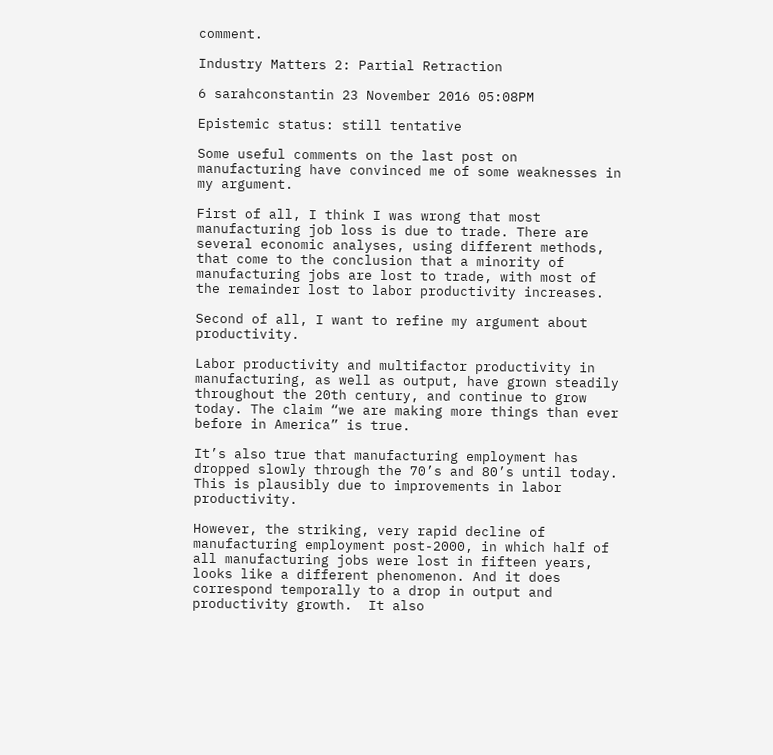comment.

Industry Matters 2: Partial Retraction

6 sarahconstantin 23 November 2016 05:08PM

Epistemic status: still tentative

Some useful comments on the last post on manufacturing have convinced me of some weaknesses in my argument.

First of all, I think I was wrong that most manufacturing job loss is due to trade. There are several economic analyses, using different methods, that come to the conclusion that a minority of manufacturing jobs are lost to trade, with most of the remainder lost to labor productivity increases.

Second of all, I want to refine my argument about productivity.

Labor productivity and multifactor productivity in manufacturing, as well as output, have grown steadily throughout the 20th century, and continue to grow today. The claim “we are making more things than ever before in America” is true.

It’s also true that manufacturing employment has dropped slowly through the 70’s and 80’s until today.  This is plausibly due to improvements in labor productivity.

However, the striking, very rapid decline of manufacturing employment post-2000, in which half of all manufacturing jobs were lost in fifteen years, looks like a different phenomenon. And it does correspond temporally to a drop in output and productivity growth.  It also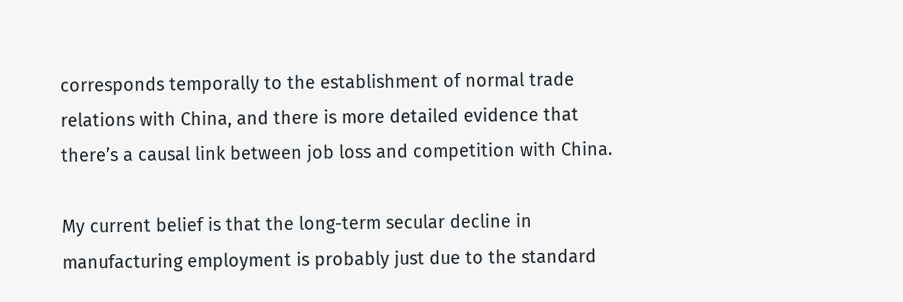corresponds temporally to the establishment of normal trade relations with China, and there is more detailed evidence that there’s a causal link between job loss and competition with China.

My current belief is that the long-term secular decline in manufacturing employment is probably just due to the standard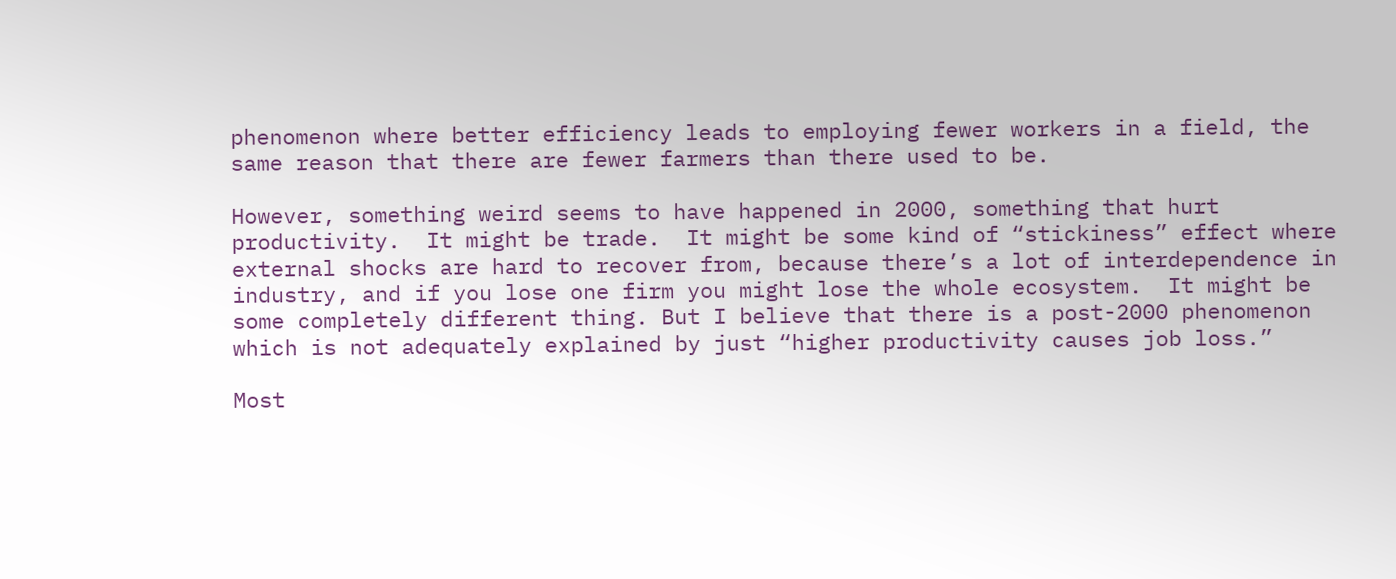phenomenon where better efficiency leads to employing fewer workers in a field, the same reason that there are fewer farmers than there used to be.

However, something weird seems to have happened in 2000, something that hurt productivity.  It might be trade.  It might be some kind of “stickiness” effect where external shocks are hard to recover from, because there’s a lot of interdependence in industry, and if you lose one firm you might lose the whole ecosystem.  It might be some completely different thing. But I believe that there is a post-2000 phenomenon which is not adequately explained by just “higher productivity causes job loss.”

Most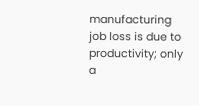manufacturing job loss is due to productivity; only a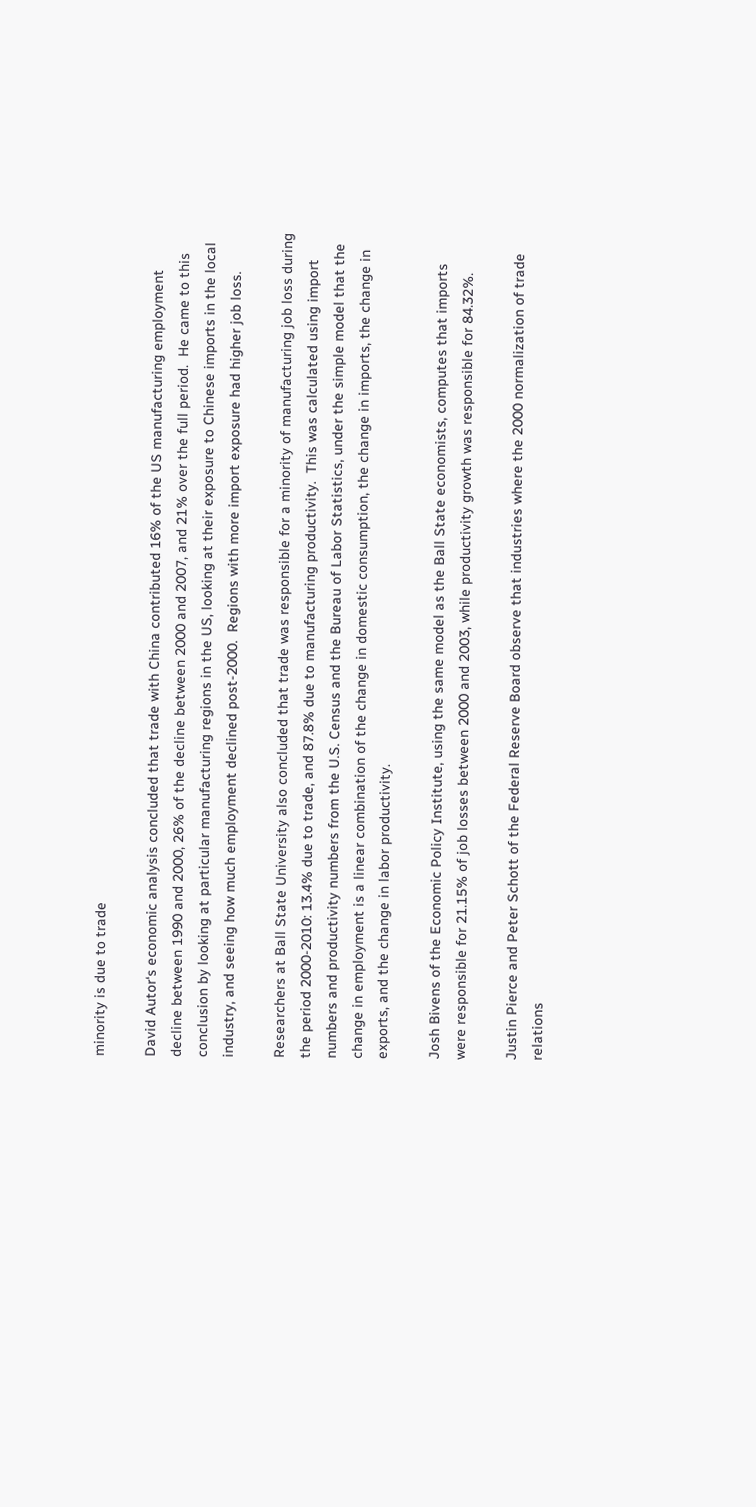minority is due to trade

David Autor‘s economic analysis concluded that trade with China contributed 16% of the US manufacturing employment decline between 1990 and 2000, 26% of the decline between 2000 and 2007, and 21% over the full period.  He came to this conclusion by looking at particular manufacturing regions in the US, looking at their exposure to Chinese imports in the local industry, and seeing how much employment declined post-2000.  Regions with more import exposure had higher job loss.

Researchers at Ball State University also concluded that trade was responsible for a minority of manufacturing job loss during the period 2000-2010: 13.4% due to trade, and 87.8% due to manufacturing productivity.  This was calculated using import numbers and productivity numbers from the U.S. Census and the Bureau of Labor Statistics, under the simple model that the change in employment is a linear combination of the change in domestic consumption, the change in imports, the change in exports, and the change in labor productivity.

Josh Bivens of the Economic Policy Institute, using the same model as the Ball State economists, computes that imports were responsible for 21.15% of job losses between 2000 and 2003, while productivity growth was responsible for 84.32%.

Justin Pierce and Peter Schott of the Federal Reserve Board observe that industries where the 2000 normalization of trade relations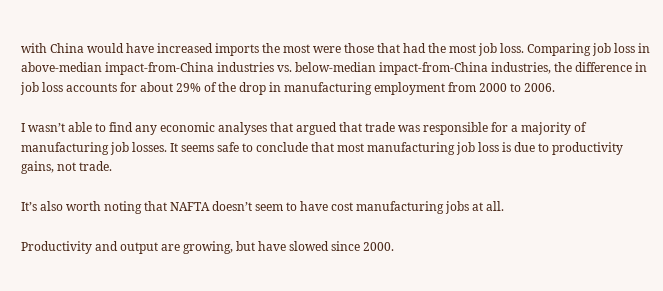with China would have increased imports the most were those that had the most job loss. Comparing job loss in above-median impact-from-China industries vs. below-median impact-from-China industries, the difference in job loss accounts for about 29% of the drop in manufacturing employment from 2000 to 2006.

I wasn’t able to find any economic analyses that argued that trade was responsible for a majority of manufacturing job losses. It seems safe to conclude that most manufacturing job loss is due to productivity gains, not trade.

It’s also worth noting that NAFTA doesn’t seem to have cost manufacturing jobs at all.

Productivity and output are growing, but have slowed since 2000.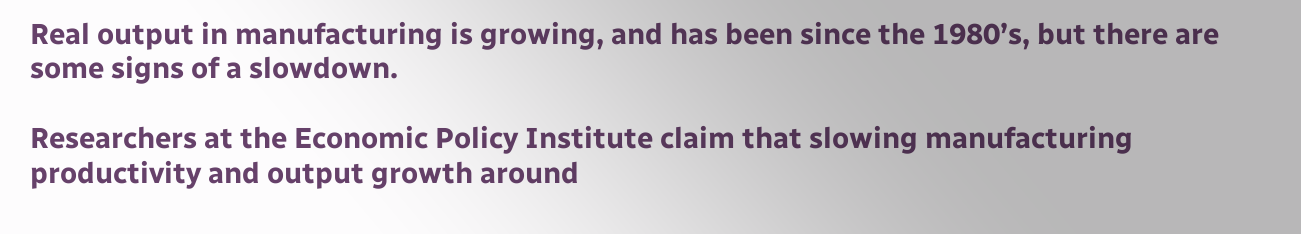Real output in manufacturing is growing, and has been since the 1980’s, but there are some signs of a slowdown.

Researchers at the Economic Policy Institute claim that slowing manufacturing productivity and output growth around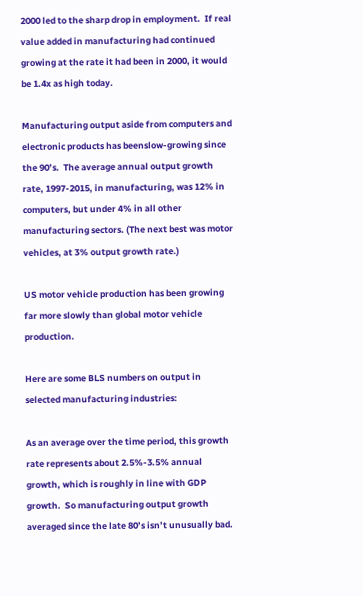2000 led to the sharp drop in employment.  If real value added in manufacturing had continued growing at the rate it had been in 2000, it would be 1.4x as high today.

Manufacturing output aside from computers and electronic products has beenslow-growing since the 90’s.  The average annual output growth rate, 1997-2015, in manufacturing, was 12% in computers, but under 4% in all other manufacturing sectors. (The next best was motor vehicles, at 3% output growth rate.)

US motor vehicle production has been growing far more slowly than global motor vehicle production.

Here are some BLS numbers on output in selected manufacturing industries:

As an average over the time period, this growth rate represents about 2.5%-3.5% annual growth, which is roughly in line with GDP growth.  So manufacturing output growth averaged since the late 80’s isn’t unusually bad.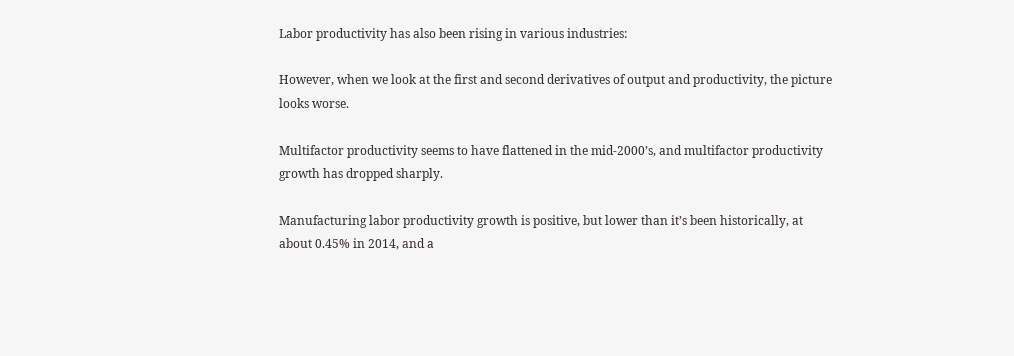Labor productivity has also been rising in various industries:

However, when we look at the first and second derivatives of output and productivity, the picture looks worse.

Multifactor productivity seems to have flattened in the mid-2000’s, and multifactor productivity growth has dropped sharply.

Manufacturing labor productivity growth is positive, but lower than it’s been historically, at about 0.45% in 2014, and a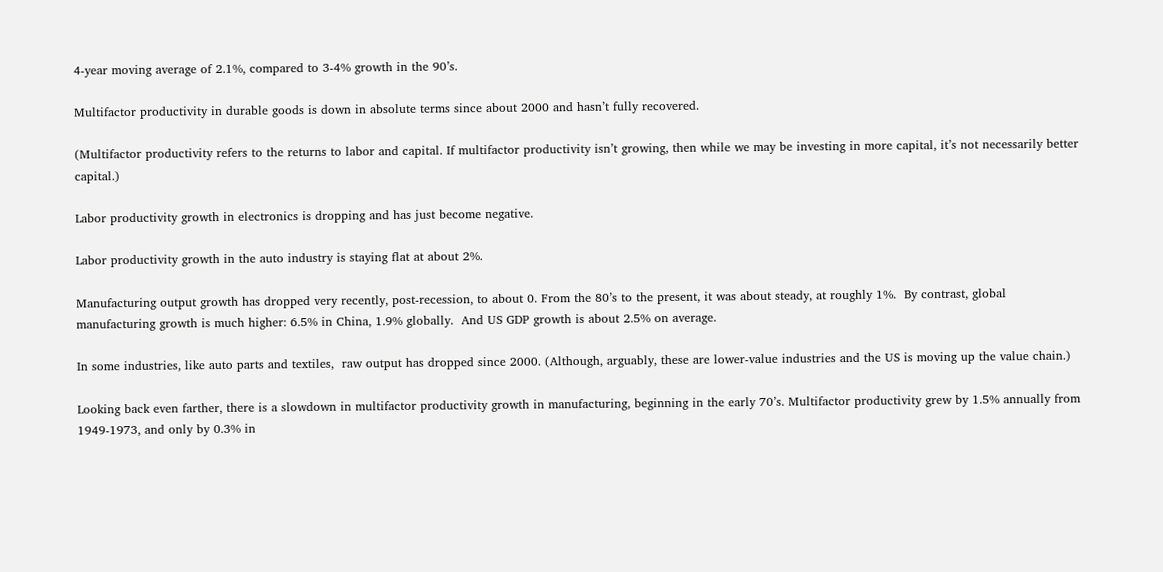4-year moving average of 2.1%, compared to 3-4% growth in the 90’s.

Multifactor productivity in durable goods is down in absolute terms since about 2000 and hasn’t fully recovered.

(Multifactor productivity refers to the returns to labor and capital. If multifactor productivity isn’t growing, then while we may be investing in more capital, it’s not necessarily better capital.)

Labor productivity growth in electronics is dropping and has just become negative.

Labor productivity growth in the auto industry is staying flat at about 2%.

Manufacturing output growth has dropped very recently, post-recession, to about 0. From the 80’s to the present, it was about steady, at roughly 1%.  By contrast, global manufacturing growth is much higher: 6.5% in China, 1.9% globally.  And US GDP growth is about 2.5% on average.

In some industries, like auto parts and textiles,  raw output has dropped since 2000. (Although, arguably, these are lower-value industries and the US is moving up the value chain.)

Looking back even farther, there is a slowdown in multifactor productivity growth in manufacturing, beginning in the early 70’s. Multifactor productivity grew by 1.5% annually from 1949-1973, and only by 0.3% in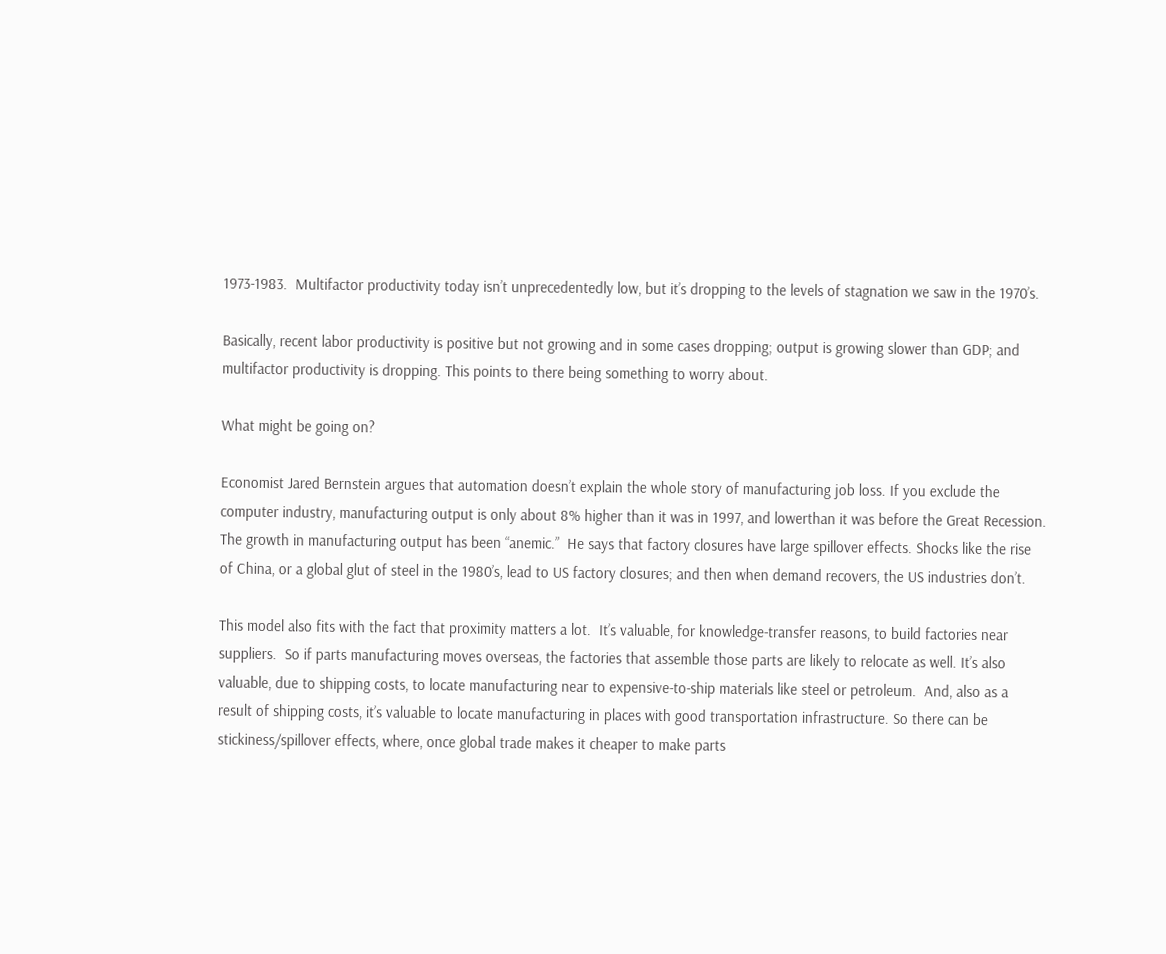1973-1983.  Multifactor productivity today isn’t unprecedentedly low, but it’s dropping to the levels of stagnation we saw in the 1970’s.

Basically, recent labor productivity is positive but not growing and in some cases dropping; output is growing slower than GDP; and multifactor productivity is dropping. This points to there being something to worry about.

What might be going on?

Economist Jared Bernstein argues that automation doesn’t explain the whole story of manufacturing job loss. If you exclude the computer industry, manufacturing output is only about 8% higher than it was in 1997, and lowerthan it was before the Great Recession.  The growth in manufacturing output has been “anemic.”  He says that factory closures have large spillover effects. Shocks like the rise of China, or a global glut of steel in the 1980’s, lead to US factory closures; and then when demand recovers, the US industries don’t.

This model also fits with the fact that proximity matters a lot.  It’s valuable, for knowledge-transfer reasons, to build factories near suppliers.  So if parts manufacturing moves overseas, the factories that assemble those parts are likely to relocate as well. It’s also valuable, due to shipping costs, to locate manufacturing near to expensive-to-ship materials like steel or petroleum.  And, also as a result of shipping costs, it’s valuable to locate manufacturing in places with good transportation infrastructure. So there can be stickiness/spillover effects, where, once global trade makes it cheaper to make parts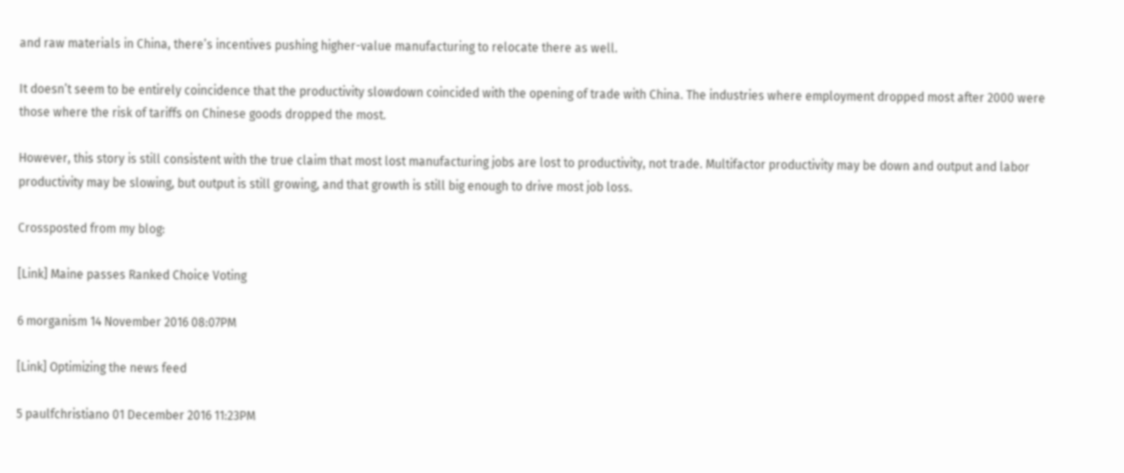and raw materials in China, there’s incentives pushing higher-value manufacturing to relocate there as well.

It doesn’t seem to be entirely coincidence that the productivity slowdown coincided with the opening of trade with China. The industries where employment dropped most after 2000 were those where the risk of tariffs on Chinese goods dropped the most.

However, this story is still consistent with the true claim that most lost manufacturing jobs are lost to productivity, not trade. Multifactor productivity may be down and output and labor productivity may be slowing, but output is still growing, and that growth is still big enough to drive most job loss.

Crossposted from my blog:

[Link] Maine passes Ranked Choice Voting

6 morganism 14 November 2016 08:07PM

[Link] Optimizing the news feed

5 paulfchristiano 01 December 2016 11:23PM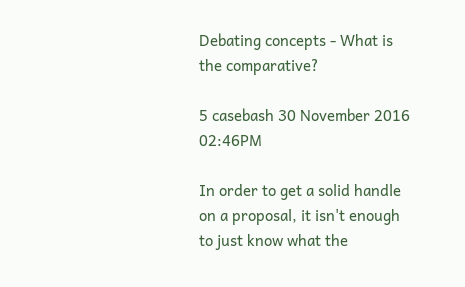Debating concepts - What is the comparative?

5 casebash 30 November 2016 02:46PM

In order to get a solid handle on a proposal, it isn't enough to just know what the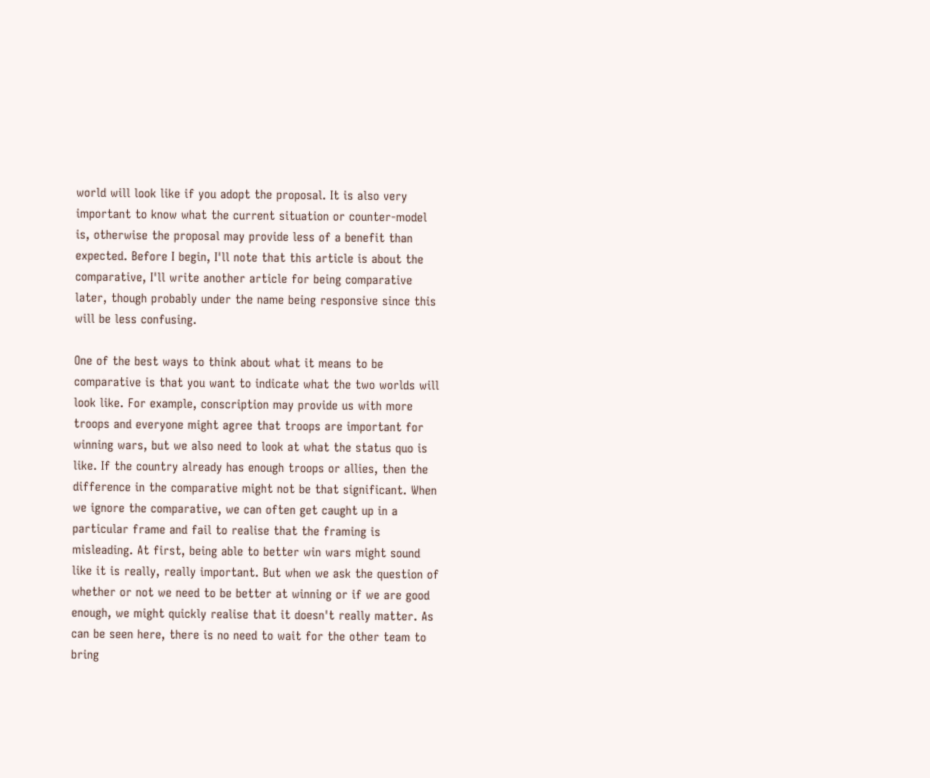world will look like if you adopt the proposal. It is also very important to know what the current situation or counter-model is, otherwise the proposal may provide less of a benefit than expected. Before I begin, I'll note that this article is about the comparative, I'll write another article for being comparative later, though probably under the name being responsive since this will be less confusing.

One of the best ways to think about what it means to be comparative is that you want to indicate what the two worlds will look like. For example, conscription may provide us with more troops and everyone might agree that troops are important for winning wars, but we also need to look at what the status quo is like. If the country already has enough troops or allies, then the difference in the comparative might not be that significant. When we ignore the comparative, we can often get caught up in a particular frame and fail to realise that the framing is misleading. At first, being able to better win wars might sound like it is really, really important. But when we ask the question of whether or not we need to be better at winning or if we are good enough, we might quickly realise that it doesn't really matter. As can be seen here, there is no need to wait for the other team to bring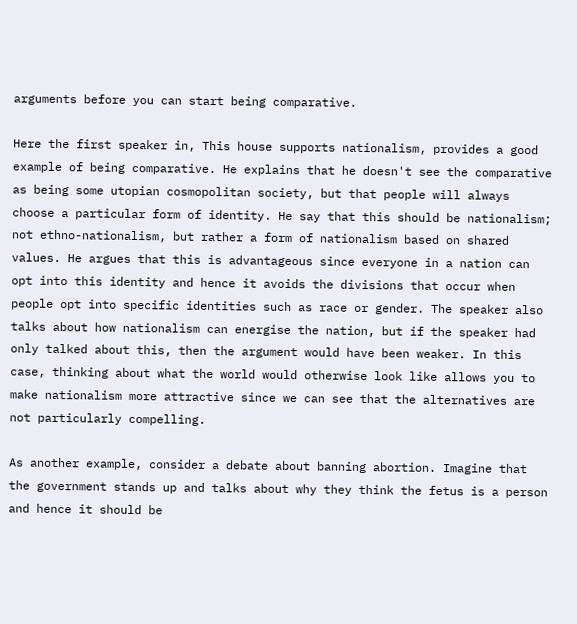arguments before you can start being comparative.

Here the first speaker in, This house supports nationalism, provides a good example of being comparative. He explains that he doesn't see the comparative as being some utopian cosmopolitan society, but that people will always choose a particular form of identity. He say that this should be nationalism; not ethno-nationalism, but rather a form of nationalism based on shared values. He argues that this is advantageous since everyone in a nation can opt into this identity and hence it avoids the divisions that occur when people opt into specific identities such as race or gender. The speaker also talks about how nationalism can energise the nation, but if the speaker had only talked about this, then the argument would have been weaker. In this case, thinking about what the world would otherwise look like allows you to make nationalism more attractive since we can see that the alternatives are not particularly compelling.

As another example, consider a debate about banning abortion. Imagine that the government stands up and talks about why they think the fetus is a person and hence it should be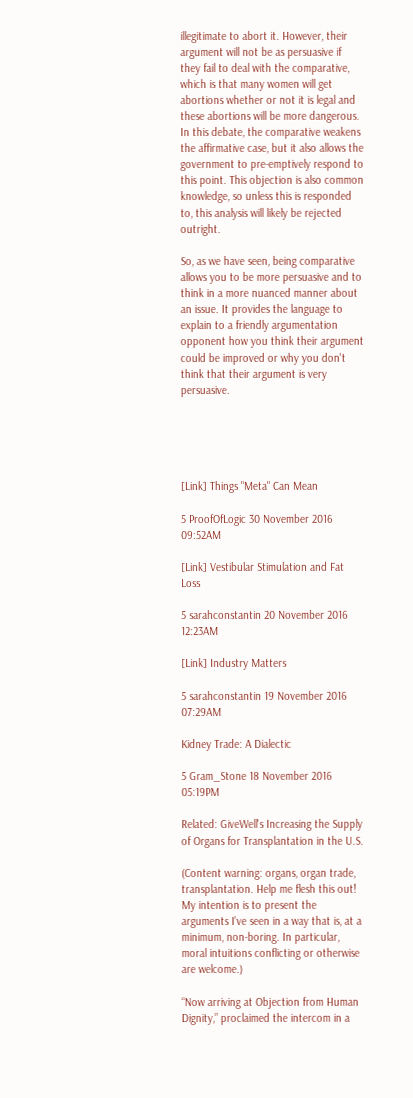illegitimate to abort it. However, their argument will not be as persuasive if they fail to deal with the comparative, which is that many women will get abortions whether or not it is legal and these abortions will be more dangerous. In this debate, the comparative weakens the affirmative case, but it also allows the government to pre-emptively respond to this point. This objection is also common knowledge, so unless this is responded to, this analysis will likely be rejected outright.

So, as we have seen, being comparative allows you to be more persuasive and to think in a more nuanced manner about an issue. It provides the language to explain to a friendly argumentation opponent how you think their argument could be improved or why you don't think that their argument is very persuasive.





[Link] Things "Meta" Can Mean

5 ProofOfLogic 30 November 2016 09:52AM

[Link] Vestibular Stimulation and Fat Loss

5 sarahconstantin 20 November 2016 12:23AM

[Link] Industry Matters

5 sarahconstantin 19 November 2016 07:29AM

Kidney Trade: A Dialectic

5 Gram_Stone 18 November 2016 05:19PM

Related: GiveWell's Increasing the Supply of Organs for Transplantation in the U.S.

(Content warning: organs, organ trade, transplantation. Help me flesh this out! My intention is to present the arguments I've seen in a way that is, at a minimum, non-boring. In particular, moral intuitions conflicting or otherwise are welcome.)

“Now arriving at Objection from Human Dignity,” proclaimed the intercom in a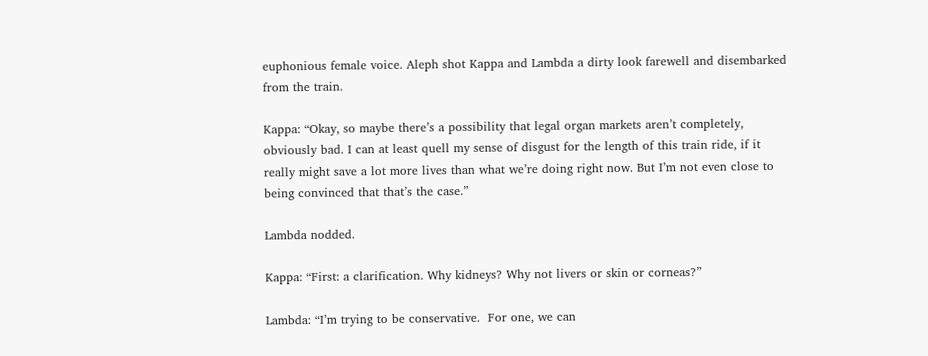euphonious female voice. Aleph shot Kappa and Lambda a dirty look farewell and disembarked from the train.

Kappa: “Okay, so maybe there’s a possibility that legal organ markets aren’t completely, obviously bad. I can at least quell my sense of disgust for the length of this train ride, if it really might save a lot more lives than what we’re doing right now. But I’m not even close to being convinced that that’s the case.”

Lambda nodded.

Kappa: “First: a clarification. Why kidneys? Why not livers or skin or corneas?”

Lambda: “I’m trying to be conservative.  For one, we can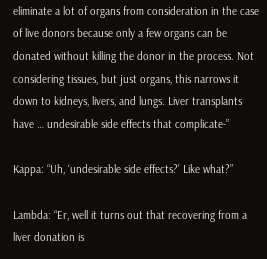eliminate a lot of organs from consideration in the case of live donors because only a few organs can be donated without killing the donor in the process. Not considering tissues, but just organs, this narrows it down to kidneys, livers, and lungs. Liver transplants have … undesirable side effects that complicate-”

Kappa: “Uh, ‘undesirable side effects?’ Like what?”

Lambda: “Er, well it turns out that recovering from a liver donation is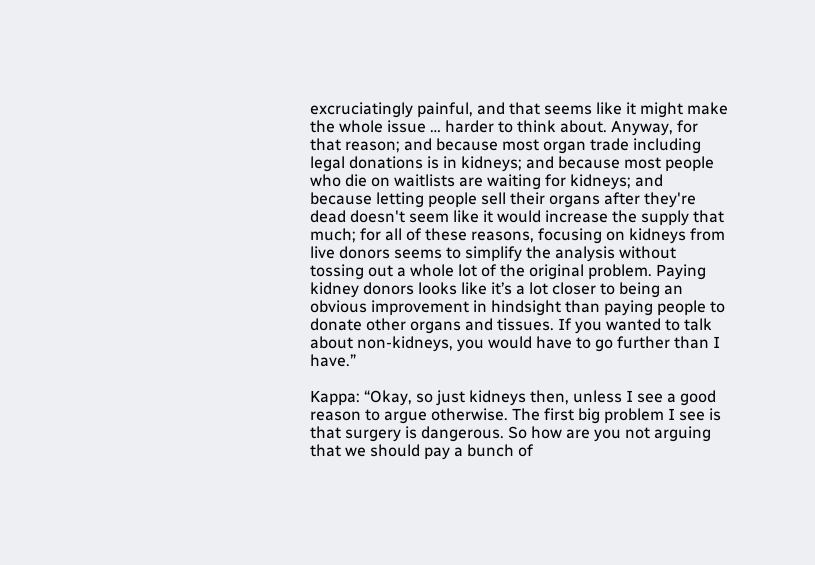excruciatingly painful, and that seems like it might make the whole issue … harder to think about. Anyway, for that reason; and because most organ trade including legal donations is in kidneys; and because most people who die on waitlists are waiting for kidneys; and because letting people sell their organs after they're dead doesn't seem like it would increase the supply that much; for all of these reasons, focusing on kidneys from live donors seems to simplify the analysis without tossing out a whole lot of the original problem. Paying kidney donors looks like it’s a lot closer to being an obvious improvement in hindsight than paying people to donate other organs and tissues. If you wanted to talk about non-kidneys, you would have to go further than I have.”

Kappa: “Okay, so just kidneys then, unless I see a good reason to argue otherwise. The first big problem I see is that surgery is dangerous. So how are you not arguing that we should pay a bunch of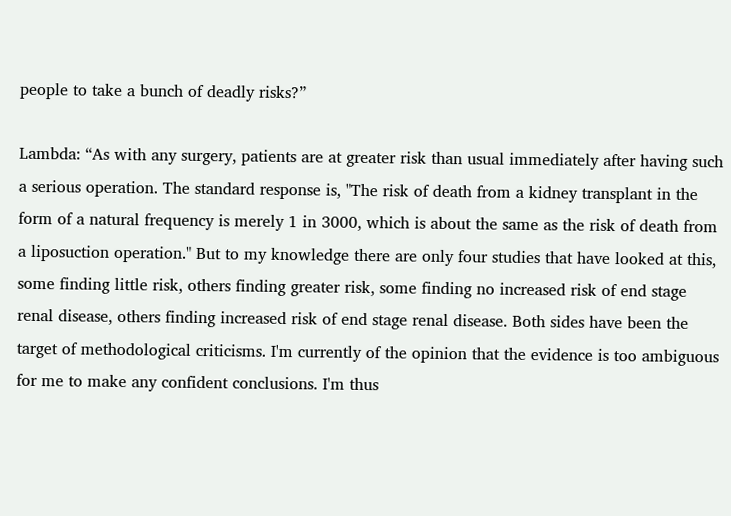people to take a bunch of deadly risks?”

Lambda: “As with any surgery, patients are at greater risk than usual immediately after having such a serious operation. The standard response is, "The risk of death from a kidney transplant in the form of a natural frequency is merely 1 in 3000, which is about the same as the risk of death from a liposuction operation." But to my knowledge there are only four studies that have looked at this, some finding little risk, others finding greater risk, some finding no increased risk of end stage renal disease, others finding increased risk of end stage renal disease. Both sides have been the target of methodological criticisms. I'm currently of the opinion that the evidence is too ambiguous for me to make any confident conclusions. I'm thus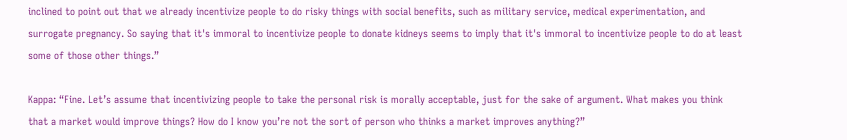inclined to point out that we already incentivize people to do risky things with social benefits, such as military service, medical experimentation, and surrogate pregnancy. So saying that it's immoral to incentivize people to donate kidneys seems to imply that it's immoral to incentivize people to do at least some of those other things.”

Kappa: “Fine. Let’s assume that incentivizing people to take the personal risk is morally acceptable, just for the sake of argument. What makes you think that a market would improve things? How do I know you’re not the sort of person who thinks a market improves anything?”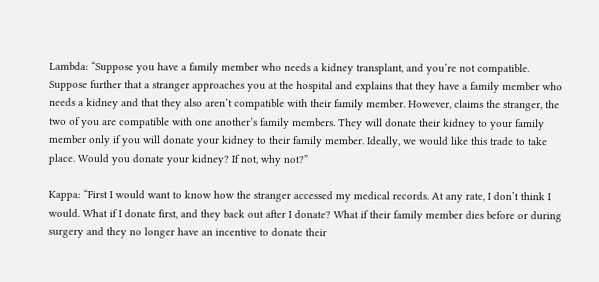Lambda: “Suppose you have a family member who needs a kidney transplant, and you’re not compatible. Suppose further that a stranger approaches you at the hospital and explains that they have a family member who needs a kidney and that they also aren’t compatible with their family member. However, claims the stranger, the two of you are compatible with one another’s family members. They will donate their kidney to your family member only if you will donate your kidney to their family member. Ideally, we would like this trade to take place. Would you donate your kidney? If not, why not?”

Kappa: “First I would want to know how the stranger accessed my medical records. At any rate, I don’t think I would. What if I donate first, and they back out after I donate? What if their family member dies before or during surgery and they no longer have an incentive to donate their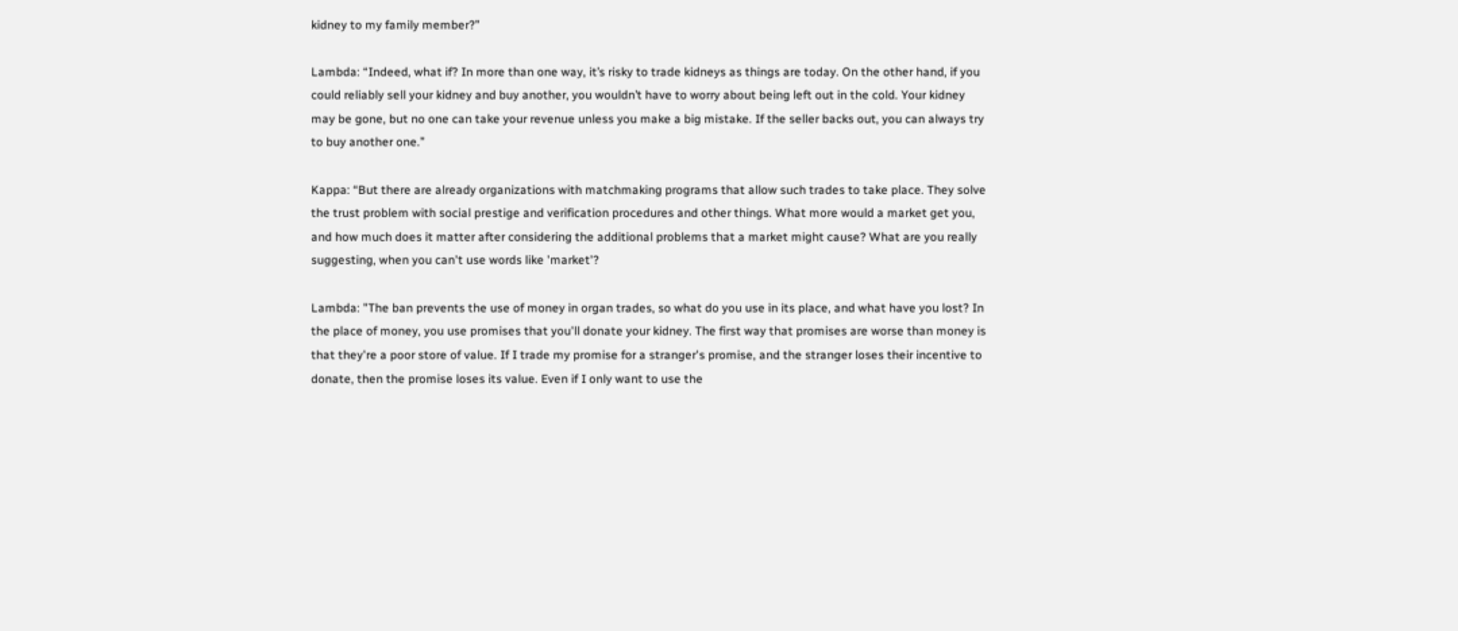kidney to my family member?”

Lambda: “Indeed, what if? In more than one way, it’s risky to trade kidneys as things are today. On the other hand, if you could reliably sell your kidney and buy another, you wouldn’t have to worry about being left out in the cold. Your kidney may be gone, but no one can take your revenue unless you make a big mistake. If the seller backs out, you can always try to buy another one.”

Kappa: “But there are already organizations with matchmaking programs that allow such trades to take place. They solve the trust problem with social prestige and verification procedures and other things. What more would a market get you, and how much does it matter after considering the additional problems that a market might cause? What are you really suggesting, when you can't use words like 'market'?

Lambda: "The ban prevents the use of money in organ trades, so what do you use in its place, and what have you lost? In the place of money, you use promises that you'll donate your kidney. The first way that promises are worse than money is that they're a poor store of value. If I trade my promise for a stranger's promise, and the stranger loses their incentive to donate, then the promise loses its value. Even if I only want to use the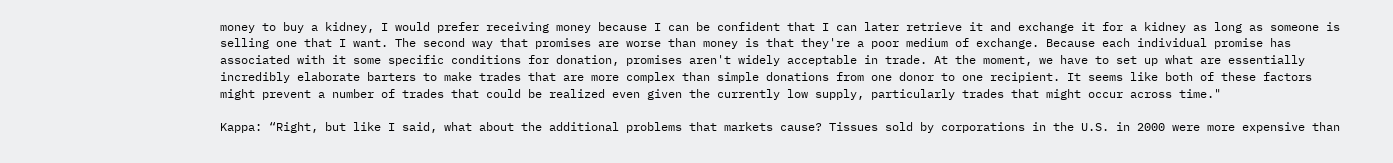money to buy a kidney, I would prefer receiving money because I can be confident that I can later retrieve it and exchange it for a kidney as long as someone is selling one that I want. The second way that promises are worse than money is that they're a poor medium of exchange. Because each individual promise has associated with it some specific conditions for donation, promises aren't widely acceptable in trade. At the moment, we have to set up what are essentially incredibly elaborate barters to make trades that are more complex than simple donations from one donor to one recipient. It seems like both of these factors might prevent a number of trades that could be realized even given the currently low supply, particularly trades that might occur across time."

Kappa: “Right, but like I said, what about the additional problems that markets cause? Tissues sold by corporations in the U.S. in 2000 were more expensive than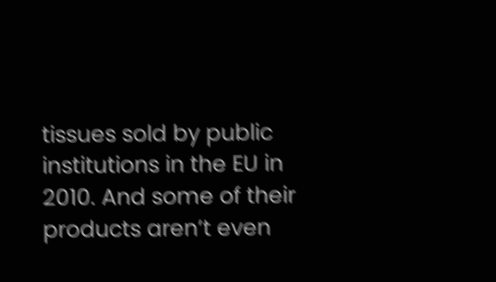tissues sold by public institutions in the EU in 2010. And some of their products aren’t even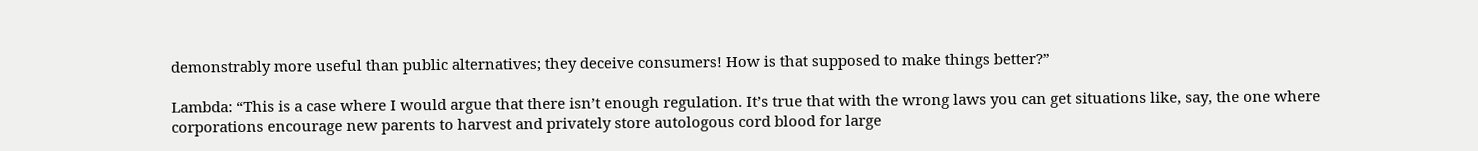demonstrably more useful than public alternatives; they deceive consumers! How is that supposed to make things better?”

Lambda: “This is a case where I would argue that there isn’t enough regulation. It’s true that with the wrong laws you can get situations like, say, the one where corporations encourage new parents to harvest and privately store autologous cord blood for large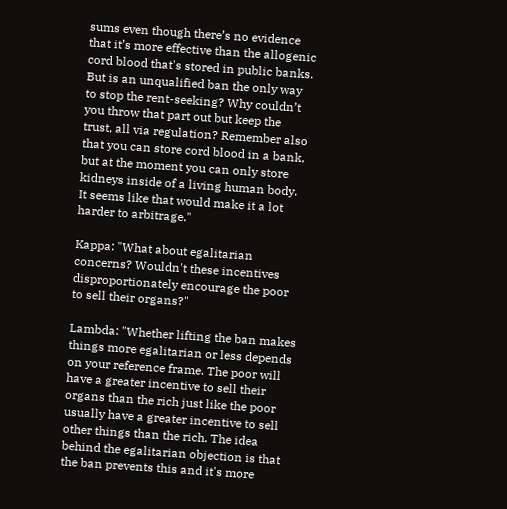sums even though there’s no evidence that it’s more effective than the allogenic cord blood that's stored in public banks. But is an unqualified ban the only way to stop the rent-seeking? Why couldn’t you throw that part out but keep the trust, all via regulation? Remember also that you can store cord blood in a bank, but at the moment you can only store kidneys inside of a living human body. It seems like that would make it a lot harder to arbitrage."

Kappa: "What about egalitarian concerns? Wouldn't these incentives disproportionately encourage the poor to sell their organs?"

Lambda: "Whether lifting the ban makes things more egalitarian or less depends on your reference frame. The poor will have a greater incentive to sell their organs than the rich just like the poor usually have a greater incentive to sell other things than the rich. The idea behind the egalitarian objection is that the ban prevents this and it's more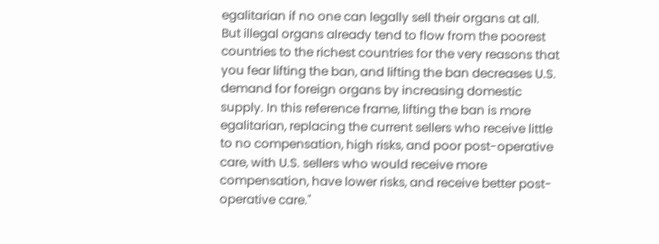egalitarian if no one can legally sell their organs at all. But illegal organs already tend to flow from the poorest countries to the richest countries for the very reasons that you fear lifting the ban, and lifting the ban decreases U.S. demand for foreign organs by increasing domestic supply. In this reference frame, lifting the ban is more egalitarian, replacing the current sellers who receive little to no compensation, high risks, and poor post-operative care, with U.S. sellers who would receive more compensation, have lower risks, and receive better post-operative care."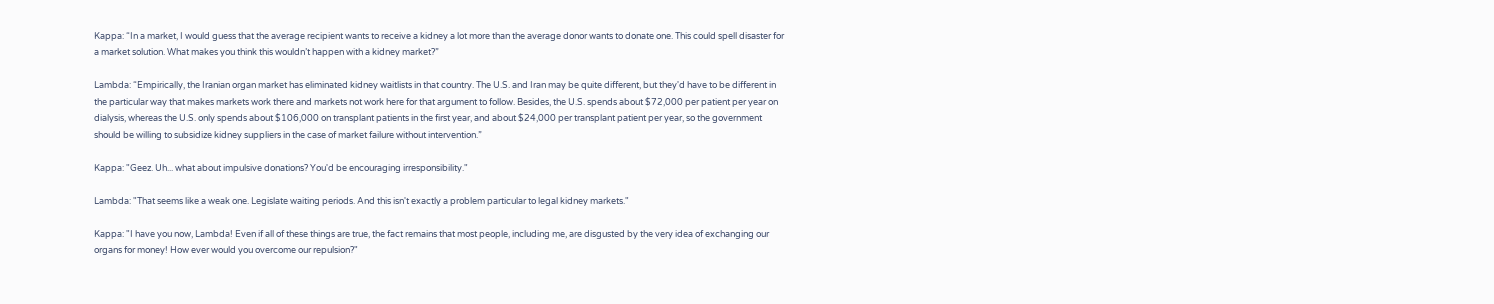Kappa: “In a market, I would guess that the average recipient wants to receive a kidney a lot more than the average donor wants to donate one. This could spell disaster for a market solution. What makes you think this wouldn’t happen with a kidney market?”

Lambda: “Empirically, the Iranian organ market has eliminated kidney waitlists in that country. The U.S. and Iran may be quite different, but they'd have to be different in the particular way that makes markets work there and markets not work here for that argument to follow. Besides, the U.S. spends about $72,000 per patient per year on dialysis, whereas the U.S. only spends about $106,000 on transplant patients in the first year, and about $24,000 per transplant patient per year, so the government should be willing to subsidize kidney suppliers in the case of market failure without intervention.”

Kappa: "Geez. Uh... what about impulsive donations? You'd be encouraging irresponsibility."

Lambda: "That seems like a weak one. Legislate waiting periods. And this isn't exactly a problem particular to legal kidney markets."

Kappa: "I have you now, Lambda! Even if all of these things are true, the fact remains that most people, including me, are disgusted by the very idea of exchanging our organs for money! How ever would you overcome our repulsion?"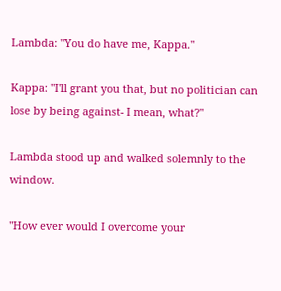Lambda: "You do have me, Kappa."

Kappa: "I'll grant you that, but no politician can lose by being against- I mean, what?"

Lambda stood up and walked solemnly to the window.

"How ever would I overcome your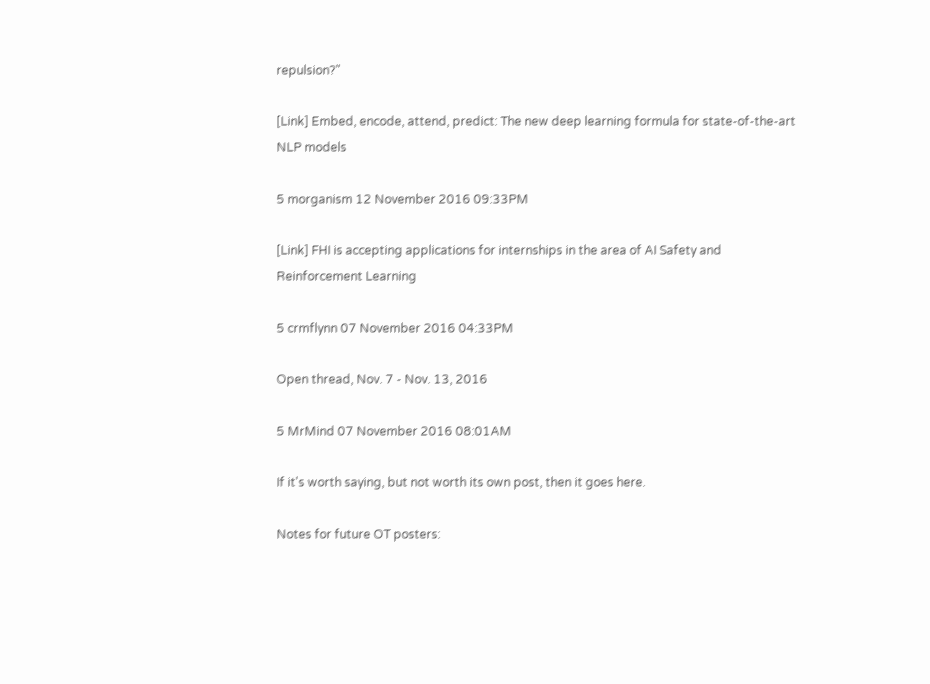repulsion?"

[Link] Embed, encode, attend, predict: The new deep learning formula for state-of-the-art NLP models

5 morganism 12 November 2016 09:33PM

[Link] FHI is accepting applications for internships in the area of AI Safety and Reinforcement Learning

5 crmflynn 07 November 2016 04:33PM

Open thread, Nov. 7 - Nov. 13, 2016

5 MrMind 07 November 2016 08:01AM

If it's worth saying, but not worth its own post, then it goes here.

Notes for future OT posters: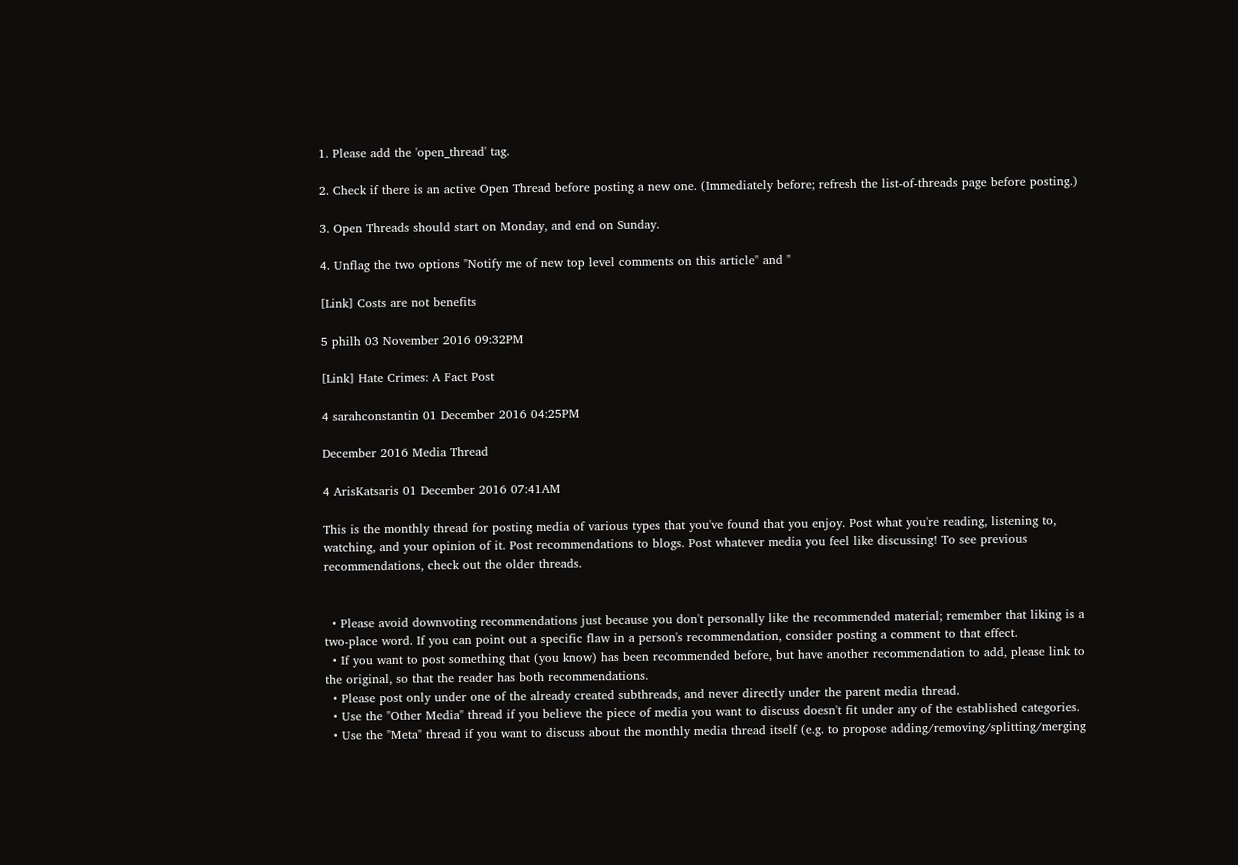1. Please add the 'open_thread' tag.

2. Check if there is an active Open Thread before posting a new one. (Immediately before; refresh the list-of-threads page before posting.)

3. Open Threads should start on Monday, and end on Sunday.

4. Unflag the two options "Notify me of new top level comments on this article" and "

[Link] Costs are not benefits

5 philh 03 November 2016 09:32PM

[Link] Hate Crimes: A Fact Post

4 sarahconstantin 01 December 2016 04:25PM

December 2016 Media Thread

4 ArisKatsaris 01 December 2016 07:41AM

This is the monthly thread for posting media of various types that you've found that you enjoy. Post what you're reading, listening to, watching, and your opinion of it. Post recommendations to blogs. Post whatever media you feel like discussing! To see previous recommendations, check out the older threads.


  • Please avoid downvoting recommendations just because you don't personally like the recommended material; remember that liking is a two-place word. If you can point out a specific flaw in a person's recommendation, consider posting a comment to that effect.
  • If you want to post something that (you know) has been recommended before, but have another recommendation to add, please link to the original, so that the reader has both recommendations.
  • Please post only under one of the already created subthreads, and never directly under the parent media thread.
  • Use the "Other Media" thread if you believe the piece of media you want to discuss doesn't fit under any of the established categories.
  • Use the "Meta" thread if you want to discuss about the monthly media thread itself (e.g. to propose adding/removing/splitting/merging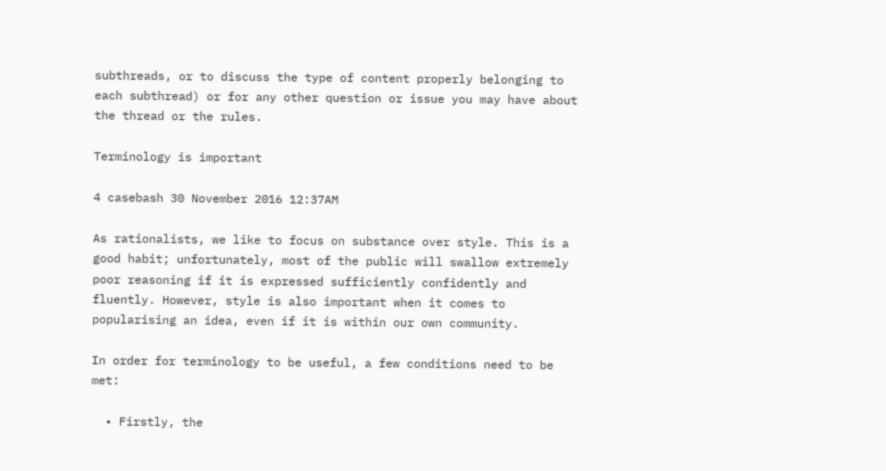subthreads, or to discuss the type of content properly belonging to each subthread) or for any other question or issue you may have about the thread or the rules.

Terminology is important

4 casebash 30 November 2016 12:37AM

As rationalists, we like to focus on substance over style. This is a good habit; unfortunately, most of the public will swallow extremely poor reasoning if it is expressed sufficiently confidently and fluently. However, style is also important when it comes to popularising an idea, even if it is within our own community.

In order for terminology to be useful, a few conditions need to be met:

  • Firstly, the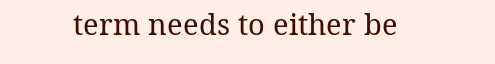term needs to either be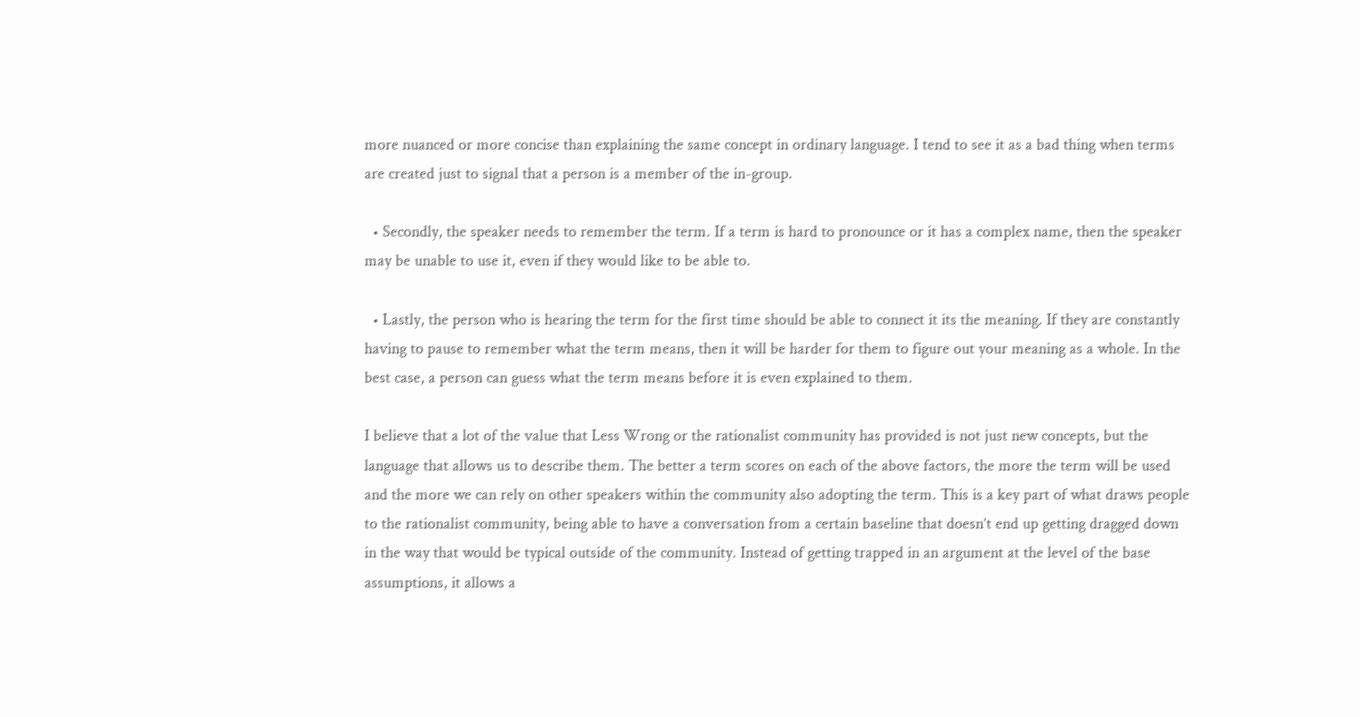more nuanced or more concise than explaining the same concept in ordinary language. I tend to see it as a bad thing when terms are created just to signal that a person is a member of the in-group.

  • Secondly, the speaker needs to remember the term. If a term is hard to pronounce or it has a complex name, then the speaker may be unable to use it, even if they would like to be able to.

  • Lastly, the person who is hearing the term for the first time should be able to connect it its the meaning. If they are constantly having to pause to remember what the term means, then it will be harder for them to figure out your meaning as a whole. In the best case, a person can guess what the term means before it is even explained to them.

I believe that a lot of the value that Less Wrong or the rationalist community has provided is not just new concepts, but the language that allows us to describe them. The better a term scores on each of the above factors, the more the term will be used and the more we can rely on other speakers within the community also adopting the term. This is a key part of what draws people to the rationalist community, being able to have a conversation from a certain baseline that doesn’t end up getting dragged down in the way that would be typical outside of the community. Instead of getting trapped in an argument at the level of the base assumptions, it allows a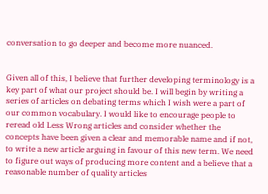conversation to go deeper and become more nuanced.


Given all of this, I believe that further developing terminology is a key part of what our project should be. I will begin by writing a series of articles on debating terms which I wish were a part of our common vocabulary. I would like to encourage people to reread old Less Wrong articles and consider whether the concepts have been given a clear and memorable name and if not, to write a new article arguing in favour of this new term. We need to figure out ways of producing more content and a believe that a reasonable number of quality articles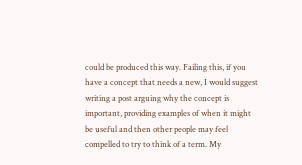could be produced this way. Failing this, if you have a concept that needs a new, I would suggest writing a post arguing why the concept is important, providing examples of when it might be useful and then other people may feel compelled to try to think of a term. My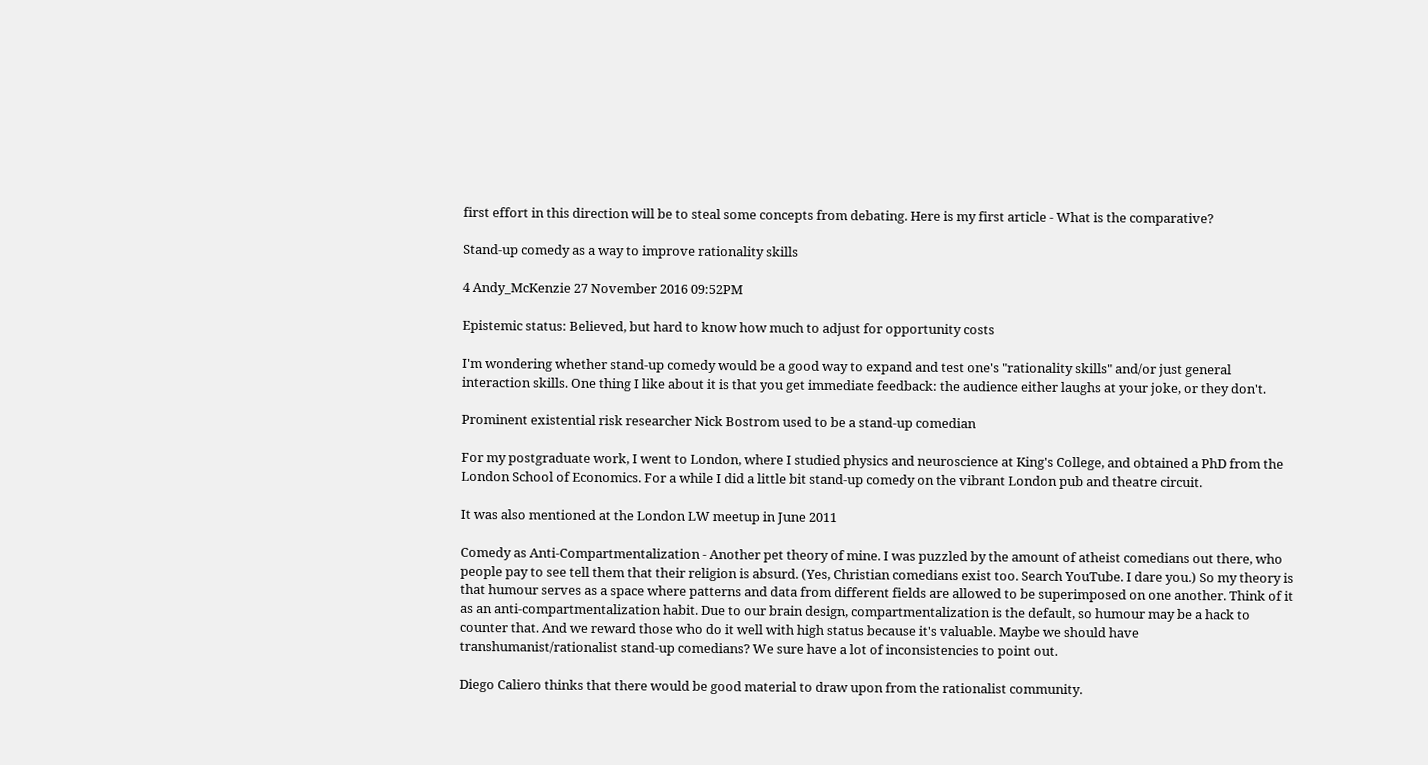first effort in this direction will be to steal some concepts from debating. Here is my first article - What is the comparative?

Stand-up comedy as a way to improve rationality skills

4 Andy_McKenzie 27 November 2016 09:52PM

Epistemic status: Believed, but hard to know how much to adjust for opportunity costs

I'm wondering whether stand-up comedy would be a good way to expand and test one's "rationality skills" and/or just general interaction skills. One thing I like about it is that you get immediate feedback: the audience either laughs at your joke, or they don't.

Prominent existential risk researcher Nick Bostrom used to be a stand-up comedian

For my postgraduate work, I went to London, where I studied physics and neuroscience at King's College, and obtained a PhD from the London School of Economics. For a while I did a little bit stand-up comedy on the vibrant London pub and theatre circuit.

It was also mentioned at the London LW meetup in June 2011

Comedy as Anti-Compartmentalization - Another pet theory of mine. I was puzzled by the amount of atheist comedians out there, who people pay to see tell them that their religion is absurd. (Yes, Christian comedians exist too. Search YouTube. I dare you.) So my theory is that humour serves as a space where patterns and data from different fields are allowed to be superimposed on one another. Think of it as an anti-compartmentalization habit. Due to our brain design, compartmentalization is the default, so humour may be a hack to counter that. And we reward those who do it well with high status because it's valuable. Maybe we should have transhumanist/rationalist stand-up comedians? We sure have a lot of inconsistencies to point out.

Diego Caliero thinks that there would be good material to draw upon from the rationalist community.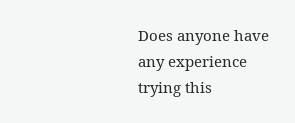Does anyone have any experience trying this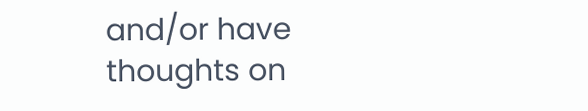and/or have thoughts on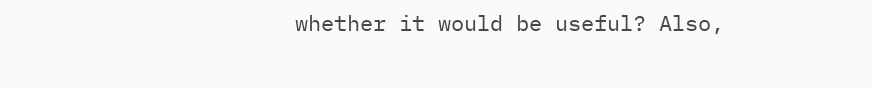whether it would be useful? Also,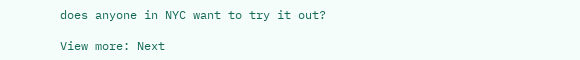does anyone in NYC want to try it out?

View more: Next